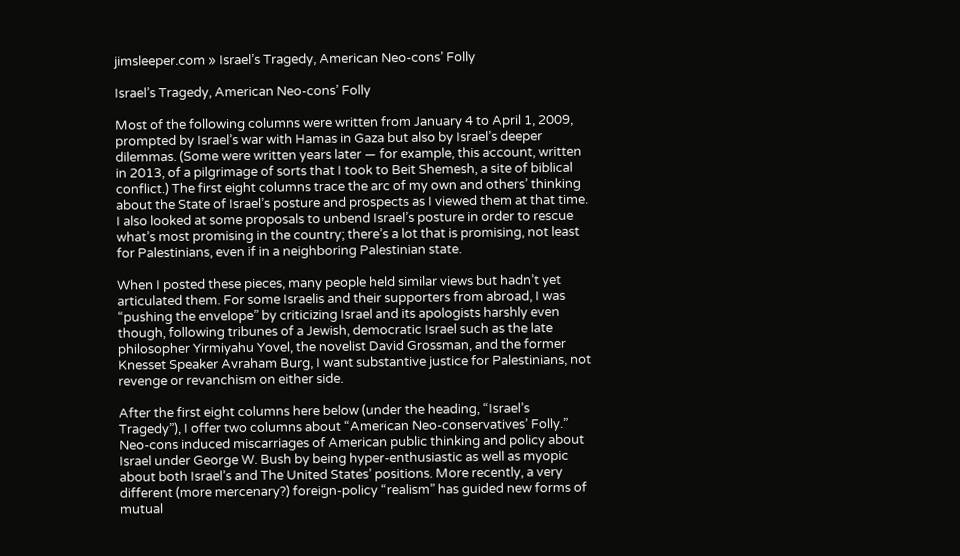jimsleeper.com » Israel’s Tragedy, American Neo-cons’ Folly

Israel’s Tragedy, American Neo-cons’ Folly

Most of the following columns were written from January 4 to April 1, 2009, prompted by Israel’s war with Hamas in Gaza but also by Israel’s deeper dilemmas. (Some were written years later — for example, this account, written in 2013, of a pilgrimage of sorts that I took to Beit Shemesh, a site of biblical conflict.) The first eight columns trace the arc of my own and others’ thinking about the State of Israel’s posture and prospects as I viewed them at that time. I also looked at some proposals to unbend Israel’s posture in order to rescue what’s most promising in the country; there’s a lot that is promising, not least for Palestinians, even if in a neighboring Palestinian state.

When I posted these pieces, many people held similar views but hadn’t yet articulated them. For some Israelis and their supporters from abroad, I was “pushing the envelope” by criticizing Israel and its apologists harshly even though, following tribunes of a Jewish, democratic Israel such as the late philosopher Yirmiyahu Yovel, the novelist David Grossman, and the former Knesset Speaker Avraham Burg, I want substantive justice for Palestinians, not revenge or revanchism on either side.

After the first eight columns here below (under the heading, “Israel’s Tragedy”), I offer two columns about “American Neo-conservatives’ Folly.” Neo-cons induced miscarriages of American public thinking and policy about Israel under George W. Bush by being hyper-enthusiastic as well as myopic about both Israel’s and The United States’ positions. More recently, a very different (more mercenary?) foreign-policy “realism” has guided new forms of mutual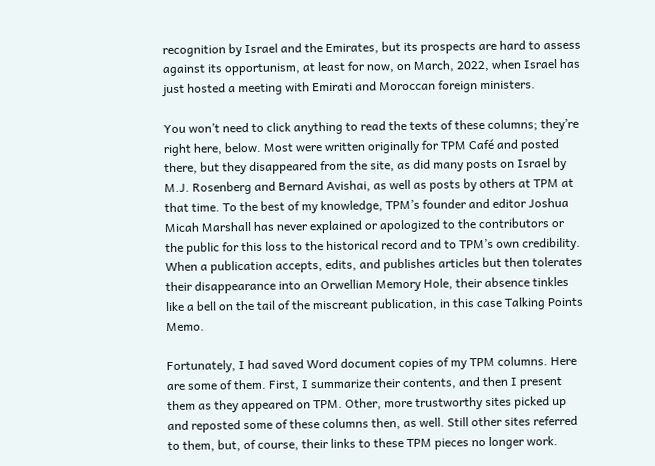recognition by Israel and the Emirates, but its prospects are hard to assess against its opportunism, at least for now, on March, 2022, when Israel has just hosted a meeting with Emirati and Moroccan foreign ministers.

You won’t need to click anything to read the texts of these columns; they’re right here, below. Most were written originally for TPM Café and posted there, but they disappeared from the site, as did many posts on Israel by M.J. Rosenberg and Bernard Avishai, as well as posts by others at TPM at that time. To the best of my knowledge, TPM’s founder and editor Joshua Micah Marshall has never explained or apologized to the contributors or the public for this loss to the historical record and to TPM’s own credibility. When a publication accepts, edits, and publishes articles but then tolerates their disappearance into an Orwellian Memory Hole, their absence tinkles like a bell on the tail of the miscreant publication, in this case Talking Points Memo.

Fortunately, I had saved Word document copies of my TPM columns. Here are some of them. First, I summarize their contents, and then I present them as they appeared on TPM. Other, more trustworthy sites picked up and reposted some of these columns then, as well. Still other sites referred to them, but, of course, their links to these TPM pieces no longer work.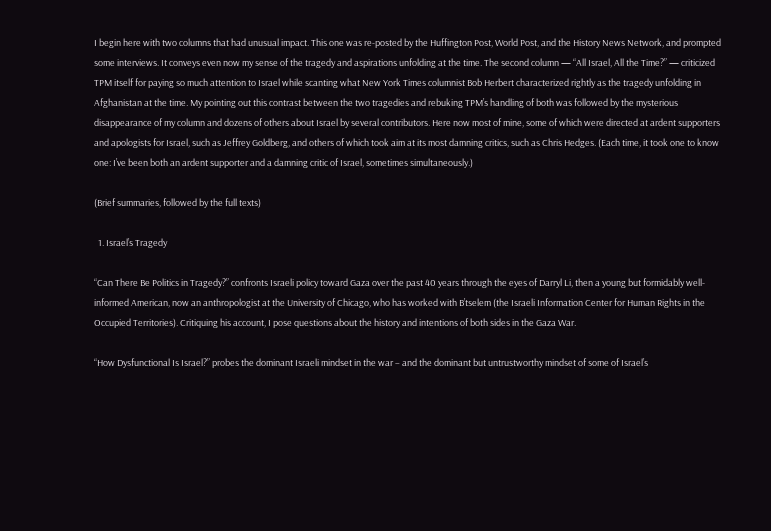I begin here with two columns that had unusual impact. This one was re-posted by the Huffington Post, World Post, and the History News Network, and prompted some interviews. It conveys even now my sense of the tragedy and aspirations unfolding at the time. The second column — “All Israel, All the Time?” — criticized TPM itself for paying so much attention to Israel while scanting what New York Times columnist Bob Herbert characterized rightly as the tragedy unfolding in Afghanistan at the time. My pointing out this contrast between the two tragedies and rebuking TPM’s handling of both was followed by the mysterious disappearance of my column and dozens of others about Israel by several contributors. Here now most of mine, some of which were directed at ardent supporters and apologists for Israel, such as Jeffrey Goldberg, and others of which took aim at its most damning critics, such as Chris Hedges. (Each time, it took one to know one: I’ve been both an ardent supporter and a damning critic of Israel, sometimes simultaneously.)

(Brief summaries, followed by the full texts)

  1. Israel’s Tragedy

“Can There Be Politics in Tragedy?” confronts Israeli policy toward Gaza over the past 40 years through the eyes of Darryl Li, then a young but formidably well-informed American, now an anthropologist at the University of Chicago, who has worked with B’tselem (the Israeli Information Center for Human Rights in the Occupied Territories). Critiquing his account, I pose questions about the history and intentions of both sides in the Gaza War.

“How Dysfunctional Is Israel?” probes the dominant Israeli mindset in the war – and the dominant but untrustworthy mindset of some of Israel’s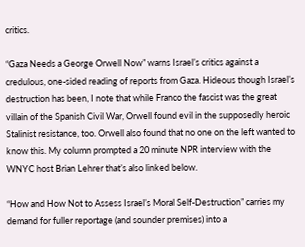critics.

“Gaza Needs a George Orwell Now” warns Israel’s critics against a credulous, one-sided reading of reports from Gaza. Hideous though Israel’s destruction has been, I note that while Franco the fascist was the great villain of the Spanish Civil War, Orwell found evil in the supposedly heroic Stalinist resistance, too. Orwell also found that no one on the left wanted to know this. My column prompted a 20 minute NPR interview with the WNYC host Brian Lehrer that’s also linked below.

“How and How Not to Assess Israel’s Moral Self-Destruction” carries my demand for fuller reportage (and sounder premises) into a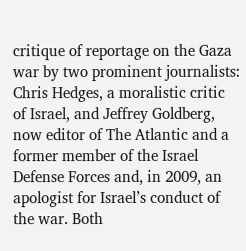critique of reportage on the Gaza war by two prominent journalists: Chris Hedges, a moralistic critic of Israel, and Jeffrey Goldberg, now editor of The Atlantic and a former member of the Israel Defense Forces and, in 2009, an apologist for Israel’s conduct of the war. Both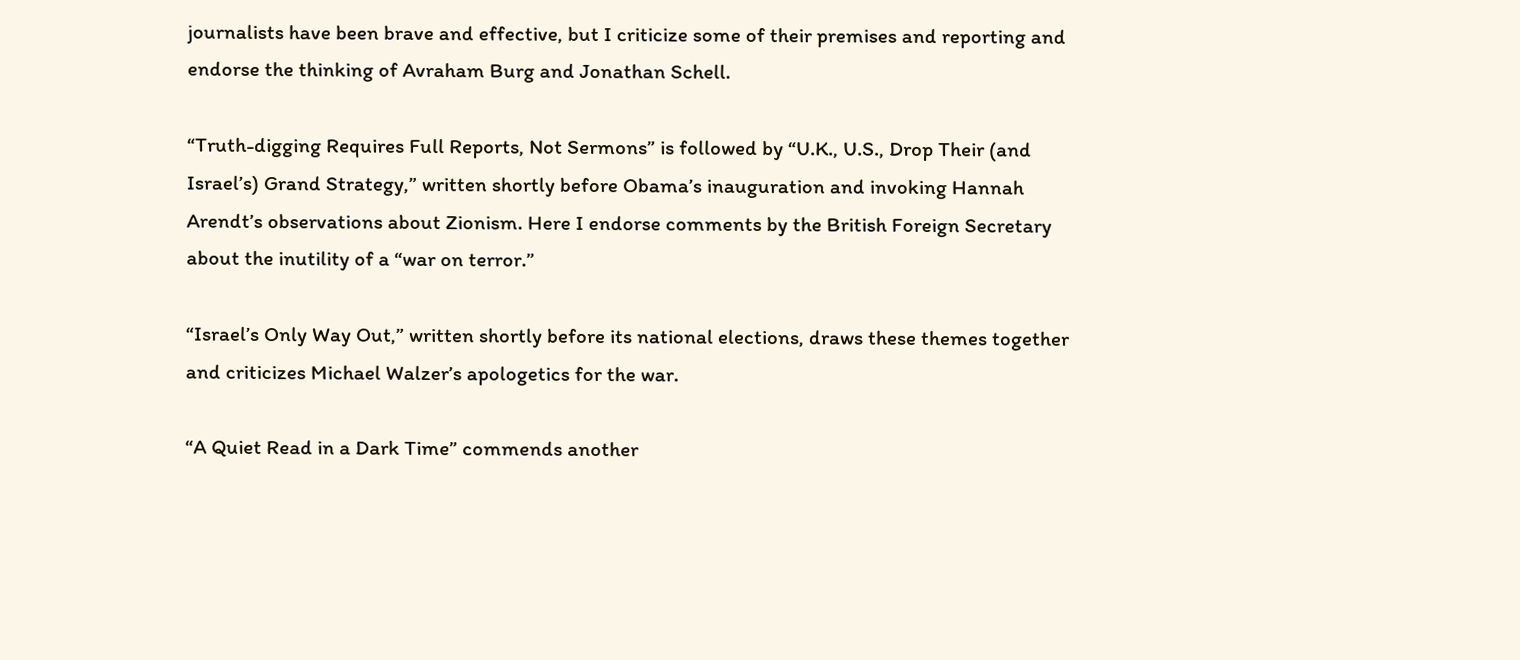journalists have been brave and effective, but I criticize some of their premises and reporting and endorse the thinking of Avraham Burg and Jonathan Schell.

“Truth-digging Requires Full Reports, Not Sermons” is followed by “U.K., U.S., Drop Their (and Israel’s) Grand Strategy,” written shortly before Obama’s inauguration and invoking Hannah Arendt’s observations about Zionism. Here I endorse comments by the British Foreign Secretary about the inutility of a “war on terror.”

“Israel’s Only Way Out,” written shortly before its national elections, draws these themes together and criticizes Michael Walzer’s apologetics for the war.

“A Quiet Read in a Dark Time” commends another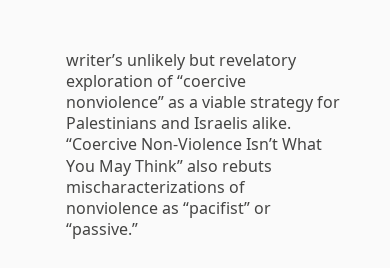writer’s unlikely but revelatory exploration of “coercive nonviolence” as a viable strategy for Palestinians and Israelis alike. “Coercive Non-Violence Isn’t What You May Think” also rebuts mischaracterizations of nonviolence as “pacifist” or “passive.”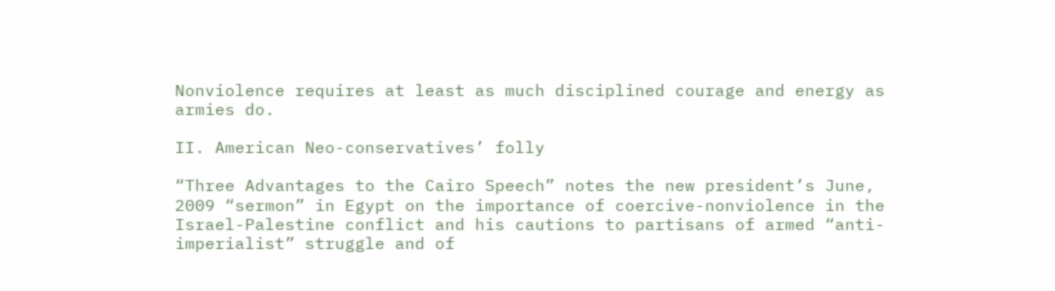Nonviolence requires at least as much disciplined courage and energy as armies do.

II. American Neo-conservatives’ folly

“Three Advantages to the Cairo Speech” notes the new president’s June, 2009 “sermon” in Egypt on the importance of coercive-nonviolence in the Israel-Palestine conflict and his cautions to partisans of armed “anti-imperialist” struggle and of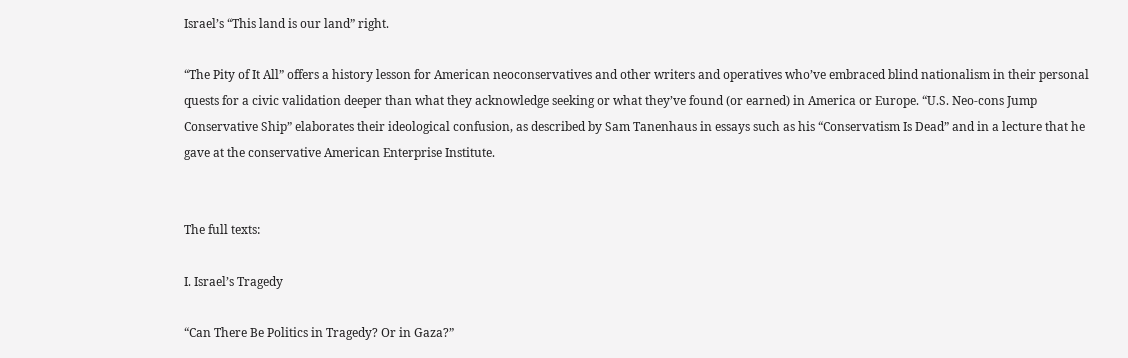Israel’s “This land is our land” right.

“The Pity of It All” offers a history lesson for American neoconservatives and other writers and operatives who’ve embraced blind nationalism in their personal quests for a civic validation deeper than what they acknowledge seeking or what they’ve found (or earned) in America or Europe. “U.S. Neo-cons Jump Conservative Ship” elaborates their ideological confusion, as described by Sam Tanenhaus in essays such as his “Conservatism Is Dead” and in a lecture that he gave at the conservative American Enterprise Institute.


The full texts:

I. Israel’s Tragedy

“Can There Be Politics in Tragedy? Or in Gaza?”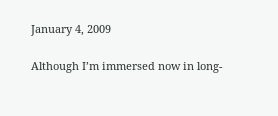January 4, 2009

Although I’m immersed now in long-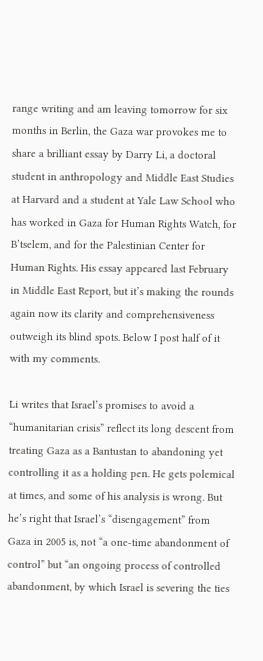range writing and am leaving tomorrow for six months in Berlin, the Gaza war provokes me to share a brilliant essay by Darry Li, a doctoral student in anthropology and Middle East Studies at Harvard and a student at Yale Law School who has worked in Gaza for Human Rights Watch, for B’tselem, and for the Palestinian Center for Human Rights. His essay appeared last February in Middle East Report, but it’s making the rounds again now its clarity and comprehensiveness outweigh its blind spots. Below I post half of it with my comments.

Li writes that Israel’s promises to avoid a “humanitarian crisis” reflect its long descent from treating Gaza as a Bantustan to abandoning yet controlling it as a holding pen. He gets polemical at times, and some of his analysis is wrong. But he’s right that Israel’s “disengagement” from Gaza in 2005 is, not “a one-time abandonment of control” but “an ongoing process of controlled abandonment, by which Israel is severing the ties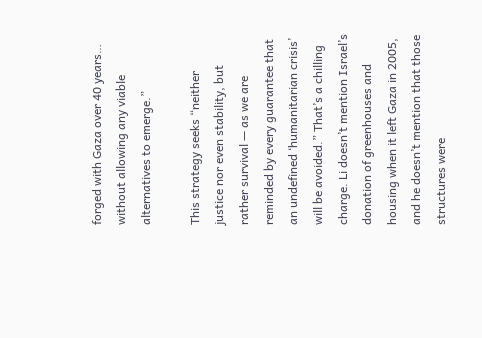forged with Gaza over 40 years… without allowing any viable alternatives to emerge.”

This strategy seeks “neither justice nor even stability, but rather survival — as we are reminded by every guarantee that an undefined ‘humanitarian crisis’ will be avoided.” That’s a chilling charge. Li doesn’t mention Israel’s donation of greenhouses and housing when it left Gaza in 2005, and he doesn’t mention that those structures were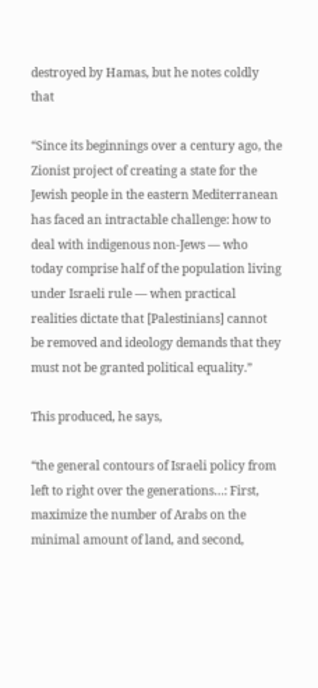destroyed by Hamas, but he notes coldly that

“Since its beginnings over a century ago, the Zionist project of creating a state for the Jewish people in the eastern Mediterranean has faced an intractable challenge: how to deal with indigenous non-Jews — who today comprise half of the population living under Israeli rule — when practical realities dictate that [Palestinians] cannot be removed and ideology demands that they must not be granted political equality.”

This produced, he says,

“the general contours of Israeli policy from left to right over the generations…: First, maximize the number of Arabs on the minimal amount of land, and second,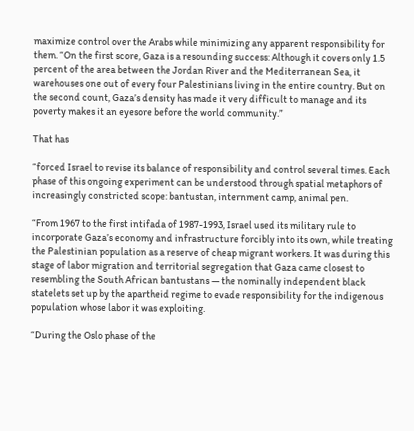maximize control over the Arabs while minimizing any apparent responsibility for them. “On the first score, Gaza is a resounding success: Although it covers only 1.5 percent of the area between the Jordan River and the Mediterranean Sea, it warehouses one out of every four Palestinians living in the entire country. But on the second count, Gaza’s density has made it very difficult to manage and its poverty makes it an eyesore before the world community.”

That has

“forced Israel to revise its balance of responsibility and control several times. Each phase of this ongoing experiment can be understood through spatial metaphors of increasingly constricted scope: bantustan, internment camp, animal pen.

“From 1967 to the first intifada of 1987-1993, Israel used its military rule to incorporate Gaza’s economy and infrastructure forcibly into its own, while treating the Palestinian population as a reserve of cheap migrant workers. It was during this stage of labor migration and territorial segregation that Gaza came closest to resembling the South African bantustans — the nominally independent black statelets set up by the apartheid regime to evade responsibility for the indigenous population whose labor it was exploiting.

“During the Oslo phase of the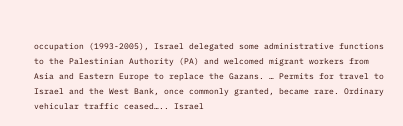occupation (1993-2005), Israel delegated some administrative functions to the Palestinian Authority (PA) and welcomed migrant workers from Asia and Eastern Europe to replace the Gazans. … Permits for travel to Israel and the West Bank, once commonly granted, became rare. Ordinary vehicular traffic ceased….. Israel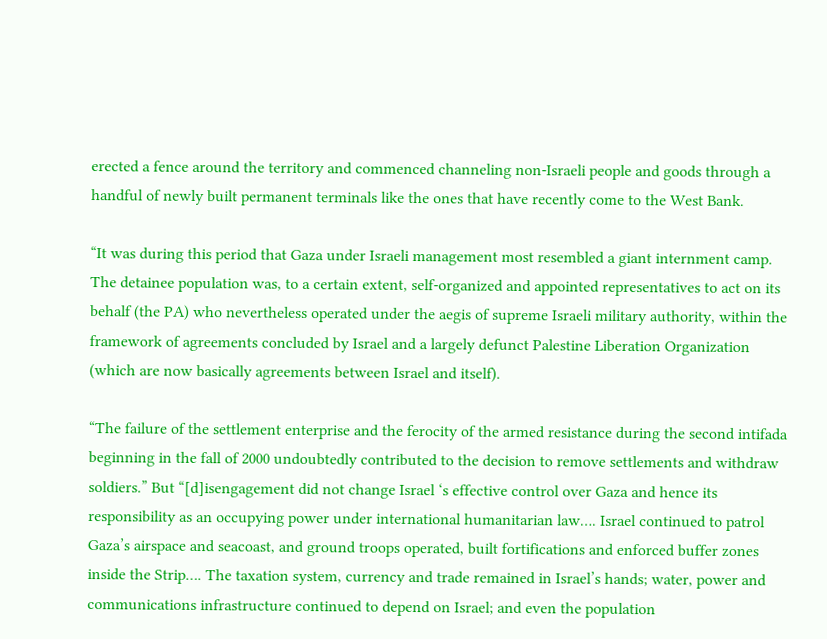erected a fence around the territory and commenced channeling non-Israeli people and goods through a handful of newly built permanent terminals like the ones that have recently come to the West Bank.

“It was during this period that Gaza under Israeli management most resembled a giant internment camp. The detainee population was, to a certain extent, self-organized and appointed representatives to act on its behalf (the PA) who nevertheless operated under the aegis of supreme Israeli military authority, within the framework of agreements concluded by Israel and a largely defunct Palestine Liberation Organization (which are now basically agreements between Israel and itself).

“The failure of the settlement enterprise and the ferocity of the armed resistance during the second intifada beginning in the fall of 2000 undoubtedly contributed to the decision to remove settlements and withdraw soldiers.” But “[d]isengagement did not change Israel ‘s effective control over Gaza and hence its responsibility as an occupying power under international humanitarian law…. Israel continued to patrol Gaza’s airspace and seacoast, and ground troops operated, built fortifications and enforced buffer zones inside the Strip…. The taxation system, currency and trade remained in Israel’s hands; water, power and communications infrastructure continued to depend on Israel; and even the population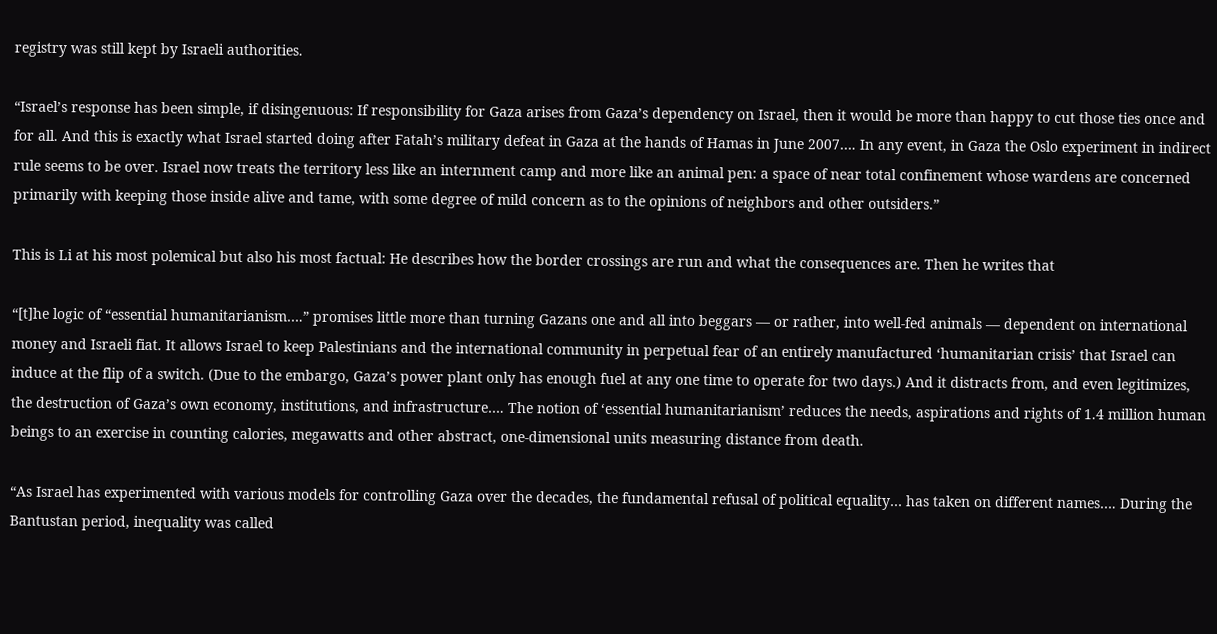registry was still kept by Israeli authorities.

“Israel’s response has been simple, if disingenuous: If responsibility for Gaza arises from Gaza’s dependency on Israel, then it would be more than happy to cut those ties once and for all. And this is exactly what Israel started doing after Fatah’s military defeat in Gaza at the hands of Hamas in June 2007…. In any event, in Gaza the Oslo experiment in indirect rule seems to be over. Israel now treats the territory less like an internment camp and more like an animal pen: a space of near total confinement whose wardens are concerned primarily with keeping those inside alive and tame, with some degree of mild concern as to the opinions of neighbors and other outsiders.”

This is Li at his most polemical but also his most factual: He describes how the border crossings are run and what the consequences are. Then he writes that

“[t]he logic of “essential humanitarianism….” promises little more than turning Gazans one and all into beggars — or rather, into well-fed animals — dependent on international money and Israeli fiat. It allows Israel to keep Palestinians and the international community in perpetual fear of an entirely manufactured ‘humanitarian crisis’ that Israel can induce at the flip of a switch. (Due to the embargo, Gaza’s power plant only has enough fuel at any one time to operate for two days.) And it distracts from, and even legitimizes, the destruction of Gaza’s own economy, institutions, and infrastructure…. The notion of ‘essential humanitarianism’ reduces the needs, aspirations and rights of 1.4 million human beings to an exercise in counting calories, megawatts and other abstract, one-dimensional units measuring distance from death.

“As Israel has experimented with various models for controlling Gaza over the decades, the fundamental refusal of political equality… has taken on different names…. During the Bantustan period, inequality was called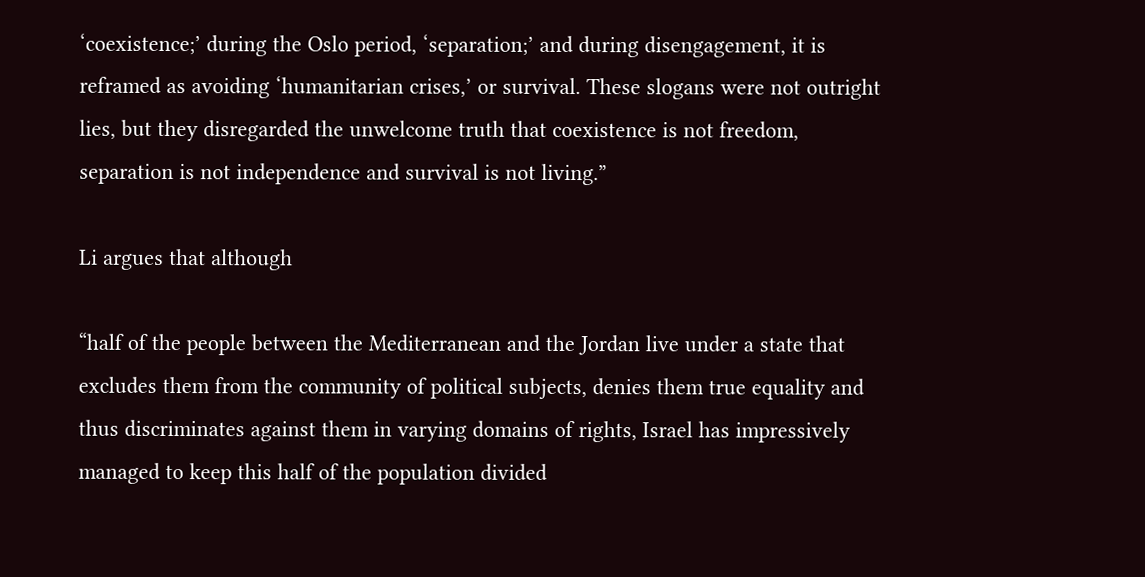‘coexistence;’ during the Oslo period, ‘separation;’ and during disengagement, it is reframed as avoiding ‘humanitarian crises,’ or survival. These slogans were not outright lies, but they disregarded the unwelcome truth that coexistence is not freedom, separation is not independence and survival is not living.”

Li argues that although

“half of the people between the Mediterranean and the Jordan live under a state that excludes them from the community of political subjects, denies them true equality and thus discriminates against them in varying domains of rights, Israel has impressively managed to keep this half of the population divided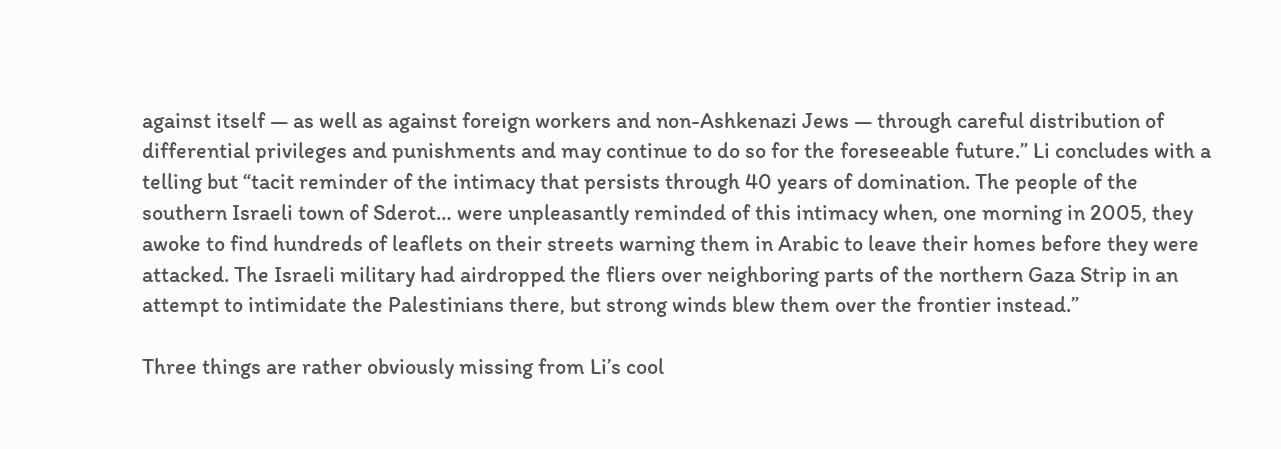against itself — as well as against foreign workers and non-Ashkenazi Jews — through careful distribution of differential privileges and punishments and may continue to do so for the foreseeable future.” Li concludes with a telling but “tacit reminder of the intimacy that persists through 40 years of domination. The people of the southern Israeli town of Sderot… were unpleasantly reminded of this intimacy when, one morning in 2005, they awoke to find hundreds of leaflets on their streets warning them in Arabic to leave their homes before they were attacked. The Israeli military had airdropped the fliers over neighboring parts of the northern Gaza Strip in an attempt to intimidate the Palestinians there, but strong winds blew them over the frontier instead.”

Three things are rather obviously missing from Li’s cool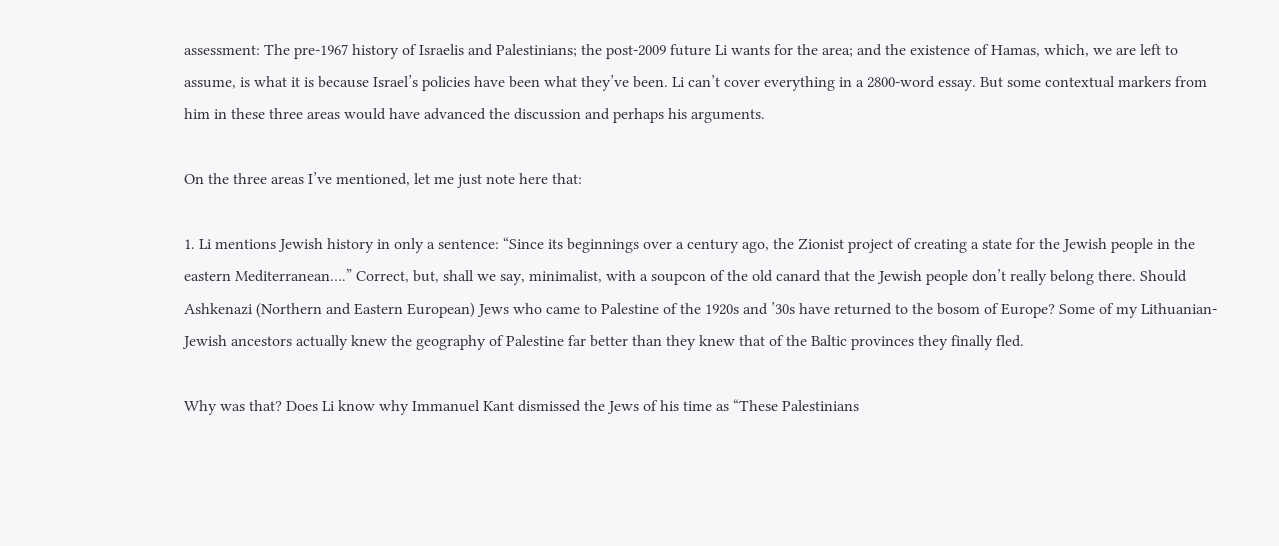assessment: The pre-1967 history of Israelis and Palestinians; the post-2009 future Li wants for the area; and the existence of Hamas, which, we are left to assume, is what it is because Israel’s policies have been what they’ve been. Li can’t cover everything in a 2800-word essay. But some contextual markers from him in these three areas would have advanced the discussion and perhaps his arguments.

On the three areas I’ve mentioned, let me just note here that:

1. Li mentions Jewish history in only a sentence: “Since its beginnings over a century ago, the Zionist project of creating a state for the Jewish people in the eastern Mediterranean….” Correct, but, shall we say, minimalist, with a soupcon of the old canard that the Jewish people don’t really belong there. Should Ashkenazi (Northern and Eastern European) Jews who came to Palestine of the 1920s and ’30s have returned to the bosom of Europe? Some of my Lithuanian-Jewish ancestors actually knew the geography of Palestine far better than they knew that of the Baltic provinces they finally fled.

Why was that? Does Li know why Immanuel Kant dismissed the Jews of his time as “These Palestinians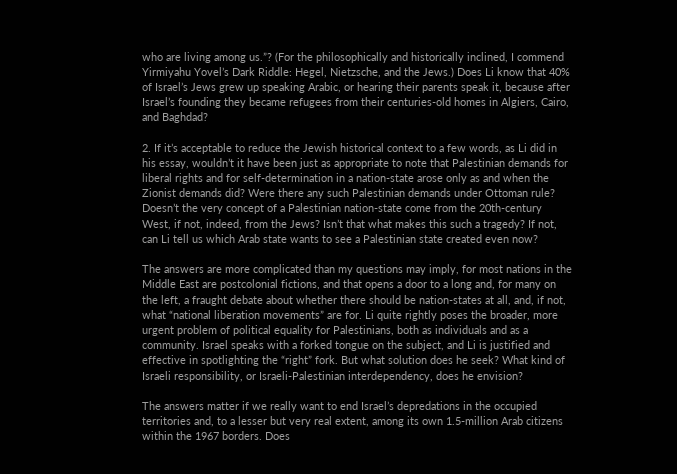who are living among us.”? (For the philosophically and historically inclined, I commend Yirmiyahu Yovel’s Dark Riddle: Hegel, Nietzsche, and the Jews.) Does Li know that 40% of Israel’s Jews grew up speaking Arabic, or hearing their parents speak it, because after Israel’s founding they became refugees from their centuries-old homes in Algiers, Cairo, and Baghdad?

2. If it’s acceptable to reduce the Jewish historical context to a few words, as Li did in his essay, wouldn’t it have been just as appropriate to note that Palestinian demands for liberal rights and for self-determination in a nation-state arose only as and when the Zionist demands did? Were there any such Palestinian demands under Ottoman rule? Doesn’t the very concept of a Palestinian nation-state come from the 20th-century West, if not, indeed, from the Jews? Isn’t that what makes this such a tragedy? If not, can Li tell us which Arab state wants to see a Palestinian state created even now?

The answers are more complicated than my questions may imply, for most nations in the Middle East are postcolonial fictions, and that opens a door to a long and, for many on the left, a fraught debate about whether there should be nation-states at all, and, if not, what “national liberation movements” are for. Li quite rightly poses the broader, more urgent problem of political equality for Palestinians, both as individuals and as a community. Israel speaks with a forked tongue on the subject, and Li is justified and effective in spotlighting the “right” fork. But what solution does he seek? What kind of Israeli responsibility, or Israeli-Palestinian interdependency, does he envision?

The answers matter if we really want to end Israel’s depredations in the occupied territories and, to a lesser but very real extent, among its own 1.5-million Arab citizens within the 1967 borders. Does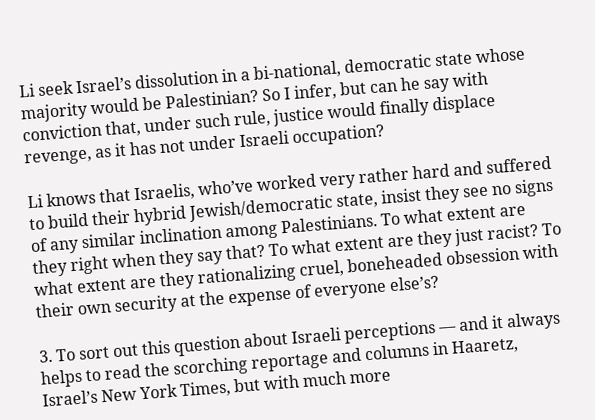Li seek Israel’s dissolution in a bi-national, democratic state whose majority would be Palestinian? So I infer, but can he say with conviction that, under such rule, justice would finally displace revenge, as it has not under Israeli occupation?

Li knows that Israelis, who’ve worked very rather hard and suffered to build their hybrid Jewish/democratic state, insist they see no signs of any similar inclination among Palestinians. To what extent are they right when they say that? To what extent are they just racist? To what extent are they rationalizing cruel, boneheaded obsession with their own security at the expense of everyone else’s?

3. To sort out this question about Israeli perceptions — and it always helps to read the scorching reportage and columns in Haaretz, Israel’s New York Times, but with much more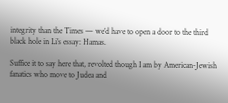integrity than the Times — we’d have to open a door to the third black hole in Li’s essay: Hamas.

Suffice it to say here that, revolted though I am by American-Jewish fanatics who move to Judea and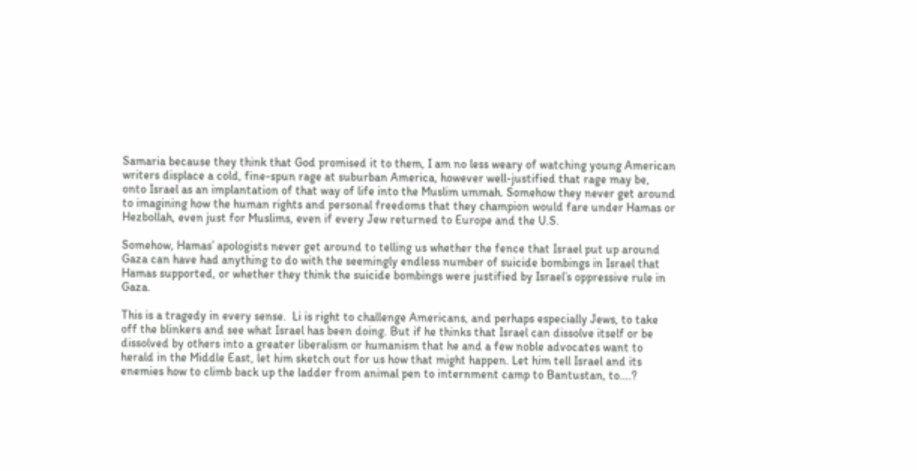Samaria because they think that God promised it to them, I am no less weary of watching young American writers displace a cold, fine-spun rage at suburban America, however well-justified that rage may be, onto Israel as an implantation of that way of life into the Muslim ummah. Somehow they never get around to imagining how the human rights and personal freedoms that they champion would fare under Hamas or Hezbollah, even just for Muslims, even if every Jew returned to Europe and the U.S.

Somehow, Hamas’ apologists never get around to telling us whether the fence that Israel put up around Gaza can have had anything to do with the seemingly endless number of suicide bombings in Israel that Hamas supported, or whether they think the suicide bombings were justified by Israel’s oppressive rule in Gaza.

This is a tragedy in every sense.  Li is right to challenge Americans, and perhaps especially Jews, to take off the blinkers and see what Israel has been doing. But if he thinks that Israel can dissolve itself or be dissolved by others into a greater liberalism or humanism that he and a few noble advocates want to herald in the Middle East, let him sketch out for us how that might happen. Let him tell Israel and its enemies how to climb back up the ladder from animal pen to internment camp to Bantustan, to….?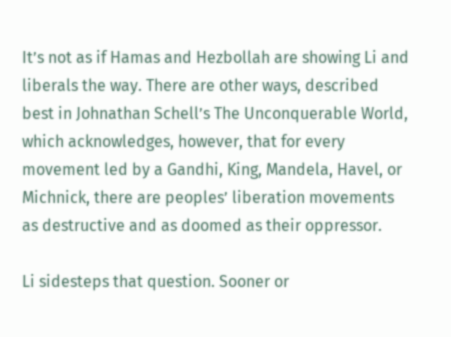It’s not as if Hamas and Hezbollah are showing Li and liberals the way. There are other ways, described best in Johnathan Schell’s The Unconquerable World, which acknowledges, however, that for every movement led by a Gandhi, King, Mandela, Havel, or Michnick, there are peoples’ liberation movements as destructive and as doomed as their oppressor.

Li sidesteps that question. Sooner or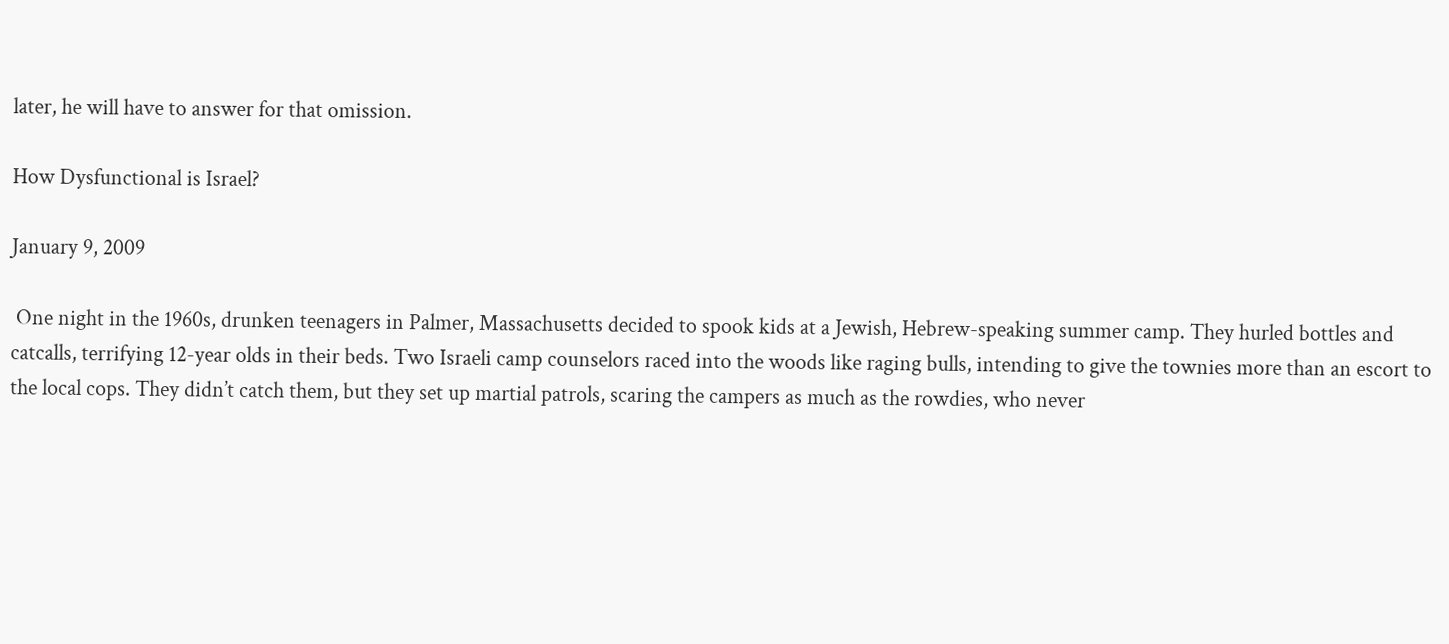later, he will have to answer for that omission.

How Dysfunctional is Israel?

January 9, 2009

 One night in the 1960s, drunken teenagers in Palmer, Massachusetts decided to spook kids at a Jewish, Hebrew-speaking summer camp. They hurled bottles and catcalls, terrifying 12-year olds in their beds. Two Israeli camp counselors raced into the woods like raging bulls, intending to give the townies more than an escort to the local cops. They didn’t catch them, but they set up martial patrols, scaring the campers as much as the rowdies, who never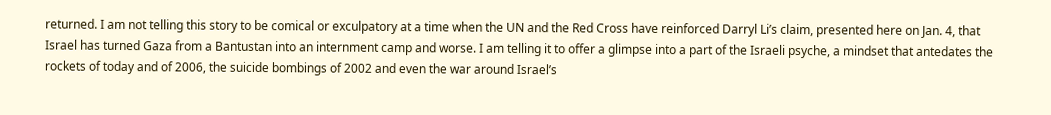returned. I am not telling this story to be comical or exculpatory at a time when the UN and the Red Cross have reinforced Darryl Li’s claim, presented here on Jan. 4, that Israel has turned Gaza from a Bantustan into an internment camp and worse. I am telling it to offer a glimpse into a part of the Israeli psyche, a mindset that antedates the rockets of today and of 2006, the suicide bombings of 2002 and even the war around Israel’s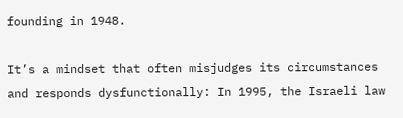founding in 1948.

It’s a mindset that often misjudges its circumstances and responds dysfunctionally: In 1995, the Israeli law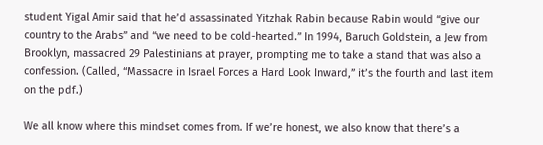student Yigal Amir said that he’d assassinated Yitzhak Rabin because Rabin would “give our country to the Arabs” and “we need to be cold-hearted.” In 1994, Baruch Goldstein, a Jew from Brooklyn, massacred 29 Palestinians at prayer, prompting me to take a stand that was also a confession. (Called, “Massacre in Israel Forces a Hard Look Inward,” it’s the fourth and last item on the pdf.)

We all know where this mindset comes from. If we’re honest, we also know that there’s a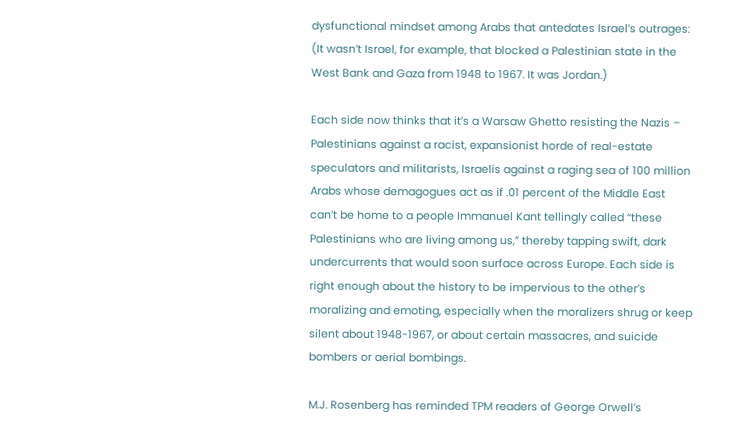dysfunctional mindset among Arabs that antedates Israel’s outrages: (It wasn’t Israel, for example, that blocked a Palestinian state in the West Bank and Gaza from 1948 to 1967. It was Jordan.)

Each side now thinks that it’s a Warsaw Ghetto resisting the Nazis – Palestinians against a racist, expansionist horde of real-estate speculators and militarists, Israelis against a raging sea of 100 million Arabs whose demagogues act as if .01 percent of the Middle East can’t be home to a people Immanuel Kant tellingly called “these Palestinians who are living among us,” thereby tapping swift, dark undercurrents that would soon surface across Europe. Each side is right enough about the history to be impervious to the other’s moralizing and emoting, especially when the moralizers shrug or keep silent about 1948-1967, or about certain massacres, and suicide bombers or aerial bombings.

M.J. Rosenberg has reminded TPM readers of George Orwell’s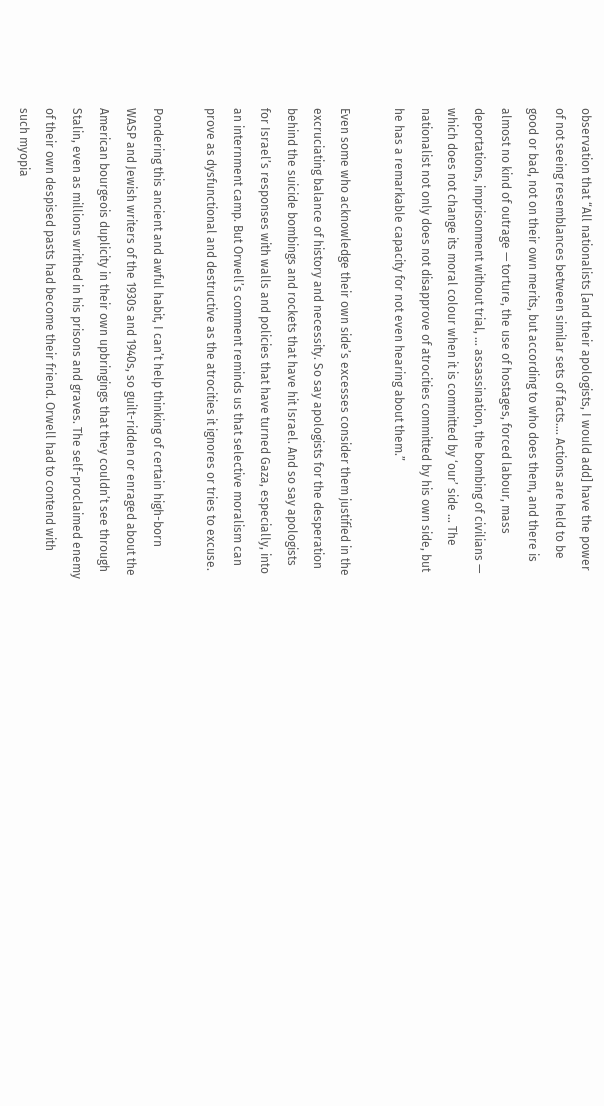observation that “All nationalists [and their apologists, I would add] have the power of not seeing resemblances between similar sets of facts…. Actions are held to be good or bad, not on their own merits, but according to who does them, and there is almost no kind of outrage — torture, the use of hostages, forced labour, mass deportations, imprisonment without trial, … assassination, the bombing of civilians — which does not change its moral colour when it is committed by ‘our’ side … The nationalist not only does not disapprove of atrocities committed by his own side, but he has a remarkable capacity for not even hearing about them.”

Even some who acknowledge their own side’s excesses consider them justified in the excruciating balance of history and necessity. So say apologists for the desperation behind the suicide bombings and rockets that have hit Israel. And so say apologists for Israel’s responses with walls and policies that have turned Gaza, especially, into an internment camp. But Orwell’s comment reminds us that selective moralism can prove as dysfunctional and destructive as the atrocities it ignores or tries to excuse.

Pondering this ancient and awful habit, I can’t help thinking of certain high-born WASP and Jewish writers of the 1930s and 1940s, so guilt-ridden or enraged about the American bourgeois duplicity in their own upbringings that they couldn’t see through Stalin, even as millions writhed in his prisons and graves. The self-proclaimed enemy of their own despised pasts had become their friend. Orwell had to contend with such myopia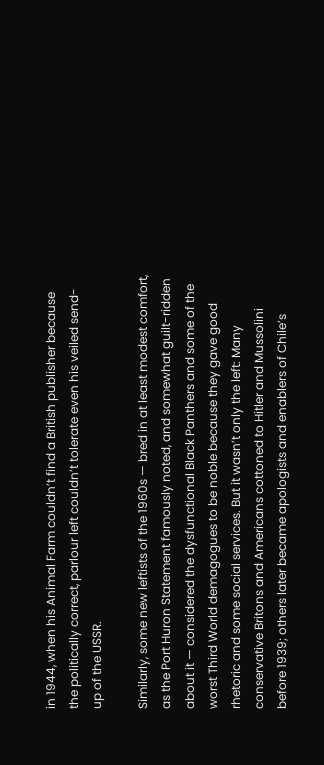in 1944, when his Animal Farm couldn’t find a British publisher because the politically correct, parlour left couldn’t tolerate even his veiled send-up of the USSR.

Similarly, some new leftists of the 1960s — bred in at least modest comfort, as the Port Huron Statement famously noted, and somewhat guilt-ridden about it — considered the dysfunctional Black Panthers and some of the worst Third World demagogues to be noble because they gave good rhetoric and some social services. But it wasn’t only the left: Many conservative Britons and Americans cottoned to Hitler and Mussolini before 1939; others later became apologists and enablers of Chile’s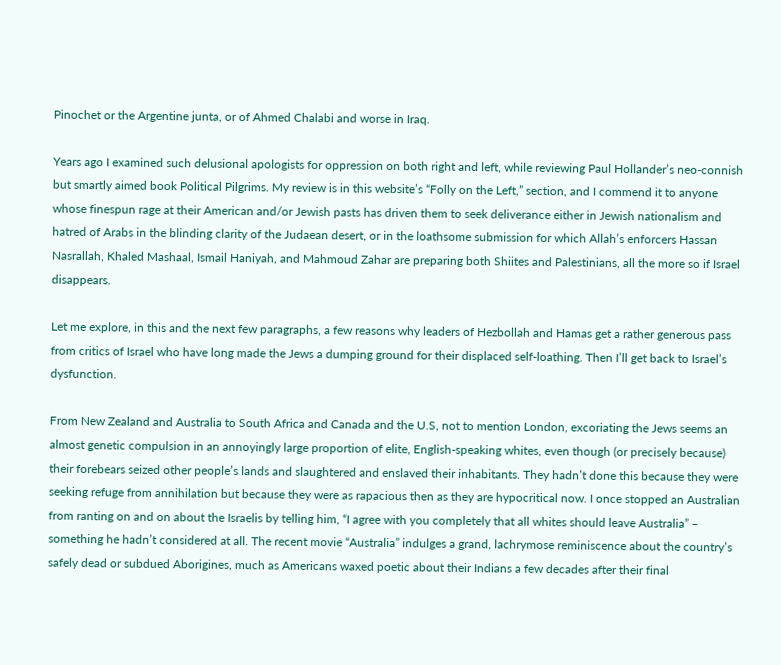Pinochet or the Argentine junta, or of Ahmed Chalabi and worse in Iraq.

Years ago I examined such delusional apologists for oppression on both right and left, while reviewing Paul Hollander’s neo-connish but smartly aimed book Political Pilgrims. My review is in this website’s “Folly on the Left,” section, and I commend it to anyone whose finespun rage at their American and/or Jewish pasts has driven them to seek deliverance either in Jewish nationalism and hatred of Arabs in the blinding clarity of the Judaean desert, or in the loathsome submission for which Allah’s enforcers Hassan Nasrallah, Khaled Mashaal, Ismail Haniyah, and Mahmoud Zahar are preparing both Shiites and Palestinians, all the more so if Israel disappears.

Let me explore, in this and the next few paragraphs, a few reasons why leaders of Hezbollah and Hamas get a rather generous pass from critics of Israel who have long made the Jews a dumping ground for their displaced self-loathing. Then I’ll get back to Israel’s dysfunction.

From New Zealand and Australia to South Africa and Canada and the U.S, not to mention London, excoriating the Jews seems an almost genetic compulsion in an annoyingly large proportion of elite, English-speaking whites, even though (or precisely because) their forebears seized other people’s lands and slaughtered and enslaved their inhabitants. They hadn’t done this because they were seeking refuge from annihilation but because they were as rapacious then as they are hypocritical now. I once stopped an Australian from ranting on and on about the Israelis by telling him, “I agree with you completely that all whites should leave Australia” – something he hadn’t considered at all. The recent movie “Australia” indulges a grand, lachrymose reminiscence about the country’s safely dead or subdued Aborigines, much as Americans waxed poetic about their Indians a few decades after their final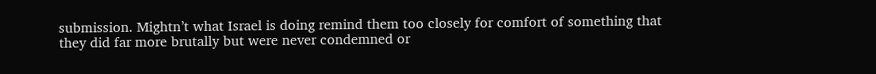submission. Mightn’t what Israel is doing remind them too closely for comfort of something that they did far more brutally but were never condemned or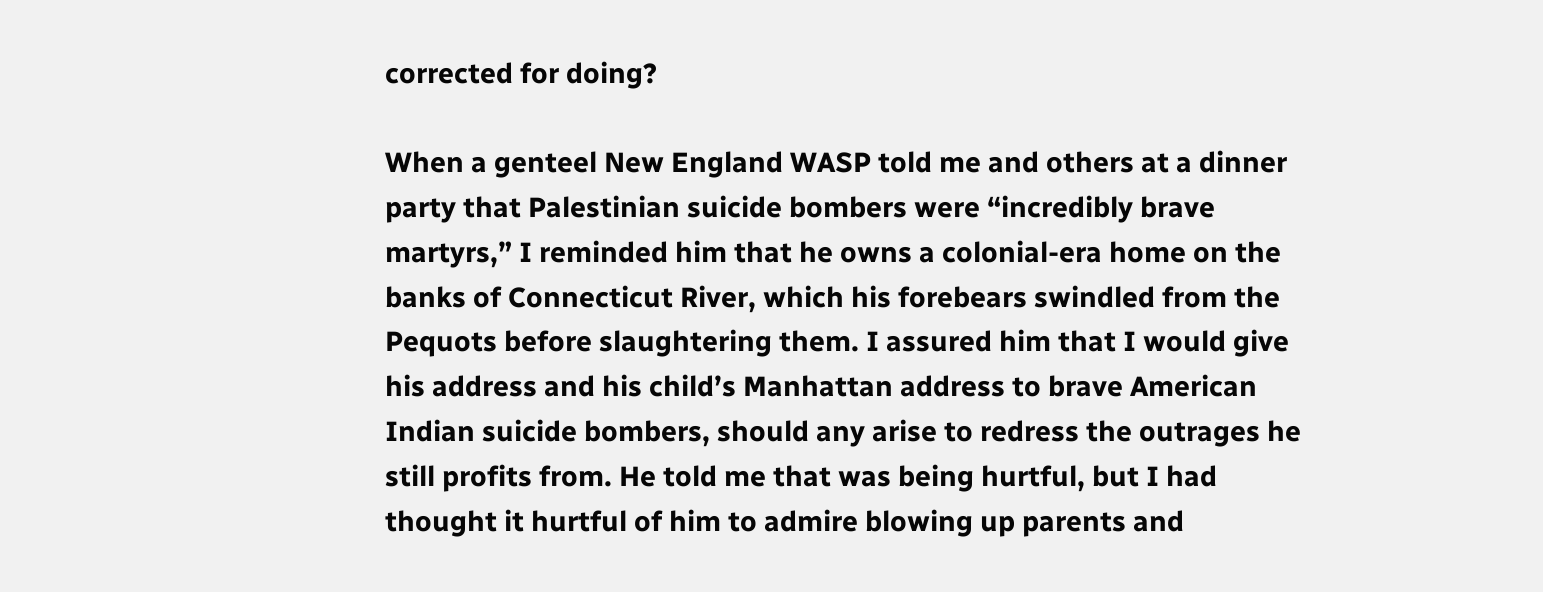corrected for doing?

When a genteel New England WASP told me and others at a dinner party that Palestinian suicide bombers were “incredibly brave martyrs,” I reminded him that he owns a colonial-era home on the banks of Connecticut River, which his forebears swindled from the Pequots before slaughtering them. I assured him that I would give his address and his child’s Manhattan address to brave American Indian suicide bombers, should any arise to redress the outrages he still profits from. He told me that was being hurtful, but I had thought it hurtful of him to admire blowing up parents and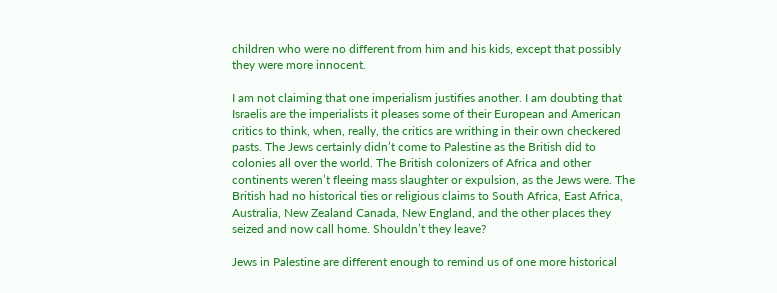children who were no different from him and his kids, except that possibly they were more innocent.

I am not claiming that one imperialism justifies another. I am doubting that Israelis are the imperialists it pleases some of their European and American critics to think, when, really, the critics are writhing in their own checkered pasts. The Jews certainly didn’t come to Palestine as the British did to colonies all over the world. The British colonizers of Africa and other continents weren’t fleeing mass slaughter or expulsion, as the Jews were. The British had no historical ties or religious claims to South Africa, East Africa, Australia, New Zealand Canada, New England, and the other places they seized and now call home. Shouldn’t they leave?

Jews in Palestine are different enough to remind us of one more historical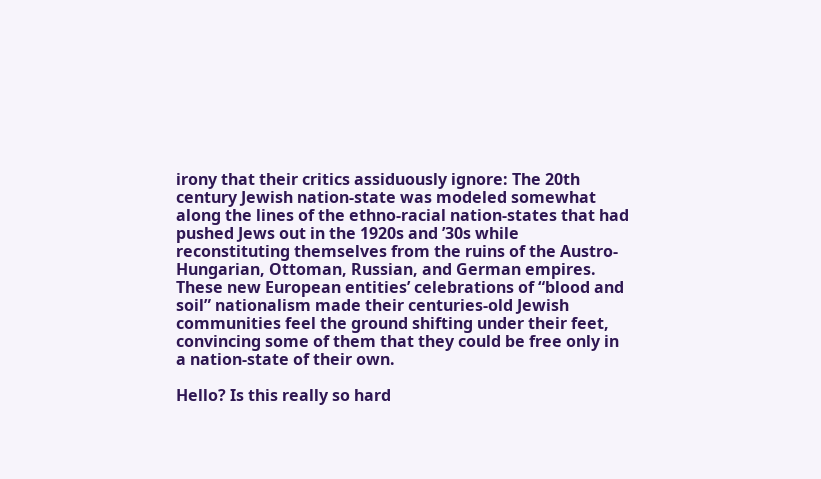irony that their critics assiduously ignore: The 20th century Jewish nation-state was modeled somewhat along the lines of the ethno-racial nation-states that had pushed Jews out in the 1920s and ’30s while reconstituting themselves from the ruins of the Austro-Hungarian, Ottoman, Russian, and German empires. These new European entities’ celebrations of “blood and soil” nationalism made their centuries-old Jewish communities feel the ground shifting under their feet, convincing some of them that they could be free only in a nation-state of their own.

Hello? Is this really so hard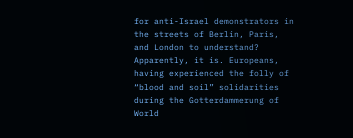for anti-Israel demonstrators in the streets of Berlin, Paris, and London to understand? Apparently, it is. Europeans, having experienced the folly of “blood and soil” solidarities during the Gotterdammerung of World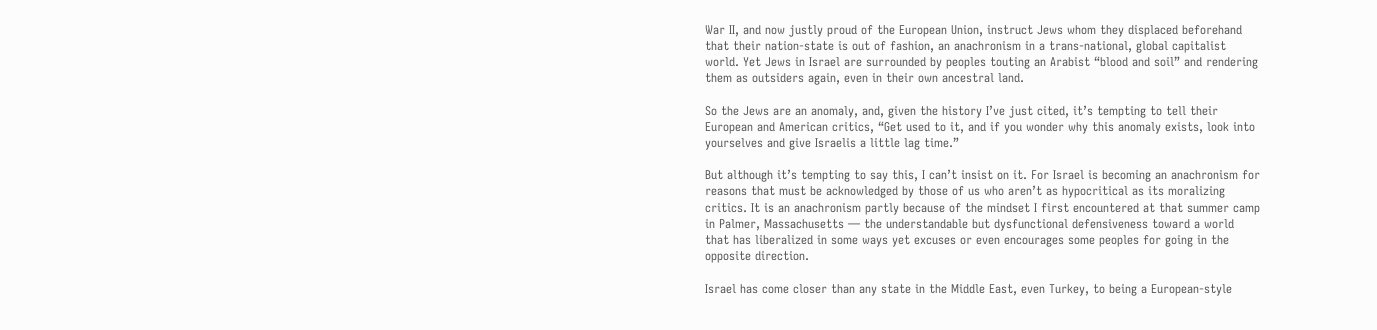War II, and now justly proud of the European Union, instruct Jews whom they displaced beforehand that their nation-state is out of fashion, an anachronism in a trans-national, global capitalist world. Yet Jews in Israel are surrounded by peoples touting an Arabist “blood and soil” and rendering them as outsiders again, even in their own ancestral land.

So the Jews are an anomaly, and, given the history I’ve just cited, it’s tempting to tell their European and American critics, “Get used to it, and if you wonder why this anomaly exists, look into yourselves and give Israelis a little lag time.”

But although it’s tempting to say this, I can’t insist on it. For Israel is becoming an anachronism for reasons that must be acknowledged by those of us who aren’t as hypocritical as its moralizing critics. It is an anachronism partly because of the mindset I first encountered at that summer camp in Palmer, Massachusetts — the understandable but dysfunctional defensiveness toward a world that has liberalized in some ways yet excuses or even encourages some peoples for going in the opposite direction.

Israel has come closer than any state in the Middle East, even Turkey, to being a European-style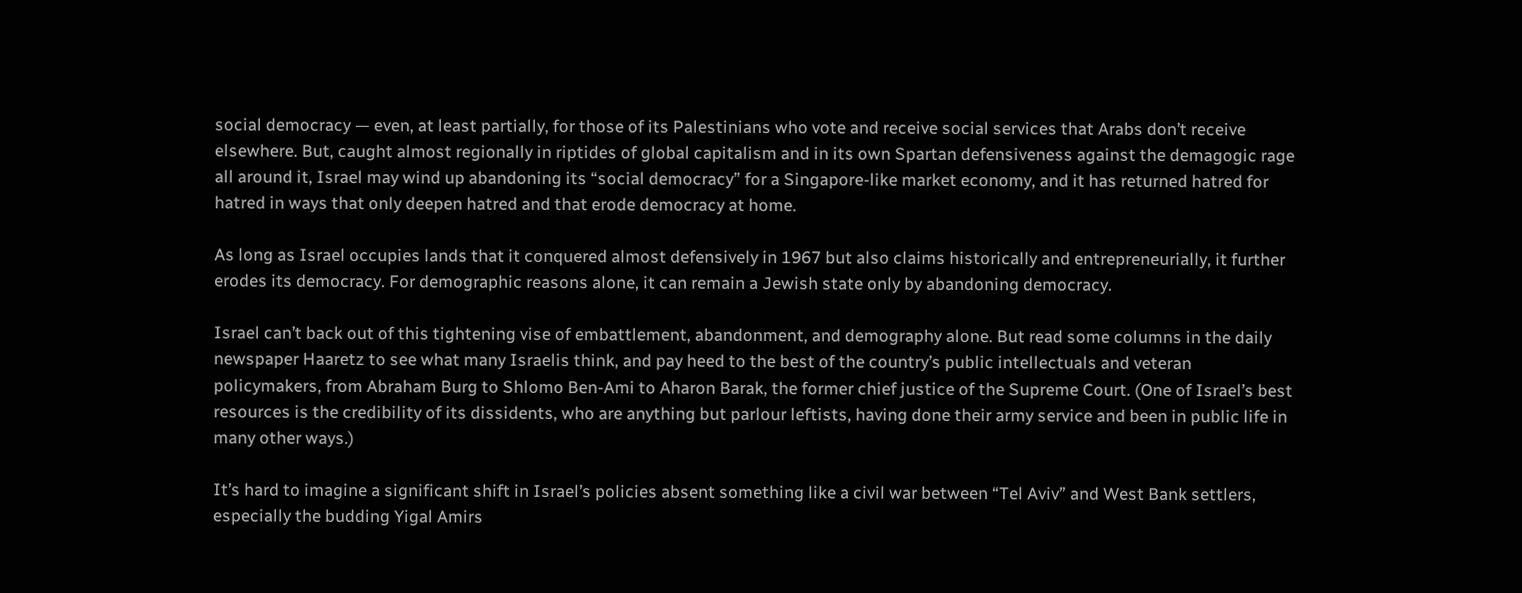social democracy — even, at least partially, for those of its Palestinians who vote and receive social services that Arabs don’t receive elsewhere. But, caught almost regionally in riptides of global capitalism and in its own Spartan defensiveness against the demagogic rage all around it, Israel may wind up abandoning its “social democracy” for a Singapore-like market economy, and it has returned hatred for hatred in ways that only deepen hatred and that erode democracy at home.

As long as Israel occupies lands that it conquered almost defensively in 1967 but also claims historically and entrepreneurially, it further erodes its democracy. For demographic reasons alone, it can remain a Jewish state only by abandoning democracy.

Israel can’t back out of this tightening vise of embattlement, abandonment, and demography alone. But read some columns in the daily newspaper Haaretz to see what many Israelis think, and pay heed to the best of the country’s public intellectuals and veteran policymakers, from Abraham Burg to Shlomo Ben-Ami to Aharon Barak, the former chief justice of the Supreme Court. (One of Israel’s best resources is the credibility of its dissidents, who are anything but parlour leftists, having done their army service and been in public life in many other ways.)

It’s hard to imagine a significant shift in Israel’s policies absent something like a civil war between “Tel Aviv” and West Bank settlers, especially the budding Yigal Amirs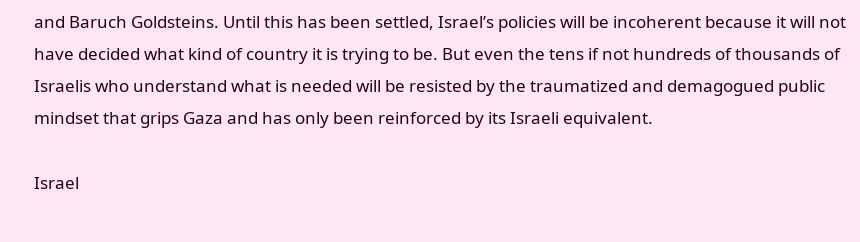and Baruch Goldsteins. Until this has been settled, Israel’s policies will be incoherent because it will not have decided what kind of country it is trying to be. But even the tens if not hundreds of thousands of Israelis who understand what is needed will be resisted by the traumatized and demagogued public mindset that grips Gaza and has only been reinforced by its Israeli equivalent.

Israel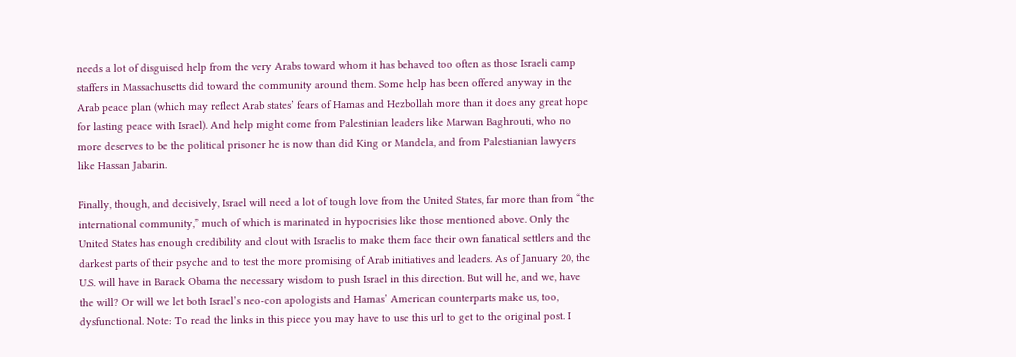needs a lot of disguised help from the very Arabs toward whom it has behaved too often as those Israeli camp staffers in Massachusetts did toward the community around them. Some help has been offered anyway in the Arab peace plan (which may reflect Arab states’ fears of Hamas and Hezbollah more than it does any great hope for lasting peace with Israel). And help might come from Palestinian leaders like Marwan Baghrouti, who no more deserves to be the political prisoner he is now than did King or Mandela, and from Palestianian lawyers like Hassan Jabarin.

Finally, though, and decisively, Israel will need a lot of tough love from the United States, far more than from “the international community,” much of which is marinated in hypocrisies like those mentioned above. Only the United States has enough credibility and clout with Israelis to make them face their own fanatical settlers and the darkest parts of their psyche and to test the more promising of Arab initiatives and leaders. As of January 20, the U.S. will have in Barack Obama the necessary wisdom to push Israel in this direction. But will he, and we, have the will? Or will we let both Israel’s neo-con apologists and Hamas’ American counterparts make us, too, dysfunctional. Note: To read the links in this piece you may have to use this url to get to the original post. I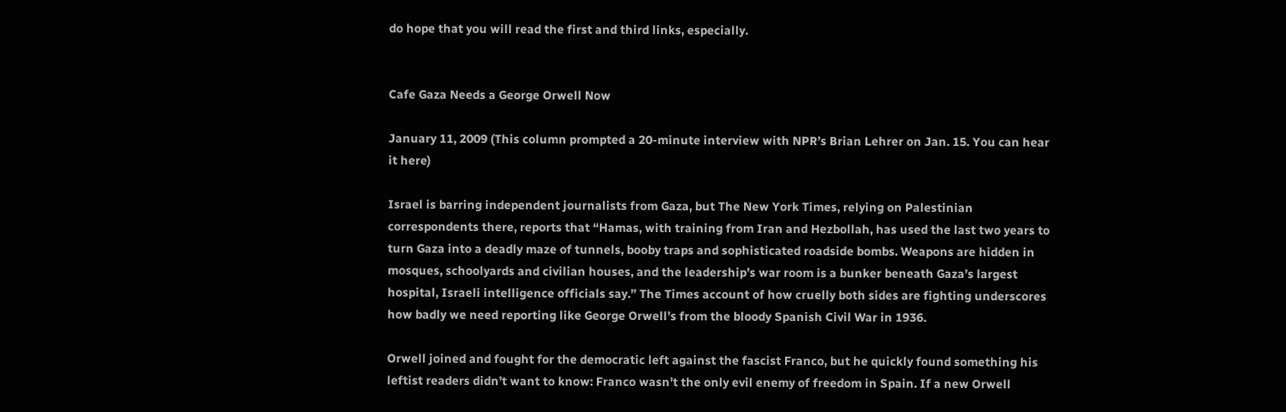do hope that you will read the first and third links, especially.


Cafe Gaza Needs a George Orwell Now

January 11, 2009 (This column prompted a 20-minute interview with NPR’s Brian Lehrer on Jan. 15. You can hear it here)

Israel is barring independent journalists from Gaza, but The New York Times, relying on Palestinian correspondents there, reports that “Hamas, with training from Iran and Hezbollah, has used the last two years to turn Gaza into a deadly maze of tunnels, booby traps and sophisticated roadside bombs. Weapons are hidden in mosques, schoolyards and civilian houses, and the leadership’s war room is a bunker beneath Gaza’s largest hospital, Israeli intelligence officials say.” The Times account of how cruelly both sides are fighting underscores how badly we need reporting like George Orwell’s from the bloody Spanish Civil War in 1936.

Orwell joined and fought for the democratic left against the fascist Franco, but he quickly found something his leftist readers didn’t want to know: Franco wasn’t the only evil enemy of freedom in Spain. If a new Orwell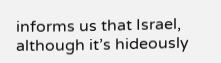informs us that Israel, although it’s hideously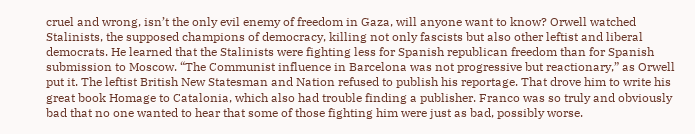cruel and wrong, isn’t the only evil enemy of freedom in Gaza, will anyone want to know? Orwell watched Stalinists, the supposed champions of democracy, killing not only fascists but also other leftist and liberal democrats. He learned that the Stalinists were fighting less for Spanish republican freedom than for Spanish submission to Moscow. “The Communist influence in Barcelona was not progressive but reactionary,” as Orwell put it. The leftist British New Statesman and Nation refused to publish his reportage. That drove him to write his great book Homage to Catalonia, which also had trouble finding a publisher. Franco was so truly and obviously bad that no one wanted to hear that some of those fighting him were just as bad, possibly worse.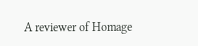A reviewer of Homage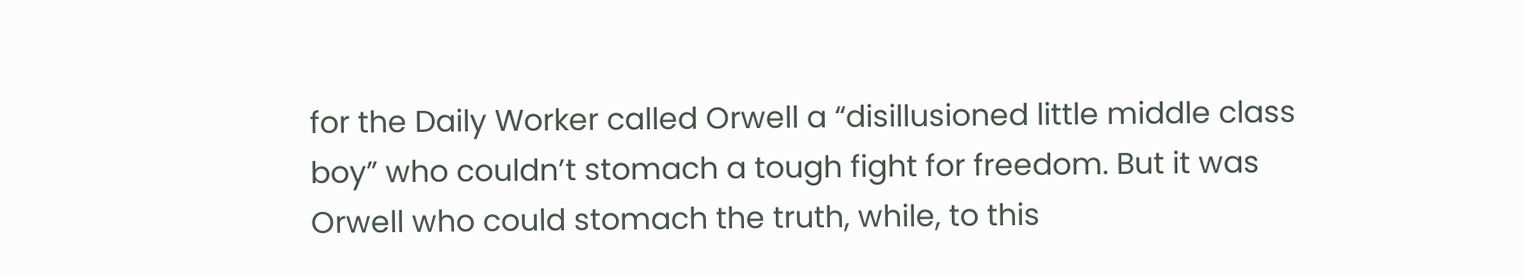for the Daily Worker called Orwell a “disillusioned little middle class boy” who couldn’t stomach a tough fight for freedom. But it was Orwell who could stomach the truth, while, to this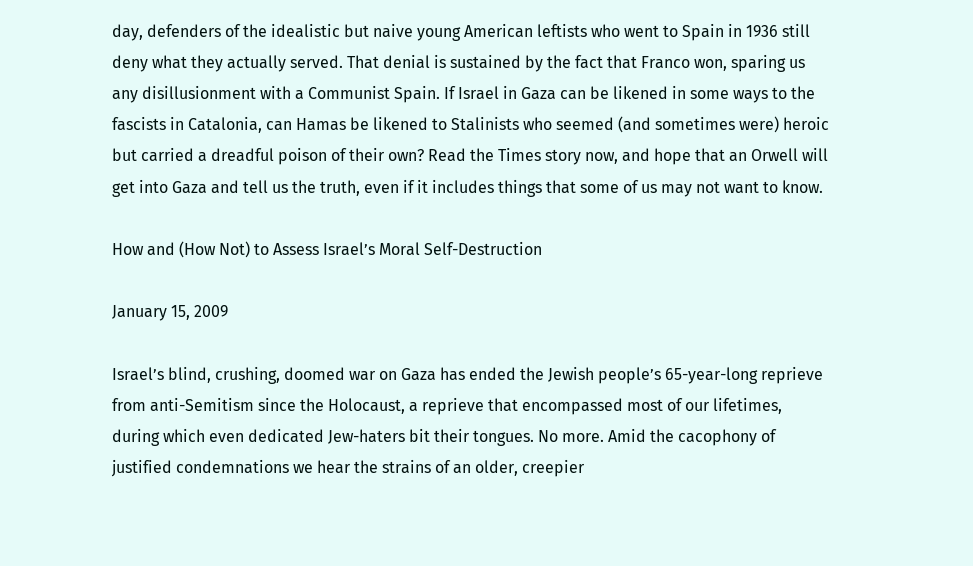day, defenders of the idealistic but naive young American leftists who went to Spain in 1936 still deny what they actually served. That denial is sustained by the fact that Franco won, sparing us any disillusionment with a Communist Spain. If Israel in Gaza can be likened in some ways to the fascists in Catalonia, can Hamas be likened to Stalinists who seemed (and sometimes were) heroic but carried a dreadful poison of their own? Read the Times story now, and hope that an Orwell will get into Gaza and tell us the truth, even if it includes things that some of us may not want to know.

How and (How Not) to Assess Israel’s Moral Self-Destruction

January 15, 2009

Israel’s blind, crushing, doomed war on Gaza has ended the Jewish people’s 65-year-long reprieve from anti-Semitism since the Holocaust, a reprieve that encompassed most of our lifetimes, during which even dedicated Jew-haters bit their tongues. No more. Amid the cacophony of justified condemnations we hear the strains of an older, creepier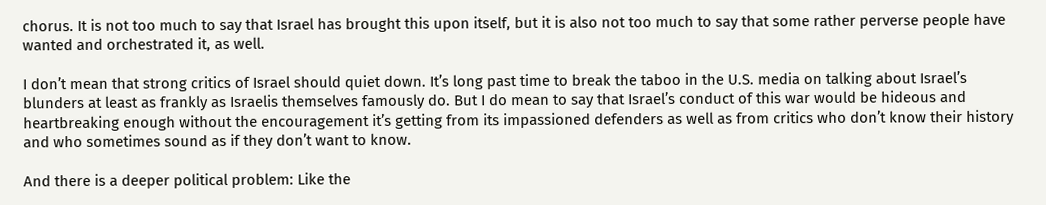chorus. It is not too much to say that Israel has brought this upon itself, but it is also not too much to say that some rather perverse people have wanted and orchestrated it, as well.

I don’t mean that strong critics of Israel should quiet down. It’s long past time to break the taboo in the U.S. media on talking about Israel’s blunders at least as frankly as Israelis themselves famously do. But I do mean to say that Israel’s conduct of this war would be hideous and heartbreaking enough without the encouragement it’s getting from its impassioned defenders as well as from critics who don’t know their history and who sometimes sound as if they don’t want to know.

And there is a deeper political problem: Like the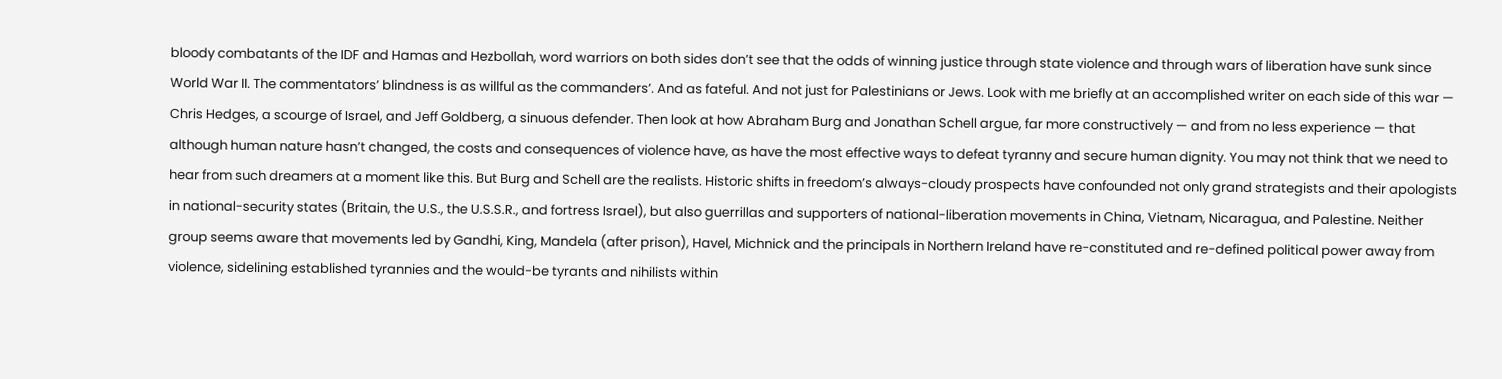bloody combatants of the IDF and Hamas and Hezbollah, word warriors on both sides don’t see that the odds of winning justice through state violence and through wars of liberation have sunk since World War II. The commentators’ blindness is as willful as the commanders’. And as fateful. And not just for Palestinians or Jews. Look with me briefly at an accomplished writer on each side of this war — Chris Hedges, a scourge of Israel, and Jeff Goldberg, a sinuous defender. Then look at how Abraham Burg and Jonathan Schell argue, far more constructively — and from no less experience — that although human nature hasn’t changed, the costs and consequences of violence have, as have the most effective ways to defeat tyranny and secure human dignity. You may not think that we need to hear from such dreamers at a moment like this. But Burg and Schell are the realists. Historic shifts in freedom’s always-cloudy prospects have confounded not only grand strategists and their apologists in national-security states (Britain, the U.S., the U.S.S.R., and fortress Israel), but also guerrillas and supporters of national-liberation movements in China, Vietnam, Nicaragua, and Palestine. Neither group seems aware that movements led by Gandhi, King, Mandela (after prison), Havel, Michnick and the principals in Northern Ireland have re-constituted and re-defined political power away from violence, sidelining established tyrannies and the would-be tyrants and nihilists within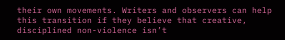their own movements. Writers and observers can help this transition if they believe that creative, disciplined non-violence isn’t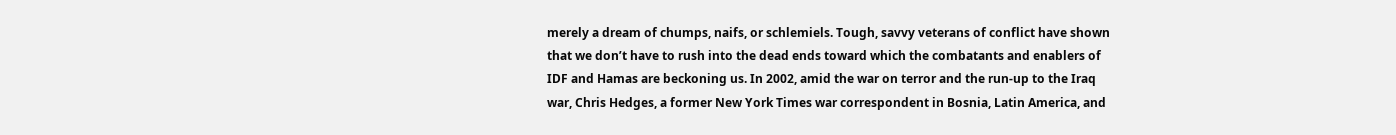merely a dream of chumps, naifs, or schlemiels. Tough, savvy veterans of conflict have shown that we don’t have to rush into the dead ends toward which the combatants and enablers of IDF and Hamas are beckoning us. In 2002, amid the war on terror and the run-up to the Iraq war, Chris Hedges, a former New York Times war correspondent in Bosnia, Latin America, and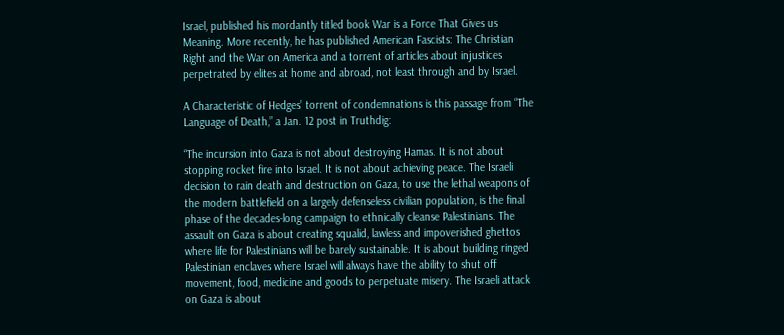Israel, published his mordantly titled book War is a Force That Gives us Meaning. More recently, he has published American Fascists: The Christian Right and the War on America and a torrent of articles about injustices perpetrated by elites at home and abroad, not least through and by Israel.

A Characteristic of Hedges’ torrent of condemnations is this passage from “The Language of Death,” a Jan. 12 post in Truthdig:

“The incursion into Gaza is not about destroying Hamas. It is not about stopping rocket fire into Israel. It is not about achieving peace. The Israeli decision to rain death and destruction on Gaza, to use the lethal weapons of the modern battlefield on a largely defenseless civilian population, is the final phase of the decades-long campaign to ethnically cleanse Palestinians. The assault on Gaza is about creating squalid, lawless and impoverished ghettos where life for Palestinians will be barely sustainable. It is about building ringed Palestinian enclaves where Israel will always have the ability to shut off movement, food, medicine and goods to perpetuate misery. The Israeli attack on Gaza is about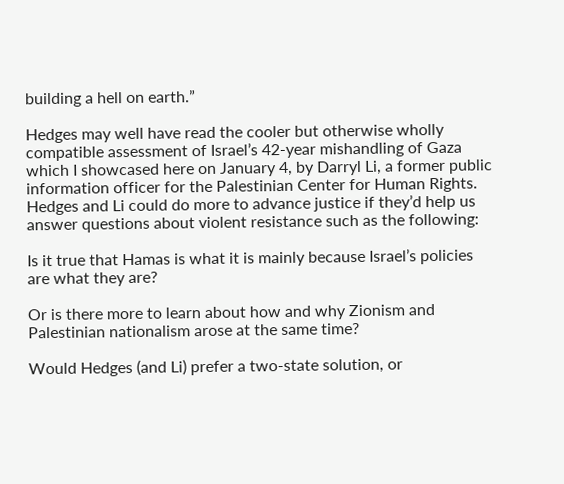building a hell on earth.”

Hedges may well have read the cooler but otherwise wholly compatible assessment of Israel’s 42-year mishandling of Gaza which I showcased here on January 4, by Darryl Li, a former public information officer for the Palestinian Center for Human Rights. Hedges and Li could do more to advance justice if they’d help us answer questions about violent resistance such as the following:

Is it true that Hamas is what it is mainly because Israel’s policies are what they are?

Or is there more to learn about how and why Zionism and Palestinian nationalism arose at the same time?

Would Hedges (and Li) prefer a two-state solution, or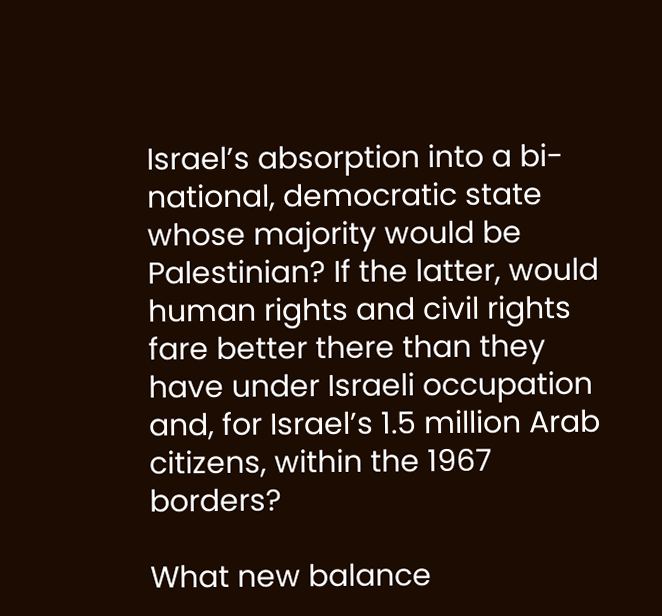Israel’s absorption into a bi-national, democratic state whose majority would be Palestinian? If the latter, would human rights and civil rights fare better there than they have under Israeli occupation and, for Israel’s 1.5 million Arab citizens, within the 1967 borders?

What new balance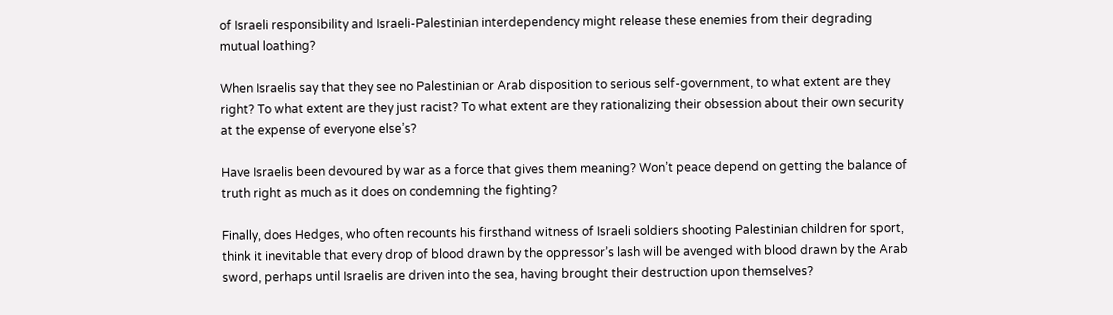of Israeli responsibility and Israeli-Palestinian interdependency might release these enemies from their degrading mutual loathing?

When Israelis say that they see no Palestinian or Arab disposition to serious self-government, to what extent are they right? To what extent are they just racist? To what extent are they rationalizing their obsession about their own security at the expense of everyone else’s?

Have Israelis been devoured by war as a force that gives them meaning? Won’t peace depend on getting the balance of truth right as much as it does on condemning the fighting?

Finally, does Hedges, who often recounts his firsthand witness of Israeli soldiers shooting Palestinian children for sport, think it inevitable that every drop of blood drawn by the oppressor’s lash will be avenged with blood drawn by the Arab sword, perhaps until Israelis are driven into the sea, having brought their destruction upon themselves?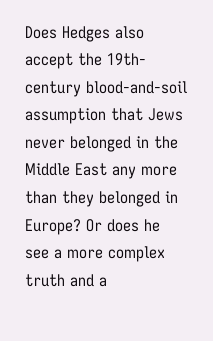Does Hedges also accept the 19th-century blood-and-soil assumption that Jews never belonged in the Middle East any more than they belonged in Europe? Or does he see a more complex truth and a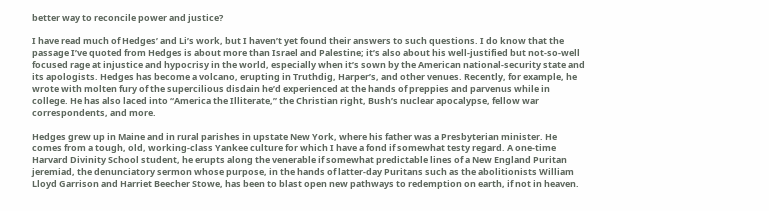better way to reconcile power and justice?

I have read much of Hedges’ and Li’s work, but I haven’t yet found their answers to such questions. I do know that the passage I’ve quoted from Hedges is about more than Israel and Palestine; it’s also about his well-justified but not-so-well focused rage at injustice and hypocrisy in the world, especially when it’s sown by the American national-security state and its apologists. Hedges has become a volcano, erupting in Truthdig, Harper’s, and other venues. Recently, for example, he wrote with molten fury of the supercilious disdain he’d experienced at the hands of preppies and parvenus while in college. He has also laced into “America the Illiterate,” the Christian right, Bush’s nuclear apocalypse, fellow war correspondents, and more.

Hedges grew up in Maine and in rural parishes in upstate New York, where his father was a Presbyterian minister. He comes from a tough, old, working-class Yankee culture for which I have a fond if somewhat testy regard. A one-time Harvard Divinity School student, he erupts along the venerable if somewhat predictable lines of a New England Puritan jeremiad, the denunciatory sermon whose purpose, in the hands of latter-day Puritans such as the abolitionists William Lloyd Garrison and Harriet Beecher Stowe, has been to blast open new pathways to redemption on earth, if not in heaven.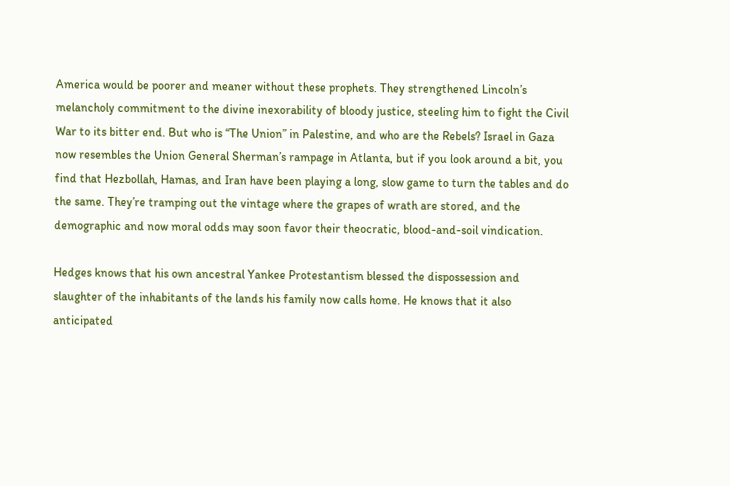America would be poorer and meaner without these prophets. They strengthened Lincoln’s melancholy commitment to the divine inexorability of bloody justice, steeling him to fight the Civil War to its bitter end. But who is “The Union” in Palestine, and who are the Rebels? Israel in Gaza now resembles the Union General Sherman’s rampage in Atlanta, but if you look around a bit, you find that Hezbollah, Hamas, and Iran have been playing a long, slow game to turn the tables and do the same. They’re tramping out the vintage where the grapes of wrath are stored, and the demographic and now moral odds may soon favor their theocratic, blood-and-soil vindication.

Hedges knows that his own ancestral Yankee Protestantism blessed the dispossession and slaughter of the inhabitants of the lands his family now calls home. He knows that it also anticipated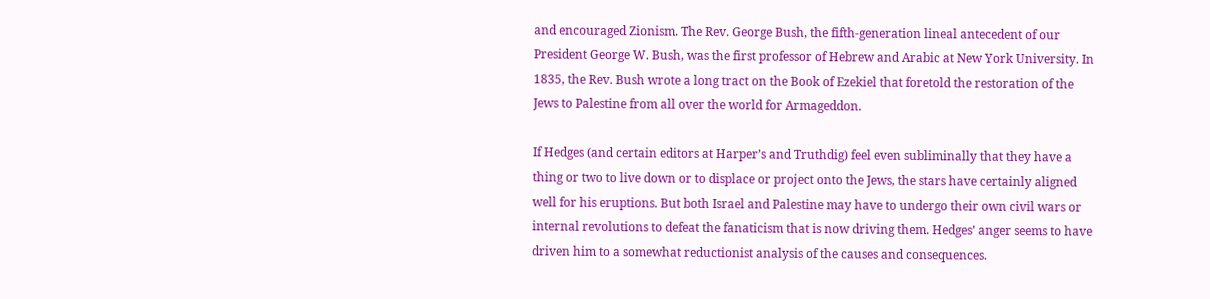and encouraged Zionism. The Rev. George Bush, the fifth-generation lineal antecedent of our President George W. Bush, was the first professor of Hebrew and Arabic at New York University. In 1835, the Rev. Bush wrote a long tract on the Book of Ezekiel that foretold the restoration of the Jews to Palestine from all over the world for Armageddon.

If Hedges (and certain editors at Harper’s and Truthdig) feel even subliminally that they have a thing or two to live down or to displace or project onto the Jews, the stars have certainly aligned well for his eruptions. But both Israel and Palestine may have to undergo their own civil wars or internal revolutions to defeat the fanaticism that is now driving them. Hedges’ anger seems to have driven him to a somewhat reductionist analysis of the causes and consequences.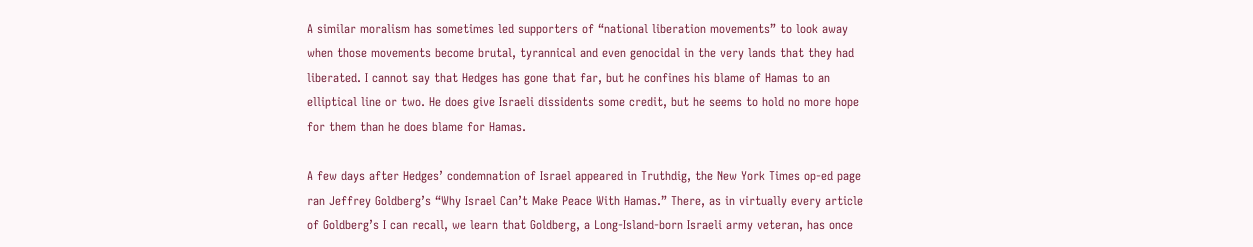A similar moralism has sometimes led supporters of “national liberation movements” to look away when those movements become brutal, tyrannical and even genocidal in the very lands that they had liberated. I cannot say that Hedges has gone that far, but he confines his blame of Hamas to an elliptical line or two. He does give Israeli dissidents some credit, but he seems to hold no more hope for them than he does blame for Hamas.

A few days after Hedges’ condemnation of Israel appeared in Truthdig, the New York Times op-ed page ran Jeffrey Goldberg’s “Why Israel Can’t Make Peace With Hamas.” There, as in virtually every article of Goldberg’s I can recall, we learn that Goldberg, a Long-Island-born Israeli army veteran, has once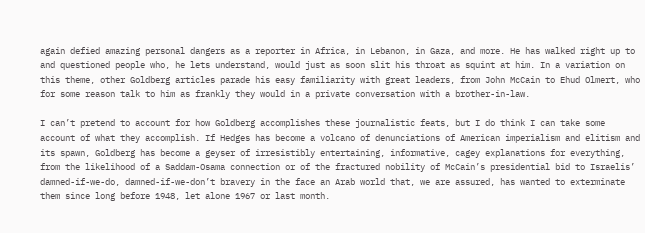again defied amazing personal dangers as a reporter in Africa, in Lebanon, in Gaza, and more. He has walked right up to and questioned people who, he lets understand, would just as soon slit his throat as squint at him. In a variation on this theme, other Goldberg articles parade his easy familiarity with great leaders, from John McCain to Ehud Olmert, who for some reason talk to him as frankly they would in a private conversation with a brother-in-law.

I can’t pretend to account for how Goldberg accomplishes these journalistic feats, but I do think I can take some account of what they accomplish. If Hedges has become a volcano of denunciations of American imperialism and elitism and its spawn, Goldberg has become a geyser of irresistibly entertaining, informative, cagey explanations for everything, from the likelihood of a Saddam-Osama connection or of the fractured nobility of McCain’s presidential bid to Israelis’ damned-if-we-do, damned-if-we-don’t bravery in the face an Arab world that, we are assured, has wanted to exterminate them since long before 1948, let alone 1967 or last month.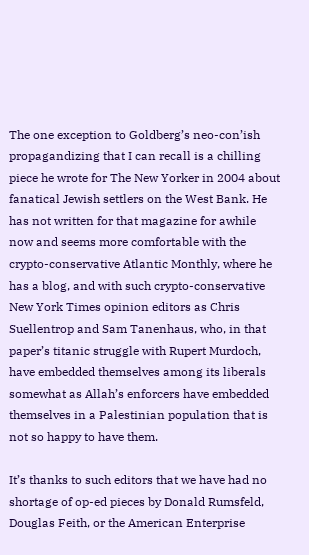The one exception to Goldberg’s neo-con’ish propagandizing that I can recall is a chilling piece he wrote for The New Yorker in 2004 about fanatical Jewish settlers on the West Bank. He has not written for that magazine for awhile now and seems more comfortable with the crypto-conservative Atlantic Monthly, where he has a blog, and with such crypto-conservative New York Times opinion editors as Chris Suellentrop and Sam Tanenhaus, who, in that paper’s titanic struggle with Rupert Murdoch, have embedded themselves among its liberals somewhat as Allah’s enforcers have embedded themselves in a Palestinian population that is not so happy to have them.

It’s thanks to such editors that we have had no shortage of op-ed pieces by Donald Rumsfeld, Douglas Feith, or the American Enterprise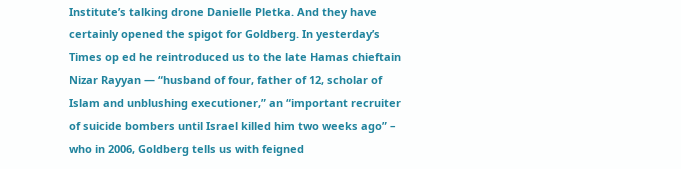Institute’s talking drone Danielle Pletka. And they have certainly opened the spigot for Goldberg. In yesterday’s Times op ed he reintroduced us to the late Hamas chieftain Nizar Rayyan — “husband of four, father of 12, scholar of Islam and unblushing executioner,” an “important recruiter of suicide bombers until Israel killed him two weeks ago” – who in 2006, Goldberg tells us with feigned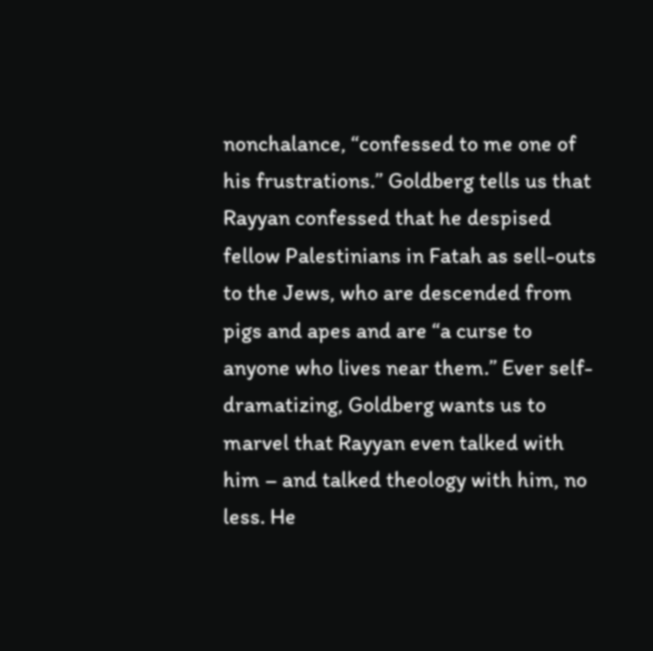nonchalance, “confessed to me one of his frustrations.” Goldberg tells us that Rayyan confessed that he despised fellow Palestinians in Fatah as sell-outs to the Jews, who are descended from pigs and apes and are “a curse to anyone who lives near them.” Ever self-dramatizing, Goldberg wants us to marvel that Rayyan even talked with him – and talked theology with him, no less. He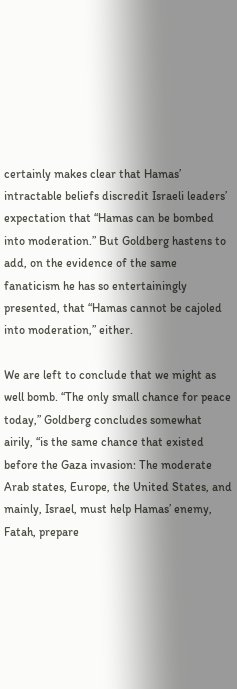certainly makes clear that Hamas’ intractable beliefs discredit Israeli leaders’ expectation that “Hamas can be bombed into moderation.” But Goldberg hastens to add, on the evidence of the same fanaticism he has so entertainingly presented, that “Hamas cannot be cajoled into moderation,” either.

We are left to conclude that we might as well bomb. “The only small chance for peace today,” Goldberg concludes somewhat airily, “is the same chance that existed before the Gaza invasion: The moderate Arab states, Europe, the United States, and mainly, Israel, must help Hamas’ enemy, Fatah, prepare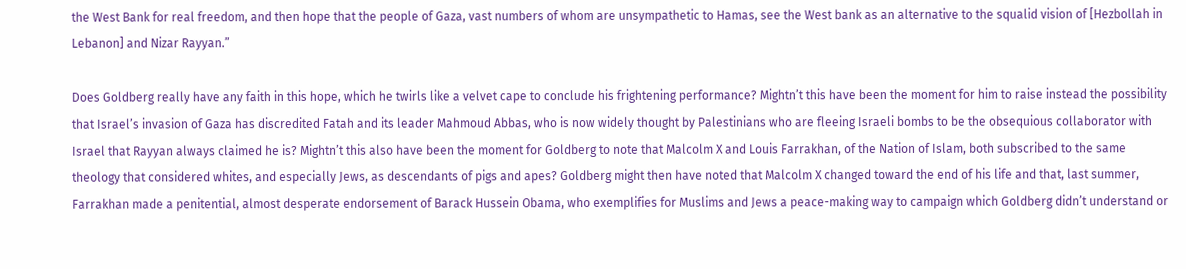the West Bank for real freedom, and then hope that the people of Gaza, vast numbers of whom are unsympathetic to Hamas, see the West bank as an alternative to the squalid vision of [Hezbollah in Lebanon] and Nizar Rayyan.”

Does Goldberg really have any faith in this hope, which he twirls like a velvet cape to conclude his frightening performance? Mightn’t this have been the moment for him to raise instead the possibility that Israel’s invasion of Gaza has discredited Fatah and its leader Mahmoud Abbas, who is now widely thought by Palestinians who are fleeing Israeli bombs to be the obsequious collaborator with Israel that Rayyan always claimed he is? Mightn’t this also have been the moment for Goldberg to note that Malcolm X and Louis Farrakhan, of the Nation of Islam, both subscribed to the same theology that considered whites, and especially Jews, as descendants of pigs and apes? Goldberg might then have noted that Malcolm X changed toward the end of his life and that, last summer, Farrakhan made a penitential, almost desperate endorsement of Barack Hussein Obama, who exemplifies for Muslims and Jews a peace-making way to campaign which Goldberg didn’t understand or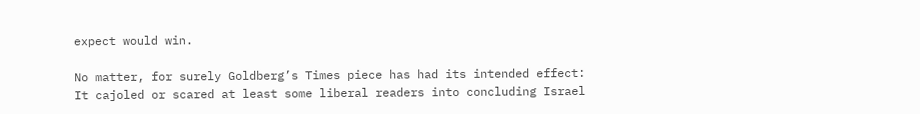expect would win.

No matter, for surely Goldberg’s Times piece has had its intended effect: It cajoled or scared at least some liberal readers into concluding Israel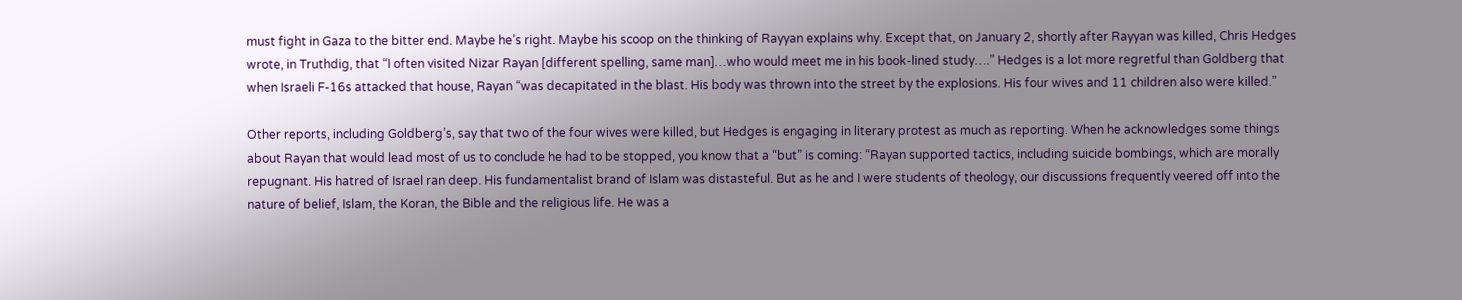must fight in Gaza to the bitter end. Maybe he’s right. Maybe his scoop on the thinking of Rayyan explains why. Except that, on January 2, shortly after Rayyan was killed, Chris Hedges wrote, in Truthdig, that “I often visited Nizar Rayan [different spelling, same man]…who would meet me in his book-lined study….” Hedges is a lot more regretful than Goldberg that when Israeli F-16s attacked that house, Rayan “was decapitated in the blast. His body was thrown into the street by the explosions. His four wives and 11 children also were killed.”

Other reports, including Goldberg’s, say that two of the four wives were killed, but Hedges is engaging in literary protest as much as reporting. When he acknowledges some things about Rayan that would lead most of us to conclude he had to be stopped, you know that a “but” is coming: “Rayan supported tactics, including suicide bombings, which are morally repugnant. His hatred of Israel ran deep. His fundamentalist brand of Islam was distasteful. But as he and I were students of theology, our discussions frequently veered off into the nature of belief, Islam, the Koran, the Bible and the religious life. He was a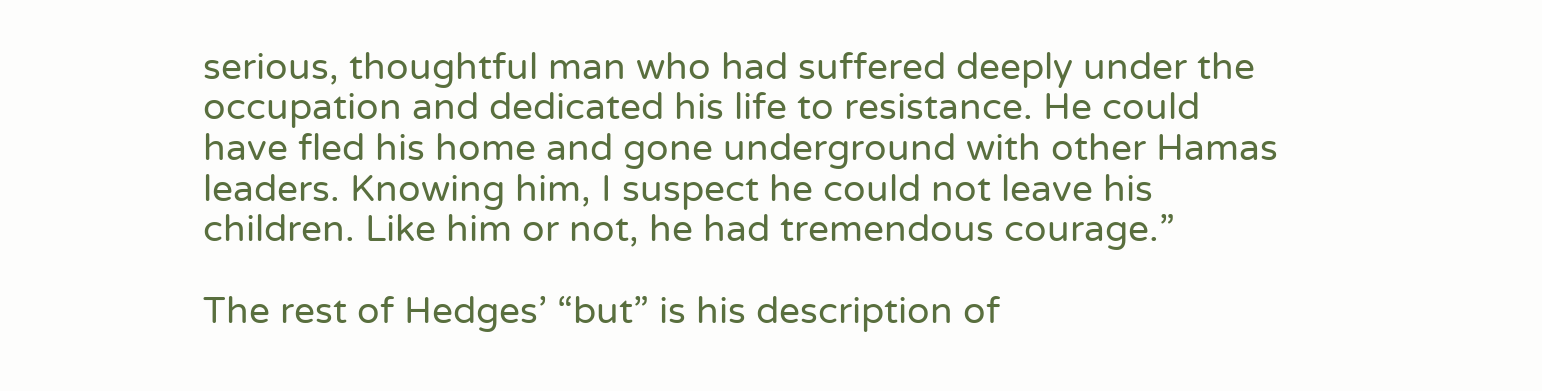serious, thoughtful man who had suffered deeply under the occupation and dedicated his life to resistance. He could have fled his home and gone underground with other Hamas leaders. Knowing him, I suspect he could not leave his children. Like him or not, he had tremendous courage.”

The rest of Hedges’ “but” is his description of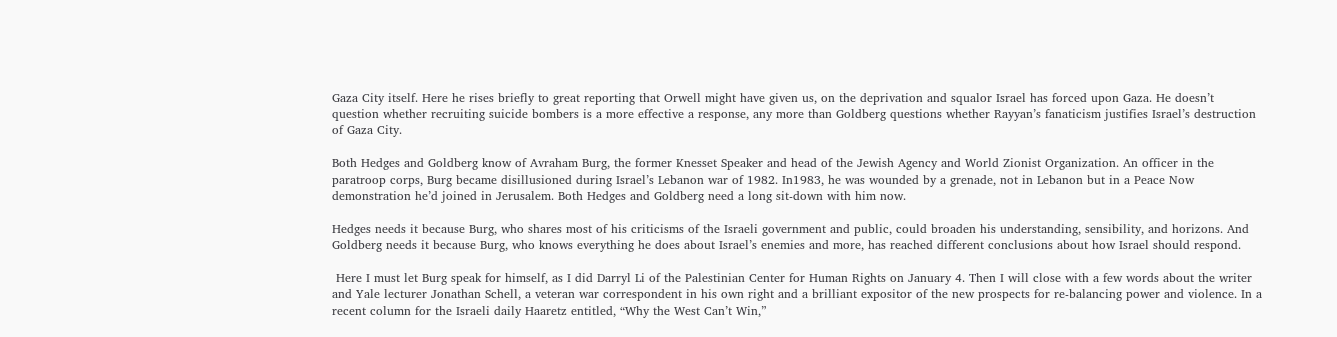Gaza City itself. Here he rises briefly to great reporting that Orwell might have given us, on the deprivation and squalor Israel has forced upon Gaza. He doesn’t question whether recruiting suicide bombers is a more effective a response, any more than Goldberg questions whether Rayyan’s fanaticism justifies Israel’s destruction of Gaza City.

Both Hedges and Goldberg know of Avraham Burg, the former Knesset Speaker and head of the Jewish Agency and World Zionist Organization. An officer in the paratroop corps, Burg became disillusioned during Israel’s Lebanon war of 1982. In1983, he was wounded by a grenade, not in Lebanon but in a Peace Now demonstration he’d joined in Jerusalem. Both Hedges and Goldberg need a long sit-down with him now.

Hedges needs it because Burg, who shares most of his criticisms of the Israeli government and public, could broaden his understanding, sensibility, and horizons. And Goldberg needs it because Burg, who knows everything he does about Israel’s enemies and more, has reached different conclusions about how Israel should respond.

 Here I must let Burg speak for himself, as I did Darryl Li of the Palestinian Center for Human Rights on January 4. Then I will close with a few words about the writer and Yale lecturer Jonathan Schell, a veteran war correspondent in his own right and a brilliant expositor of the new prospects for re-balancing power and violence. In a recent column for the Israeli daily Haaretz entitled, “Why the West Can’t Win,”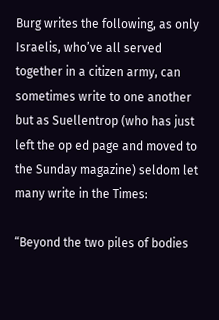Burg writes the following, as only Israelis, who’ve all served together in a citizen army, can sometimes write to one another but as Suellentrop (who has just left the op ed page and moved to the Sunday magazine) seldom let many write in the Times:

“Beyond the two piles of bodies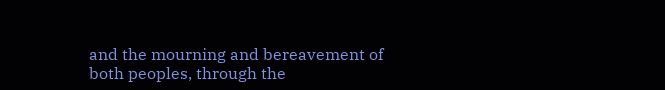and the mourning and bereavement of both peoples, through the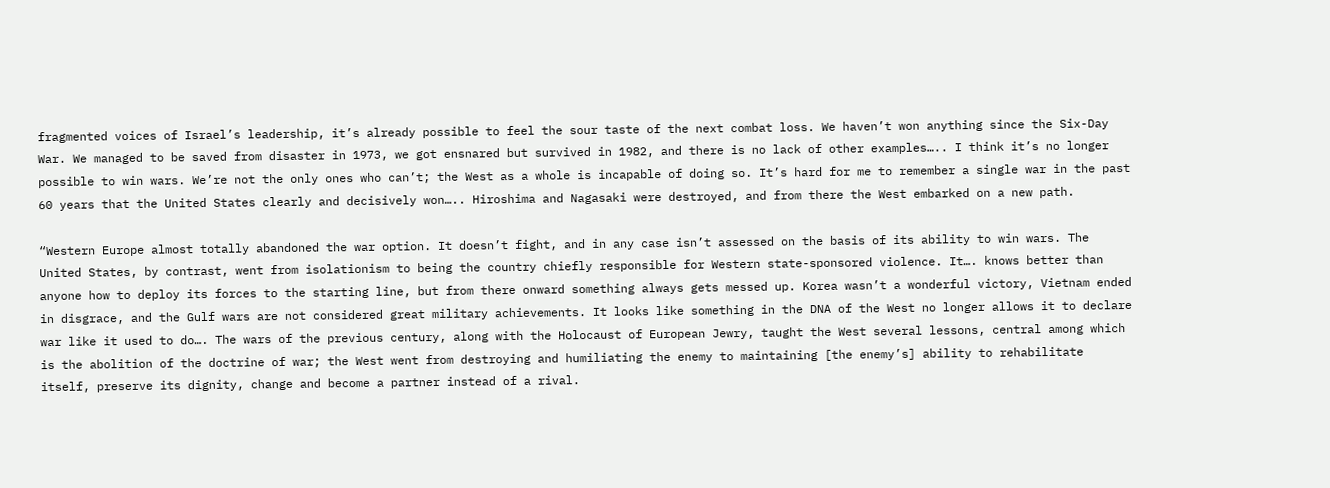fragmented voices of Israel’s leadership, it’s already possible to feel the sour taste of the next combat loss. We haven’t won anything since the Six-Day War. We managed to be saved from disaster in 1973, we got ensnared but survived in 1982, and there is no lack of other examples….. I think it’s no longer possible to win wars. We’re not the only ones who can’t; the West as a whole is incapable of doing so. It’s hard for me to remember a single war in the past 60 years that the United States clearly and decisively won….. Hiroshima and Nagasaki were destroyed, and from there the West embarked on a new path.

“Western Europe almost totally abandoned the war option. It doesn’t fight, and in any case isn’t assessed on the basis of its ability to win wars. The United States, by contrast, went from isolationism to being the country chiefly responsible for Western state-sponsored violence. It…. knows better than anyone how to deploy its forces to the starting line, but from there onward something always gets messed up. Korea wasn’t a wonderful victory, Vietnam ended in disgrace, and the Gulf wars are not considered great military achievements. It looks like something in the DNA of the West no longer allows it to declare war like it used to do…. The wars of the previous century, along with the Holocaust of European Jewry, taught the West several lessons, central among which is the abolition of the doctrine of war; the West went from destroying and humiliating the enemy to maintaining [the enemy’s] ability to rehabilitate itself, preserve its dignity, change and become a partner instead of a rival.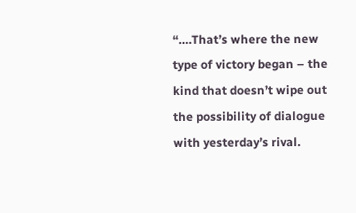“….That’s where the new type of victory began – the kind that doesn’t wipe out the possibility of dialogue with yesterday’s rival.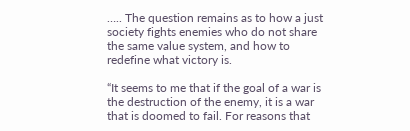….. The question remains as to how a just society fights enemies who do not share the same value system, and how to redefine what victory is.

“It seems to me that if the goal of a war is the destruction of the enemy, it is a war that is doomed to fail. For reasons that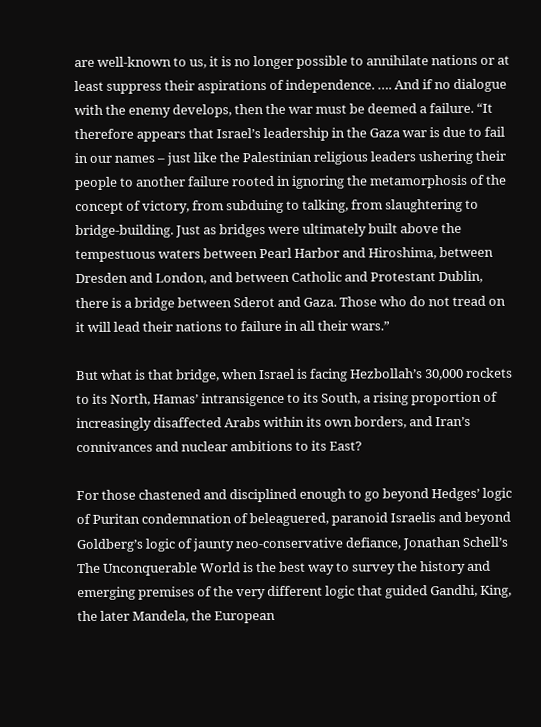are well-known to us, it is no longer possible to annihilate nations or at least suppress their aspirations of independence. …. And if no dialogue with the enemy develops, then the war must be deemed a failure. “It therefore appears that Israel’s leadership in the Gaza war is due to fail in our names – just like the Palestinian religious leaders ushering their people to another failure rooted in ignoring the metamorphosis of the concept of victory, from subduing to talking, from slaughtering to bridge-building. Just as bridges were ultimately built above the tempestuous waters between Pearl Harbor and Hiroshima, between Dresden and London, and between Catholic and Protestant Dublin, there is a bridge between Sderot and Gaza. Those who do not tread on it will lead their nations to failure in all their wars.”

But what is that bridge, when Israel is facing Hezbollah’s 30,000 rockets to its North, Hamas’ intransigence to its South, a rising proportion of increasingly disaffected Arabs within its own borders, and Iran’s connivances and nuclear ambitions to its East?

For those chastened and disciplined enough to go beyond Hedges’ logic of Puritan condemnation of beleaguered, paranoid Israelis and beyond Goldberg’s logic of jaunty neo-conservative defiance, Jonathan Schell’s The Unconquerable World is the best way to survey the history and emerging premises of the very different logic that guided Gandhi, King, the later Mandela, the European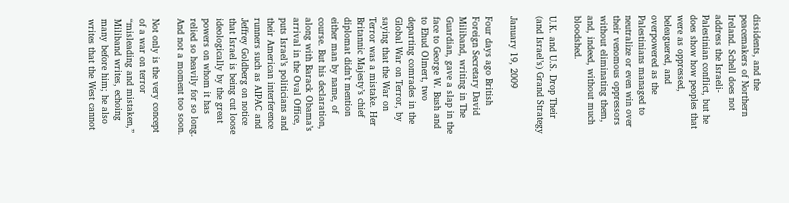dissidents, and the peacemakers of Northern Ireland. Schell does not address the Israeli-Palestinian conflict, but he does show how peoples that were as oppressed, beleaguered, and overpowered as the Palestinians managed to neutralize or even win over their venomous oppressors without eliminating them, and, indeed, without much bloodshed.

U.K. and U.S. Drop Their (and Israel’s) Grand Strategy

January 19, 2009

Four days ago British Foreign Secretary David Miliband, writing in The Guardian, gave a slap in the face to George W. Bush and to Ehud Olmert, two departing comrades in the Global War on Terror, by saying that the War on Terror was a mistake. Her Britannic Majesty’s chief diplomat didn’t mention either man by name, of course. But his declaration, along with Barack Obama’s arrival in the Oval Office, puts Israel’s politicians and their American interference runners such as AIPAC and Jeffrey Goldberg on notice that Israel is being cut loose ideologically by the great powers on whom it has relied so heavily for so long. And not a moment too soon.

Not only is the very concept of a war on terror “misleading and mistaken,” Miliband writes, echoing many before him; he also writes that the West cannot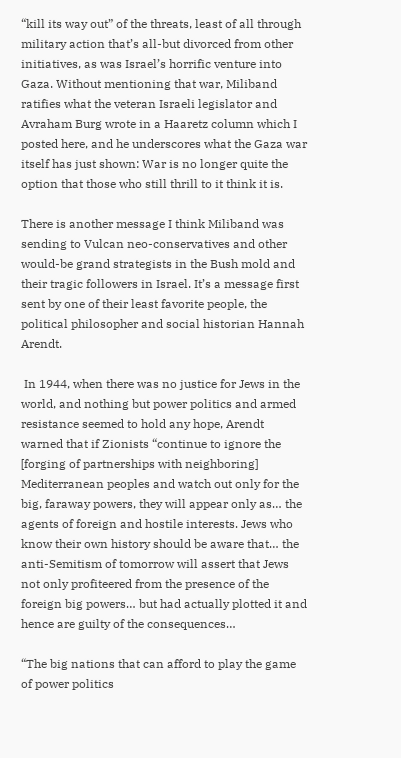“kill its way out” of the threats, least of all through military action that’s all-but divorced from other initiatives, as was Israel’s horrific venture into Gaza. Without mentioning that war, Miliband ratifies what the veteran Israeli legislator and Avraham Burg wrote in a Haaretz column which I posted here, and he underscores what the Gaza war itself has just shown: War is no longer quite the option that those who still thrill to it think it is.

There is another message I think Miliband was sending to Vulcan neo-conservatives and other would-be grand strategists in the Bush mold and their tragic followers in Israel. It’s a message first sent by one of their least favorite people, the political philosopher and social historian Hannah Arendt.

 In 1944, when there was no justice for Jews in the world, and nothing but power politics and armed resistance seemed to hold any hope, Arendt warned that if Zionists “continue to ignore the [forging of partnerships with neighboring] Mediterranean peoples and watch out only for the big, faraway powers, they will appear only as… the agents of foreign and hostile interests. Jews who know their own history should be aware that… the anti-Semitism of tomorrow will assert that Jews not only profiteered from the presence of the foreign big powers… but had actually plotted it and hence are guilty of the consequences…

“The big nations that can afford to play the game of power politics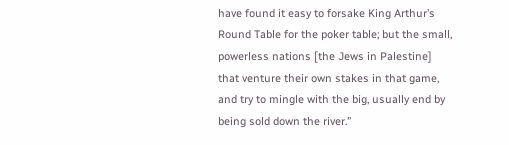have found it easy to forsake King Arthur’s Round Table for the poker table; but the small, powerless nations [the Jews in Palestine] that venture their own stakes in that game, and try to mingle with the big, usually end by being sold down the river.”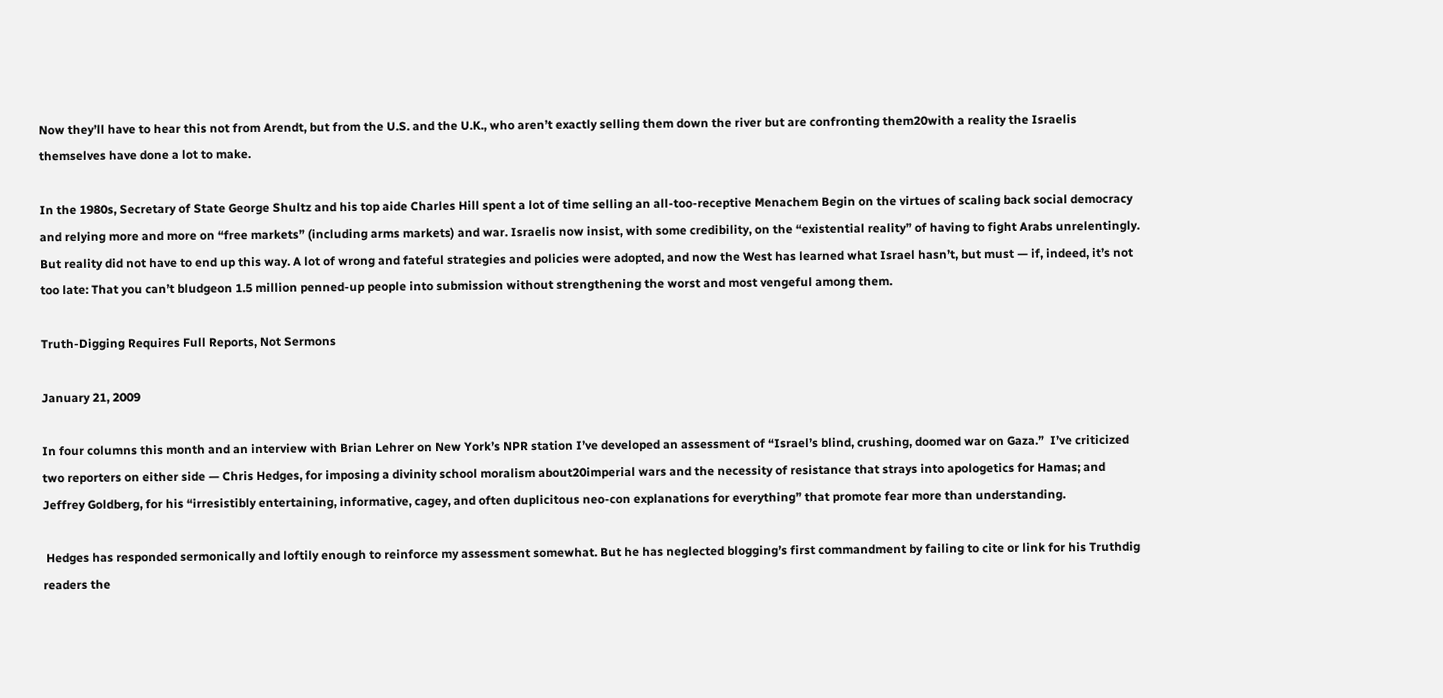Now they’ll have to hear this not from Arendt, but from the U.S. and the U.K., who aren’t exactly selling them down the river but are confronting them20with a reality the Israelis themselves have done a lot to make.

In the 1980s, Secretary of State George Shultz and his top aide Charles Hill spent a lot of time selling an all-too-receptive Menachem Begin on the virtues of scaling back social democracy and relying more and more on “free markets” (including arms markets) and war. Israelis now insist, with some credibility, on the “existential reality” of having to fight Arabs unrelentingly. But reality did not have to end up this way. A lot of wrong and fateful strategies and policies were adopted, and now the West has learned what Israel hasn’t, but must — if, indeed, it’s not too late: That you can’t bludgeon 1.5 million penned-up people into submission without strengthening the worst and most vengeful among them.

Truth-Digging Requires Full Reports, Not Sermons

January 21, 2009

In four columns this month and an interview with Brian Lehrer on New York’s NPR station I’ve developed an assessment of “Israel’s blind, crushing, doomed war on Gaza.”  I’ve criticized two reporters on either side — Chris Hedges, for imposing a divinity school moralism about20imperial wars and the necessity of resistance that strays into apologetics for Hamas; and Jeffrey Goldberg, for his “irresistibly entertaining, informative, cagey, and often duplicitous neo-con explanations for everything” that promote fear more than understanding.

 Hedges has responded sermonically and loftily enough to reinforce my assessment somewhat. But he has neglected blogging’s first commandment by failing to cite or link for his Truthdig readers the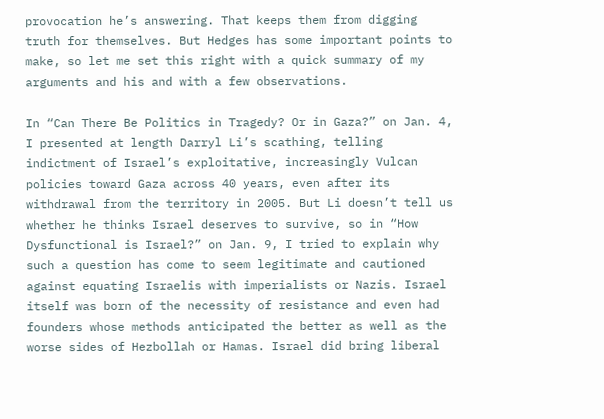provocation he’s answering. That keeps them from digging truth for themselves. But Hedges has some important points to make, so let me set this right with a quick summary of my arguments and his and with a few observations.

In “Can There Be Politics in Tragedy? Or in Gaza?” on Jan. 4, I presented at length Darryl Li’s scathing, telling indictment of Israel’s exploitative, increasingly Vulcan policies toward Gaza across 40 years, even after its withdrawal from the territory in 2005. But Li doesn’t tell us whether he thinks Israel deserves to survive, so in “How Dysfunctional is Israel?” on Jan. 9, I tried to explain why such a question has come to seem legitimate and cautioned against equating Israelis with imperialists or Nazis. Israel itself was born of the necessity of resistance and even had founders whose methods anticipated the better as well as the worse sides of Hezbollah or Hamas. Israel did bring liberal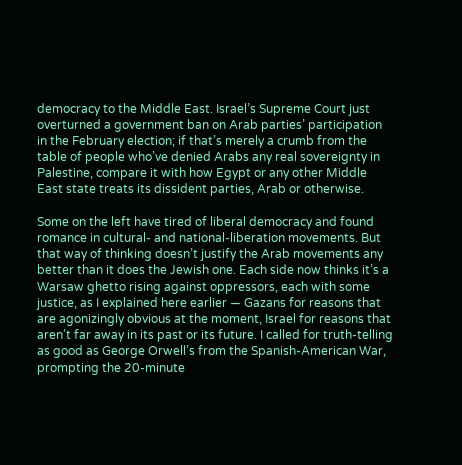democracy to the Middle East. Israel’s Supreme Court just overturned a government ban on Arab parties’ participation in the February election; if that’s merely a crumb from the table of people who’ve denied Arabs any real sovereignty in Palestine, compare it with how Egypt or any other Middle East state treats its dissident parties, Arab or otherwise.

Some on the left have tired of liberal democracy and found romance in cultural- and national-liberation movements. But that way of thinking doesn’t justify the Arab movements any better than it does the Jewish one. Each side now thinks it’s a Warsaw ghetto rising against oppressors, each with some justice, as I explained here earlier — Gazans for reasons that are agonizingly obvious at the moment, Israel for reasons that aren’t far away in its past or its future. I called for truth-telling as good as George Orwell’s from the Spanish-American War, prompting the 20-minute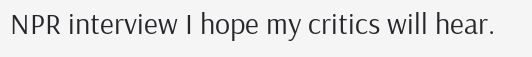NPR interview I hope my critics will hear.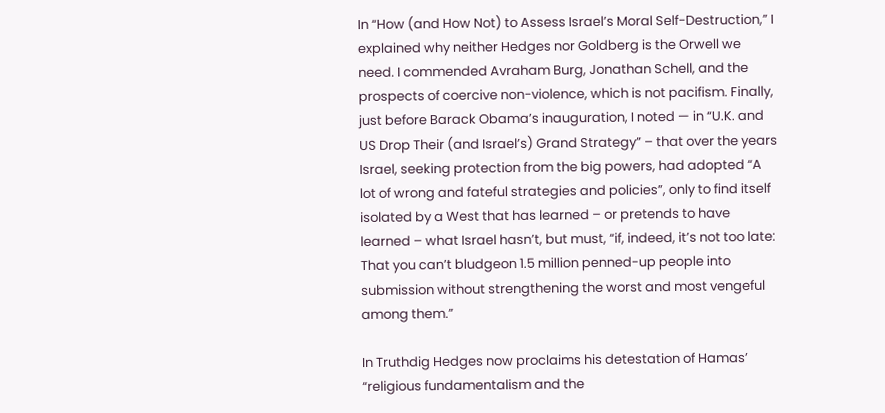In “How (and How Not) to Assess Israel’s Moral Self-Destruction,” I explained why neither Hedges nor Goldberg is the Orwell we need. I commended Avraham Burg, Jonathan Schell, and the prospects of coercive non-violence, which is not pacifism. Finally, just before Barack Obama’s inauguration, I noted — in “U.K. and US Drop Their (and Israel’s) Grand Strategy” – that over the years Israel, seeking protection from the big powers, had adopted “A lot of wrong and fateful strategies and policies”, only to find itself isolated by a West that has learned – or pretends to have learned – what Israel hasn’t, but must, “if, indeed, it’s not too late: That you can’t bludgeon 1.5 million penned-up people into submission without strengthening the worst and most vengeful among them.”

In Truthdig Hedges now proclaims his detestation of Hamas’ “religious fundamentalism and the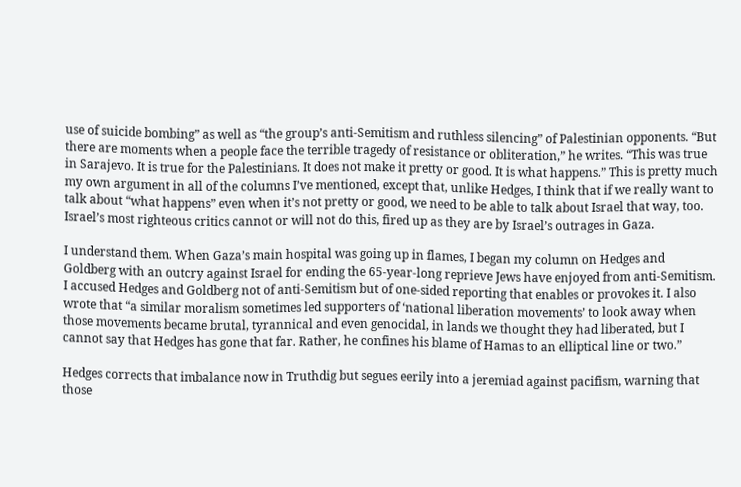use of suicide bombing” as well as “the group’s anti-Semitism and ruthless silencing” of Palestinian opponents. “But there are moments when a people face the terrible tragedy of resistance or obliteration,” he writes. “This was true in Sarajevo. It is true for the Palestinians. It does not make it pretty or good. It is what happens.” This is pretty much my own argument in all of the columns I’ve mentioned, except that, unlike Hedges, I think that if we really want to talk about “what happens” even when it’s not pretty or good, we need to be able to talk about Israel that way, too. Israel’s most righteous critics cannot or will not do this, fired up as they are by Israel’s outrages in Gaza.

I understand them. When Gaza’s main hospital was going up in flames, I began my column on Hedges and Goldberg with an outcry against Israel for ending the 65-year-long reprieve Jews have enjoyed from anti-Semitism. I accused Hedges and Goldberg not of anti-Semitism but of one-sided reporting that enables or provokes it. I also wrote that “a similar moralism sometimes led supporters of ‘national liberation movements’ to look away when those movements became brutal, tyrannical and even genocidal, in lands we thought they had liberated, but I cannot say that Hedges has gone that far. Rather, he confines his blame of Hamas to an elliptical line or two.”

Hedges corrects that imbalance now in Truthdig but segues eerily into a jeremiad against pacifism, warning that those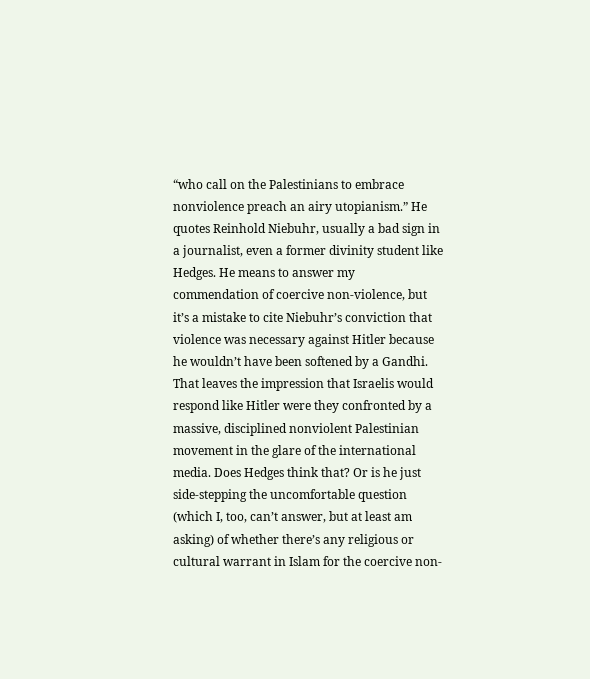“who call on the Palestinians to embrace nonviolence preach an airy utopianism.” He quotes Reinhold Niebuhr, usually a bad sign in a journalist, even a former divinity student like Hedges. He means to answer my commendation of coercive non-violence, but it’s a mistake to cite Niebuhr’s conviction that violence was necessary against Hitler because he wouldn’t have been softened by a Gandhi. That leaves the impression that Israelis would respond like Hitler were they confronted by a massive, disciplined nonviolent Palestinian movement in the glare of the international media. Does Hedges think that? Or is he just side-stepping the uncomfortable question (which I, too, can’t answer, but at least am asking) of whether there’s any religious or cultural warrant in Islam for the coercive non-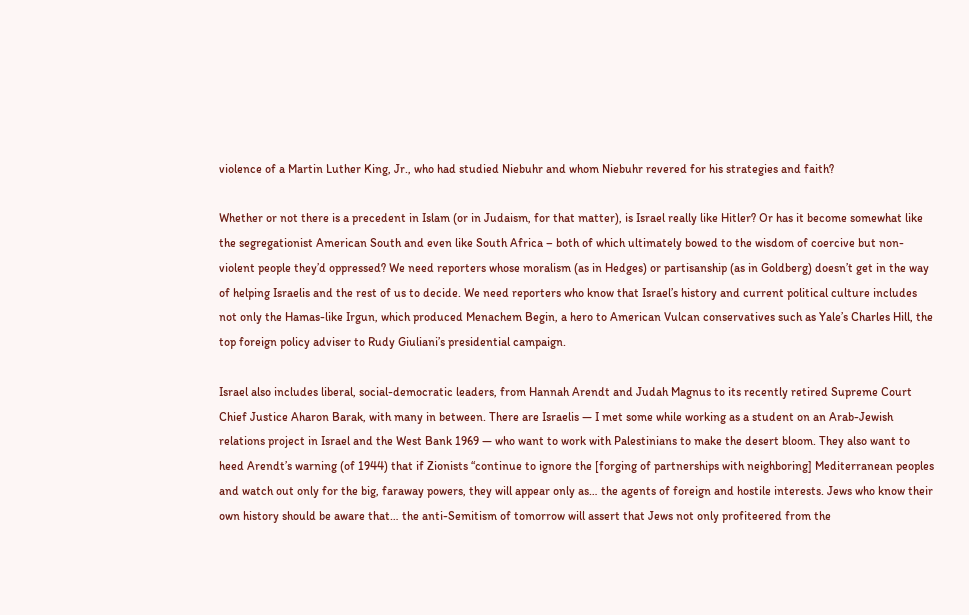violence of a Martin Luther King, Jr., who had studied Niebuhr and whom Niebuhr revered for his strategies and faith?

Whether or not there is a precedent in Islam (or in Judaism, for that matter), is Israel really like Hitler? Or has it become somewhat like the segregationist American South and even like South Africa – both of which ultimately bowed to the wisdom of coercive but non-violent people they’d oppressed? We need reporters whose moralism (as in Hedges) or partisanship (as in Goldberg) doesn’t get in the way of helping Israelis and the rest of us to decide. We need reporters who know that Israel’s history and current political culture includes not only the Hamas-like Irgun, which produced Menachem Begin, a hero to American Vulcan conservatives such as Yale’s Charles Hill, the top foreign policy adviser to Rudy Giuliani’s presidential campaign.

Israel also includes liberal, social-democratic leaders, from Hannah Arendt and Judah Magnus to its recently retired Supreme Court Chief Justice Aharon Barak, with many in between. There are Israelis — I met some while working as a student on an Arab-Jewish relations project in Israel and the West Bank 1969 — who want to work with Palestinians to make the desert bloom. They also want to heed Arendt’s warning (of 1944) that if Zionists “continue to ignore the [forging of partnerships with neighboring] Mediterranean peoples and watch out only for the big, faraway powers, they will appear only as… the agents of foreign and hostile interests. Jews who know their own history should be aware that… the anti-Semitism of tomorrow will assert that Jews not only profiteered from the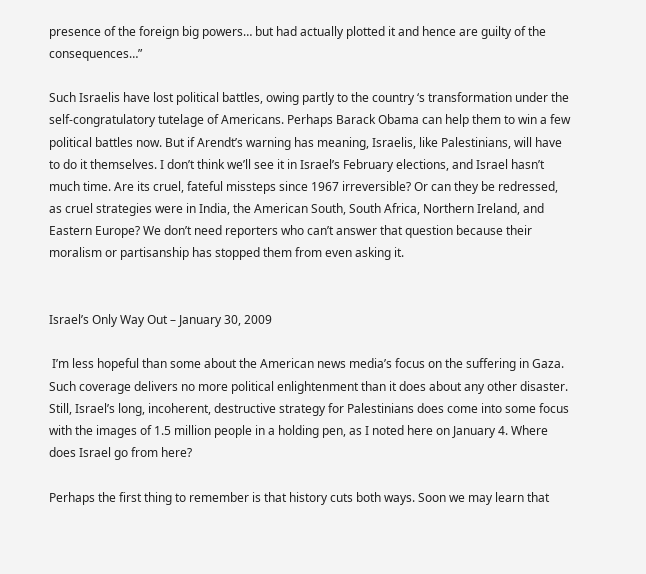presence of the foreign big powers… but had actually plotted it and hence are guilty of the consequences…”

Such Israelis have lost political battles, owing partly to the country ‘s transformation under the self-congratulatory tutelage of Americans. Perhaps Barack Obama can help them to win a few political battles now. But if Arendt’s warning has meaning, Israelis, like Palestinians, will have to do it themselves. I don’t think we’ll see it in Israel’s February elections, and Israel hasn’t much time. Are its cruel, fateful missteps since 1967 irreversible? Or can they be redressed, as cruel strategies were in India, the American South, South Africa, Northern Ireland, and Eastern Europe? We don’t need reporters who can’t answer that question because their moralism or partisanship has stopped them from even asking it.


Israel’s Only Way Out – January 30, 2009

 I’m less hopeful than some about the American news media’s focus on the suffering in Gaza. Such coverage delivers no more political enlightenment than it does about any other disaster. Still, Israel’s long, incoherent, destructive strategy for Palestinians does come into some focus with the images of 1.5 million people in a holding pen, as I noted here on January 4. Where does Israel go from here?

Perhaps the first thing to remember is that history cuts both ways. Soon we may learn that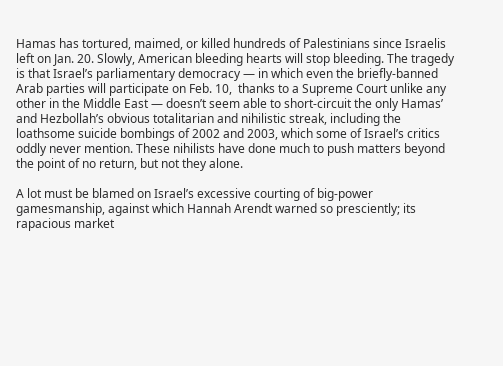Hamas has tortured, maimed, or killed hundreds of Palestinians since Israelis left on Jan. 20. Slowly, American bleeding hearts will stop bleeding. The tragedy is that Israel’s parliamentary democracy — in which even the briefly-banned Arab parties will participate on Feb. 10,  thanks to a Supreme Court unlike any other in the Middle East — doesn’t seem able to short-circuit the only Hamas’ and Hezbollah’s obvious totalitarian and nihilistic streak, including the loathsome suicide bombings of 2002 and 2003, which some of Israel’s critics oddly never mention. These nihilists have done much to push matters beyond the point of no return, but not they alone.

A lot must be blamed on Israel’s excessive courting of big-power gamesmanship, against which Hannah Arendt warned so presciently; its rapacious market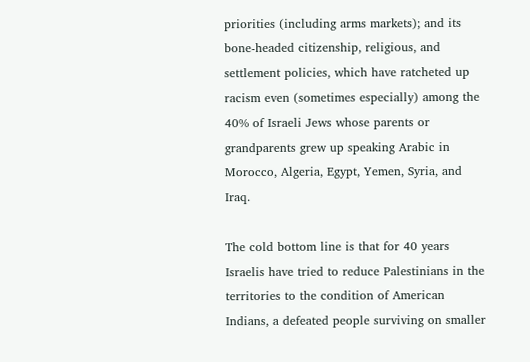priorities (including arms markets); and its bone-headed citizenship, religious, and settlement policies, which have ratcheted up racism even (sometimes especially) among the 40% of Israeli Jews whose parents or grandparents grew up speaking Arabic in Morocco, Algeria, Egypt, Yemen, Syria, and Iraq.

The cold bottom line is that for 40 years Israelis have tried to reduce Palestinians in the territories to the condition of American Indians, a defeated people surviving on smaller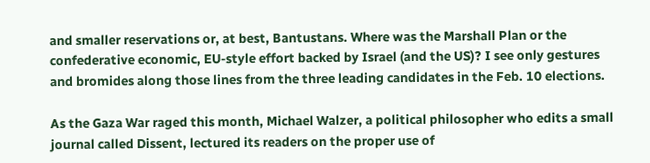and smaller reservations or, at best, Bantustans. Where was the Marshall Plan or the confederative economic, EU-style effort backed by Israel (and the US)? I see only gestures and bromides along those lines from the three leading candidates in the Feb. 10 elections.

As the Gaza War raged this month, Michael Walzer, a political philosopher who edits a small journal called Dissent, lectured its readers on the proper use of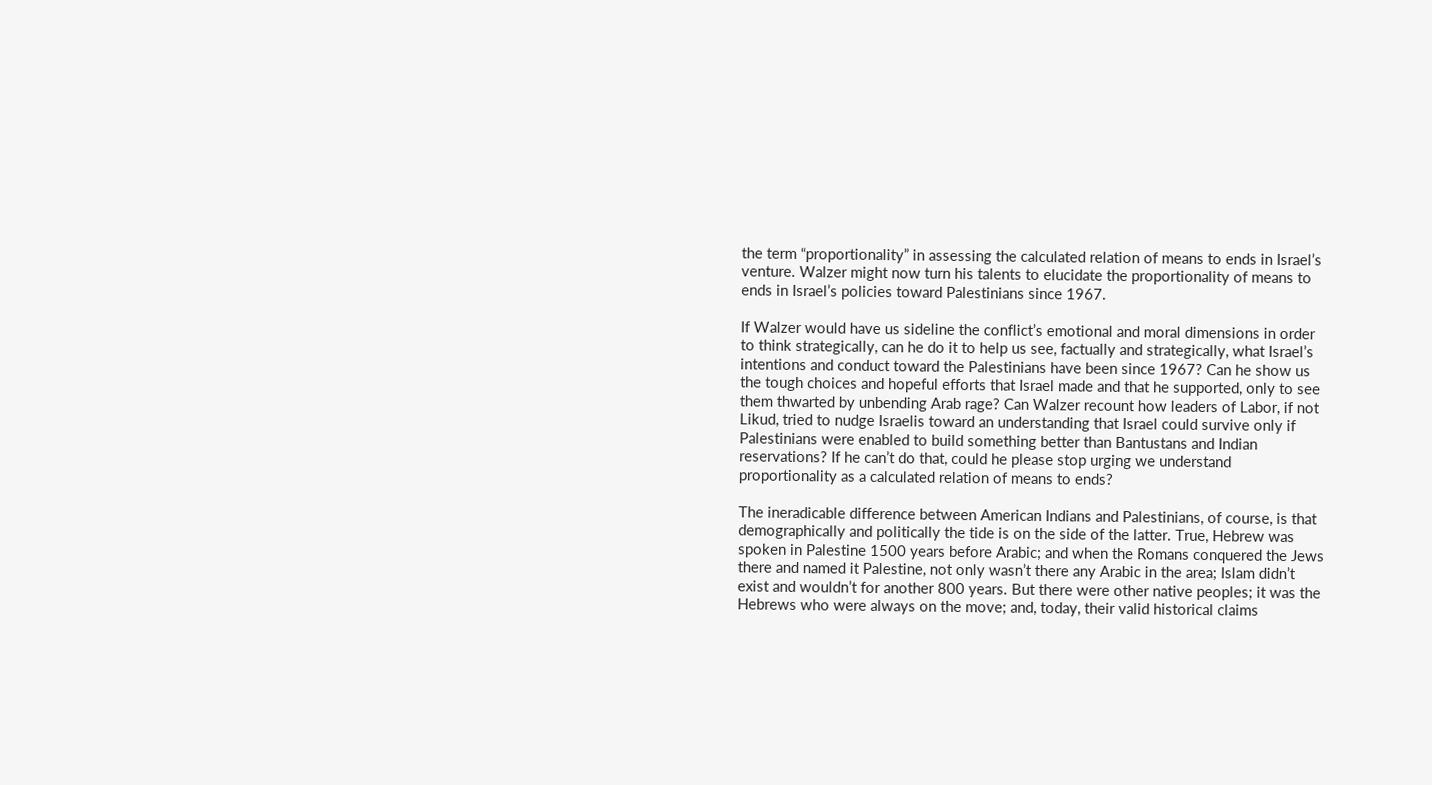the term “proportionality” in assessing the calculated relation of means to ends in Israel’s venture. Walzer might now turn his talents to elucidate the proportionality of means to ends in Israel’s policies toward Palestinians since 1967.

If Walzer would have us sideline the conflict’s emotional and moral dimensions in order to think strategically, can he do it to help us see, factually and strategically, what Israel’s intentions and conduct toward the Palestinians have been since 1967? Can he show us the tough choices and hopeful efforts that Israel made and that he supported, only to see them thwarted by unbending Arab rage? Can Walzer recount how leaders of Labor, if not Likud, tried to nudge Israelis toward an understanding that Israel could survive only if Palestinians were enabled to build something better than Bantustans and Indian reservations? If he can’t do that, could he please stop urging we understand proportionality as a calculated relation of means to ends?

The ineradicable difference between American Indians and Palestinians, of course, is that demographically and politically the tide is on the side of the latter. True, Hebrew was spoken in Palestine 1500 years before Arabic; and when the Romans conquered the Jews there and named it Palestine, not only wasn’t there any Arabic in the area; Islam didn’t exist and wouldn’t for another 800 years. But there were other native peoples; it was the Hebrews who were always on the move; and, today, their valid historical claims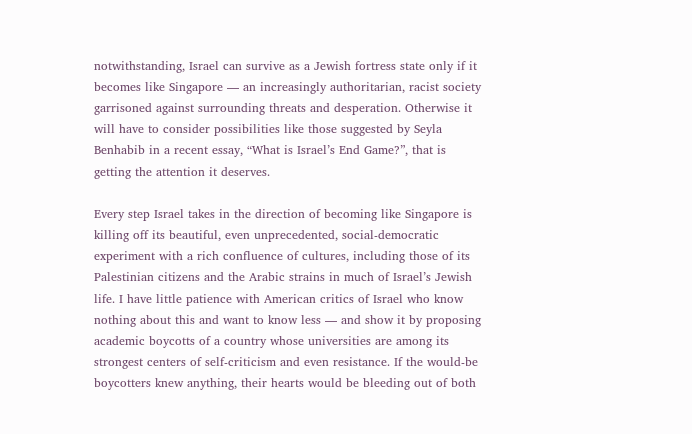notwithstanding, Israel can survive as a Jewish fortress state only if it becomes like Singapore — an increasingly authoritarian, racist society garrisoned against surrounding threats and desperation. Otherwise it will have to consider possibilities like those suggested by Seyla Benhabib in a recent essay, “What is Israel’s End Game?”, that is getting the attention it deserves.

Every step Israel takes in the direction of becoming like Singapore is killing off its beautiful, even unprecedented, social-democratic experiment with a rich confluence of cultures, including those of its Palestinian citizens and the Arabic strains in much of Israel’s Jewish life. I have little patience with American critics of Israel who know nothing about this and want to know less — and show it by proposing academic boycotts of a country whose universities are among its strongest centers of self-criticism and even resistance. If the would-be boycotters knew anything, their hearts would be bleeding out of both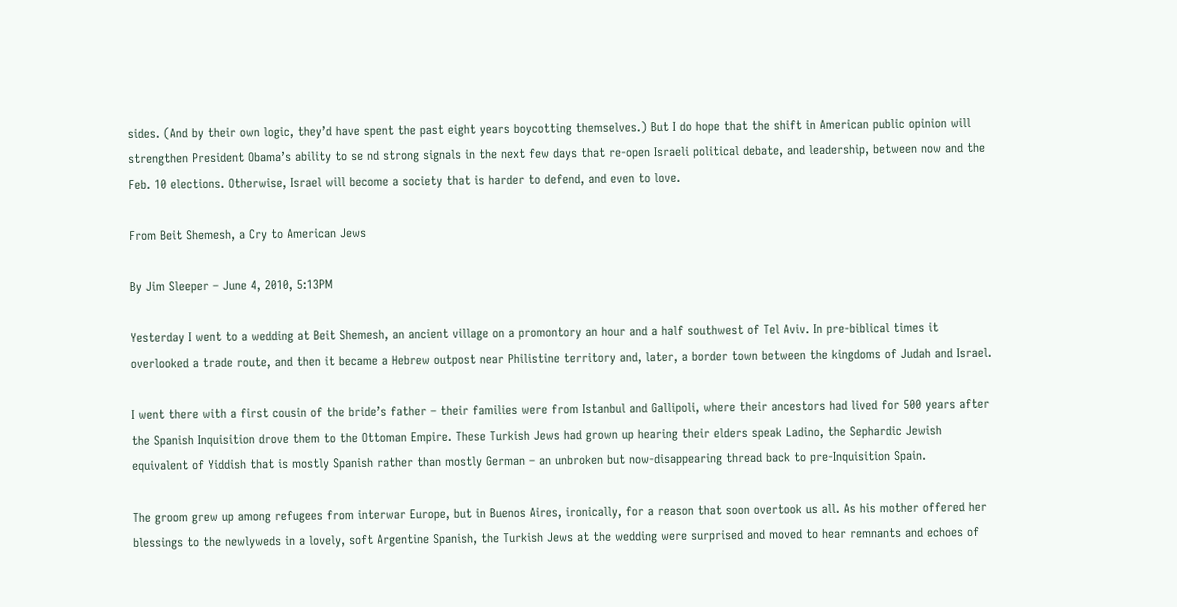sides. (And by their own logic, they’d have spent the past eight years boycotting themselves.) But I do hope that the shift in American public opinion will strengthen President Obama’s ability to se nd strong signals in the next few days that re-open Israeli political debate, and leadership, between now and the Feb. 10 elections. Otherwise, Israel will become a society that is harder to defend, and even to love.

From Beit Shemesh, a Cry to American Jews

By Jim Sleeper – June 4, 2010, 5:13PM

Yesterday I went to a wedding at Beit Shemesh, an ancient village on a promontory an hour and a half southwest of Tel Aviv. In pre-biblical times it overlooked a trade route, and then it became a Hebrew outpost near Philistine territory and, later, a border town between the kingdoms of Judah and Israel.

I went there with a first cousin of the bride’s father – their families were from Istanbul and Gallipoli, where their ancestors had lived for 500 years after the Spanish Inquisition drove them to the Ottoman Empire. These Turkish Jews had grown up hearing their elders speak Ladino, the Sephardic Jewish equivalent of Yiddish that is mostly Spanish rather than mostly German – an unbroken but now-disappearing thread back to pre-Inquisition Spain.

The groom grew up among refugees from interwar Europe, but in Buenos Aires, ironically, for a reason that soon overtook us all. As his mother offered her blessings to the newlyweds in a lovely, soft Argentine Spanish, the Turkish Jews at the wedding were surprised and moved to hear remnants and echoes of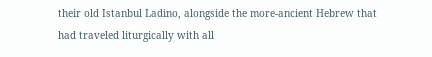their old Istanbul Ladino, alongside the more-ancient Hebrew that had traveled liturgically with all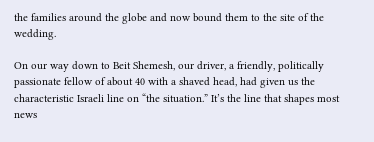the families around the globe and now bound them to the site of the wedding.

On our way down to Beit Shemesh, our driver, a friendly, politically passionate fellow of about 40 with a shaved head, had given us the characteristic Israeli line on “the situation.” It’s the line that shapes most news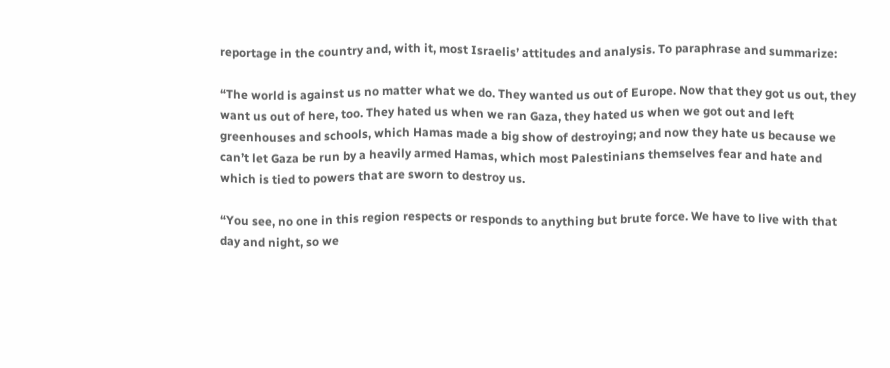reportage in the country and, with it, most Israelis’ attitudes and analysis. To paraphrase and summarize:

“The world is against us no matter what we do. They wanted us out of Europe. Now that they got us out, they want us out of here, too. They hated us when we ran Gaza, they hated us when we got out and left greenhouses and schools, which Hamas made a big show of destroying; and now they hate us because we can’t let Gaza be run by a heavily armed Hamas, which most Palestinians themselves fear and hate and which is tied to powers that are sworn to destroy us.

“You see, no one in this region respects or responds to anything but brute force. We have to live with that day and night, so we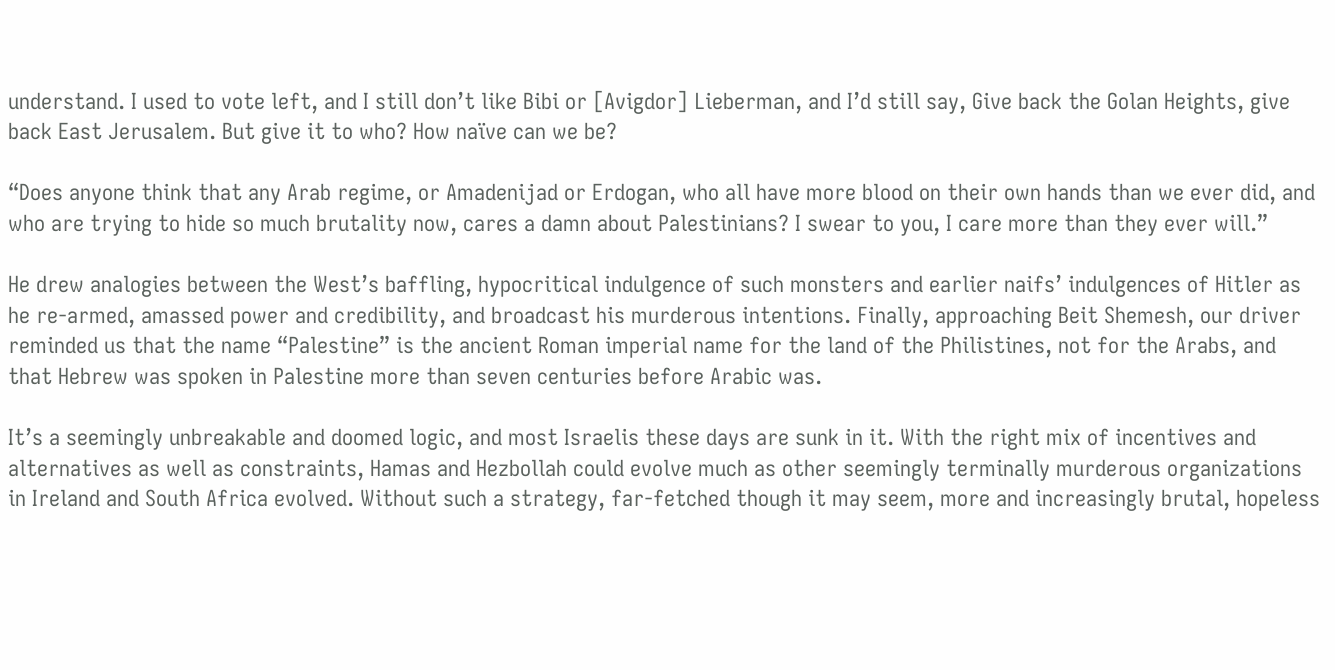understand. I used to vote left, and I still don’t like Bibi or [Avigdor] Lieberman, and I’d still say, Give back the Golan Heights, give back East Jerusalem. But give it to who? How naïve can we be?

“Does anyone think that any Arab regime, or Amadenijad or Erdogan, who all have more blood on their own hands than we ever did, and who are trying to hide so much brutality now, cares a damn about Palestinians? I swear to you, I care more than they ever will.”

He drew analogies between the West’s baffling, hypocritical indulgence of such monsters and earlier naifs’ indulgences of Hitler as he re-armed, amassed power and credibility, and broadcast his murderous intentions. Finally, approaching Beit Shemesh, our driver reminded us that the name “Palestine” is the ancient Roman imperial name for the land of the Philistines, not for the Arabs, and that Hebrew was spoken in Palestine more than seven centuries before Arabic was.

It’s a seemingly unbreakable and doomed logic, and most Israelis these days are sunk in it. With the right mix of incentives and alternatives as well as constraints, Hamas and Hezbollah could evolve much as other seemingly terminally murderous organizations in Ireland and South Africa evolved. Without such a strategy, far-fetched though it may seem, more and increasingly brutal, hopeless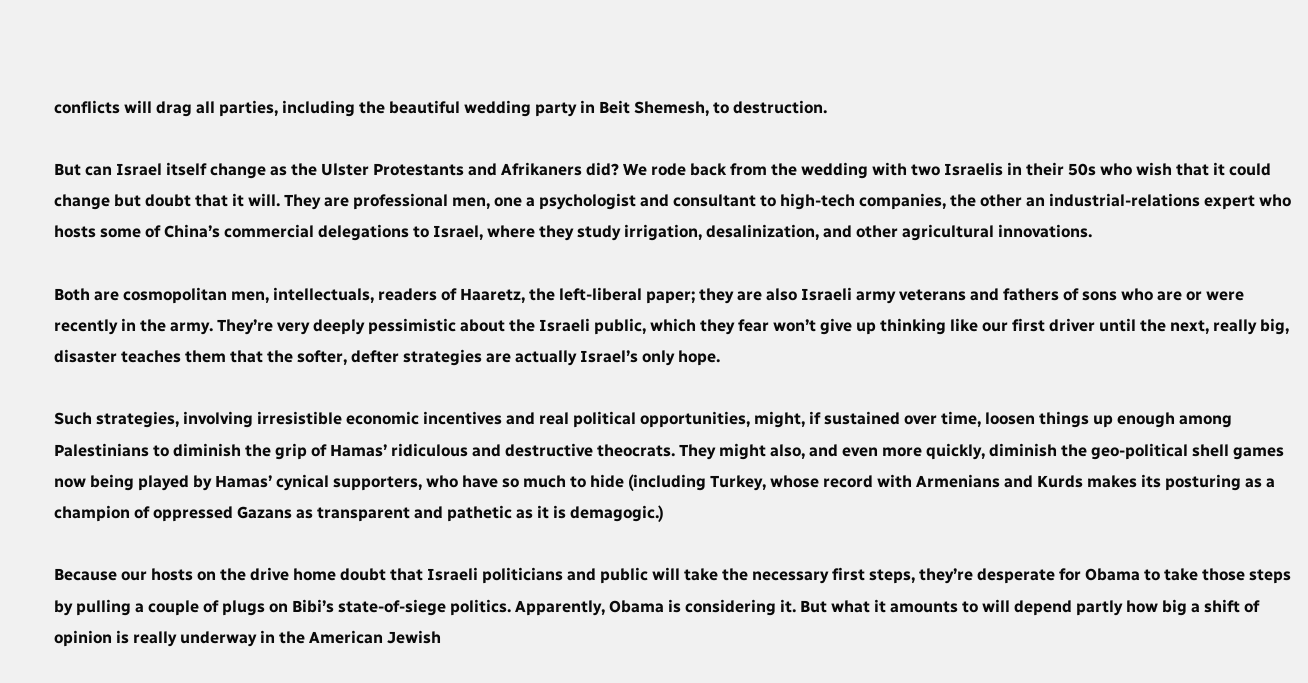conflicts will drag all parties, including the beautiful wedding party in Beit Shemesh, to destruction.

But can Israel itself change as the Ulster Protestants and Afrikaners did? We rode back from the wedding with two Israelis in their 50s who wish that it could change but doubt that it will. They are professional men, one a psychologist and consultant to high-tech companies, the other an industrial-relations expert who hosts some of China’s commercial delegations to Israel, where they study irrigation, desalinization, and other agricultural innovations.

Both are cosmopolitan men, intellectuals, readers of Haaretz, the left-liberal paper; they are also Israeli army veterans and fathers of sons who are or were recently in the army. They’re very deeply pessimistic about the Israeli public, which they fear won’t give up thinking like our first driver until the next, really big, disaster teaches them that the softer, defter strategies are actually Israel’s only hope.

Such strategies, involving irresistible economic incentives and real political opportunities, might, if sustained over time, loosen things up enough among Palestinians to diminish the grip of Hamas’ ridiculous and destructive theocrats. They might also, and even more quickly, diminish the geo-political shell games now being played by Hamas’ cynical supporters, who have so much to hide (including Turkey, whose record with Armenians and Kurds makes its posturing as a champion of oppressed Gazans as transparent and pathetic as it is demagogic.)

Because our hosts on the drive home doubt that Israeli politicians and public will take the necessary first steps, they’re desperate for Obama to take those steps by pulling a couple of plugs on Bibi’s state-of-siege politics. Apparently, Obama is considering it. But what it amounts to will depend partly how big a shift of opinion is really underway in the American Jewish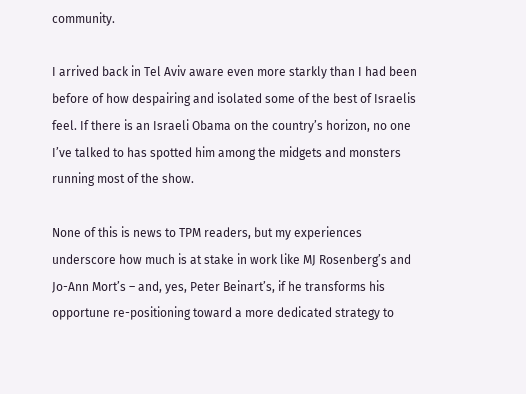community.

I arrived back in Tel Aviv aware even more starkly than I had been before of how despairing and isolated some of the best of Israelis feel. If there is an Israeli Obama on the country’s horizon, no one I’ve talked to has spotted him among the midgets and monsters running most of the show.

None of this is news to TPM readers, but my experiences underscore how much is at stake in work like MJ Rosenberg’s and Jo-Ann Mort’s – and, yes, Peter Beinart’s, if he transforms his opportune re-positioning toward a more dedicated strategy to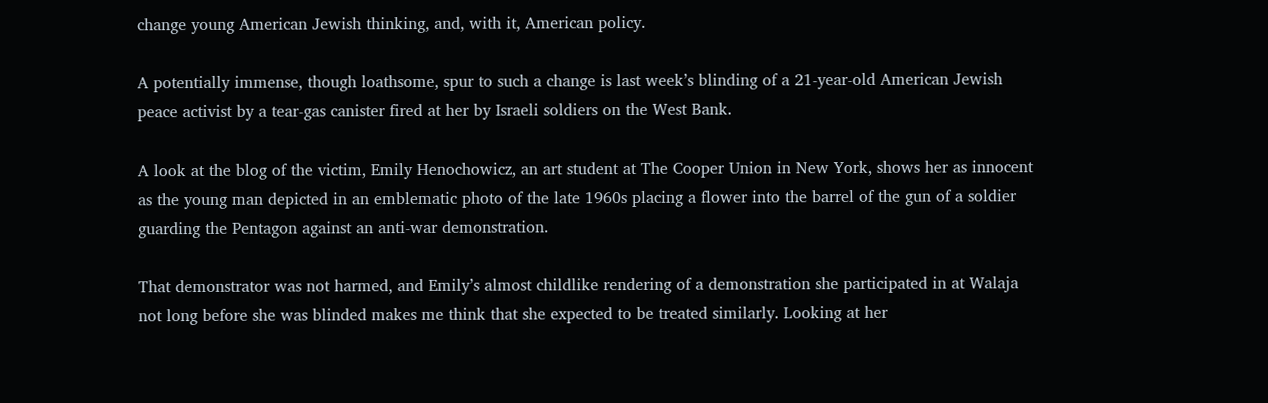change young American Jewish thinking, and, with it, American policy.

A potentially immense, though loathsome, spur to such a change is last week’s blinding of a 21-year-old American Jewish peace activist by a tear-gas canister fired at her by Israeli soldiers on the West Bank.

A look at the blog of the victim, Emily Henochowicz, an art student at The Cooper Union in New York, shows her as innocent as the young man depicted in an emblematic photo of the late 1960s placing a flower into the barrel of the gun of a soldier guarding the Pentagon against an anti-war demonstration.

That demonstrator was not harmed, and Emily’s almost childlike rendering of a demonstration she participated in at Walaja not long before she was blinded makes me think that she expected to be treated similarly. Looking at her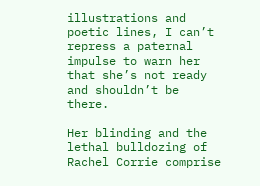illustrations and poetic lines, I can’t repress a paternal impulse to warn her that she’s not ready and shouldn’t be there.

Her blinding and the lethal bulldozing of Rachel Corrie comprise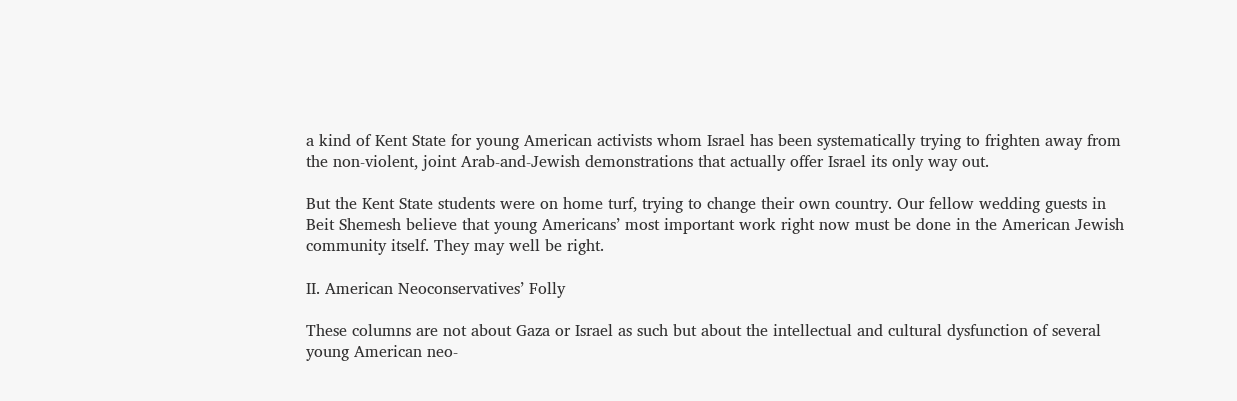a kind of Kent State for young American activists whom Israel has been systematically trying to frighten away from the non-violent, joint Arab-and-Jewish demonstrations that actually offer Israel its only way out.

But the Kent State students were on home turf, trying to change their own country. Our fellow wedding guests in Beit Shemesh believe that young Americans’ most important work right now must be done in the American Jewish community itself. They may well be right.

II. American Neoconservatives’ Folly

These columns are not about Gaza or Israel as such but about the intellectual and cultural dysfunction of several young American neo-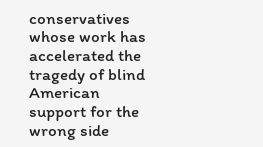conservatives whose work has accelerated the tragedy of blind American support for the wrong side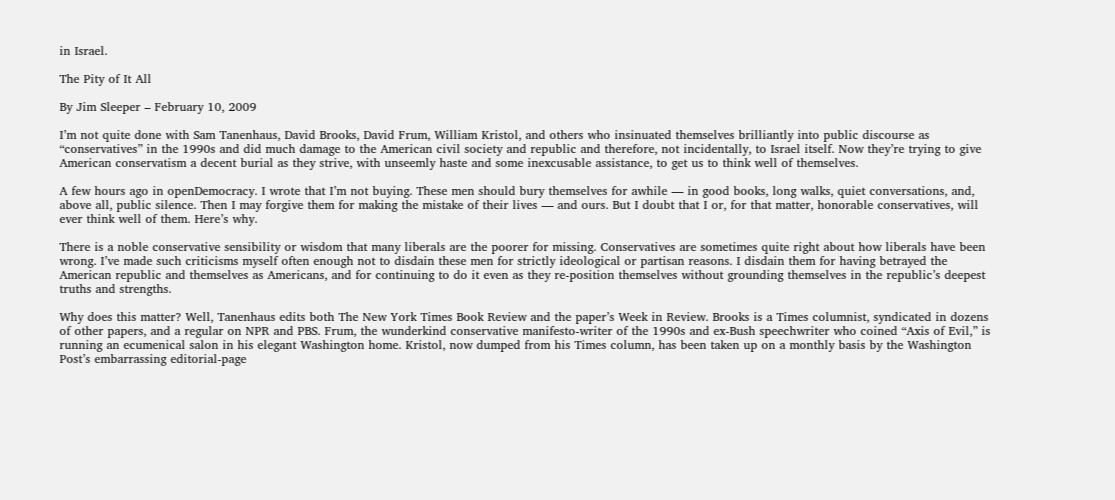in Israel.

The Pity of It All

By Jim Sleeper – February 10, 2009

I’m not quite done with Sam Tanenhaus, David Brooks, David Frum, William Kristol, and others who insinuated themselves brilliantly into public discourse as “conservatives” in the 1990s and did much damage to the American civil society and republic and therefore, not incidentally, to Israel itself. Now they’re trying to give American conservatism a decent burial as they strive, with unseemly haste and some inexcusable assistance, to get us to think well of themselves.

A few hours ago in openDemocracy. I wrote that I’m not buying. These men should bury themselves for awhile — in good books, long walks, quiet conversations, and, above all, public silence. Then I may forgive them for making the mistake of their lives — and ours. But I doubt that I or, for that matter, honorable conservatives, will ever think well of them. Here’s why.

There is a noble conservative sensibility or wisdom that many liberals are the poorer for missing. Conservatives are sometimes quite right about how liberals have been wrong. I’ve made such criticisms myself often enough not to disdain these men for strictly ideological or partisan reasons. I disdain them for having betrayed the American republic and themselves as Americans, and for continuing to do it even as they re-position themselves without grounding themselves in the republic’s deepest truths and strengths.

Why does this matter? Well, Tanenhaus edits both The New York Times Book Review and the paper’s Week in Review. Brooks is a Times columnist, syndicated in dozens of other papers, and a regular on NPR and PBS. Frum, the wunderkind conservative manifesto-writer of the 1990s and ex-Bush speechwriter who coined “Axis of Evil,” is running an ecumenical salon in his elegant Washington home. Kristol, now dumped from his Times column, has been taken up on a monthly basis by the Washington Post’s embarrassing editorial-page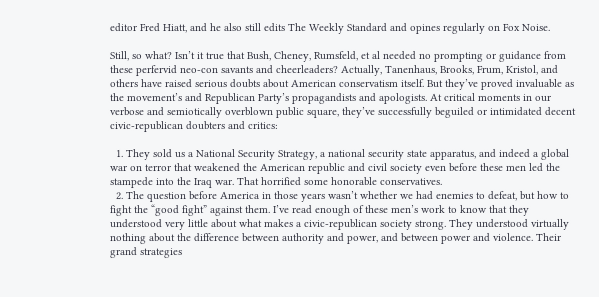editor Fred Hiatt, and he also still edits The Weekly Standard and opines regularly on Fox Noise.

Still, so what? Isn’t it true that Bush, Cheney, Rumsfeld, et al needed no prompting or guidance from these perfervid neo-con savants and cheerleaders? Actually, Tanenhaus, Brooks, Frum, Kristol, and others have raised serious doubts about American conservatism itself. But they’ve proved invaluable as the movement’s and Republican Party’s propagandists and apologists. At critical moments in our verbose and semiotically overblown public square, they’ve successfully beguiled or intimidated decent civic-republican doubters and critics:

  1. They sold us a National Security Strategy, a national security state apparatus, and indeed a global war on terror that weakened the American republic and civil society even before these men led the stampede into the Iraq war. That horrified some honorable conservatives.
  2. The question before America in those years wasn’t whether we had enemies to defeat, but how to fight the “good fight” against them. I’ve read enough of these men’s work to know that they understood very little about what makes a civic-republican society strong. They understood virtually nothing about the difference between authority and power, and between power and violence. Their grand strategies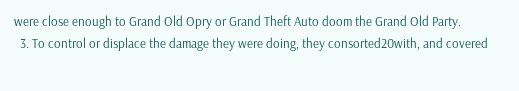were close enough to Grand Old Opry or Grand Theft Auto doom the Grand Old Party.
  3. To control or displace the damage they were doing, they consorted20with, and covered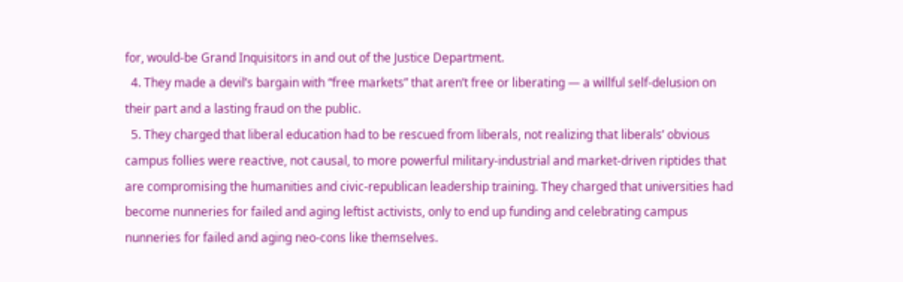for, would-be Grand Inquisitors in and out of the Justice Department.
  4. They made a devil’s bargain with “free markets” that aren’t free or liberating — a willful self-delusion on their part and a lasting fraud on the public.
  5. They charged that liberal education had to be rescued from liberals, not realizing that liberals’ obvious campus follies were reactive, not causal, to more powerful military-industrial and market-driven riptides that are compromising the humanities and civic-republican leadership training. They charged that universities had become nunneries for failed and aging leftist activists, only to end up funding and celebrating campus nunneries for failed and aging neo-cons like themselves.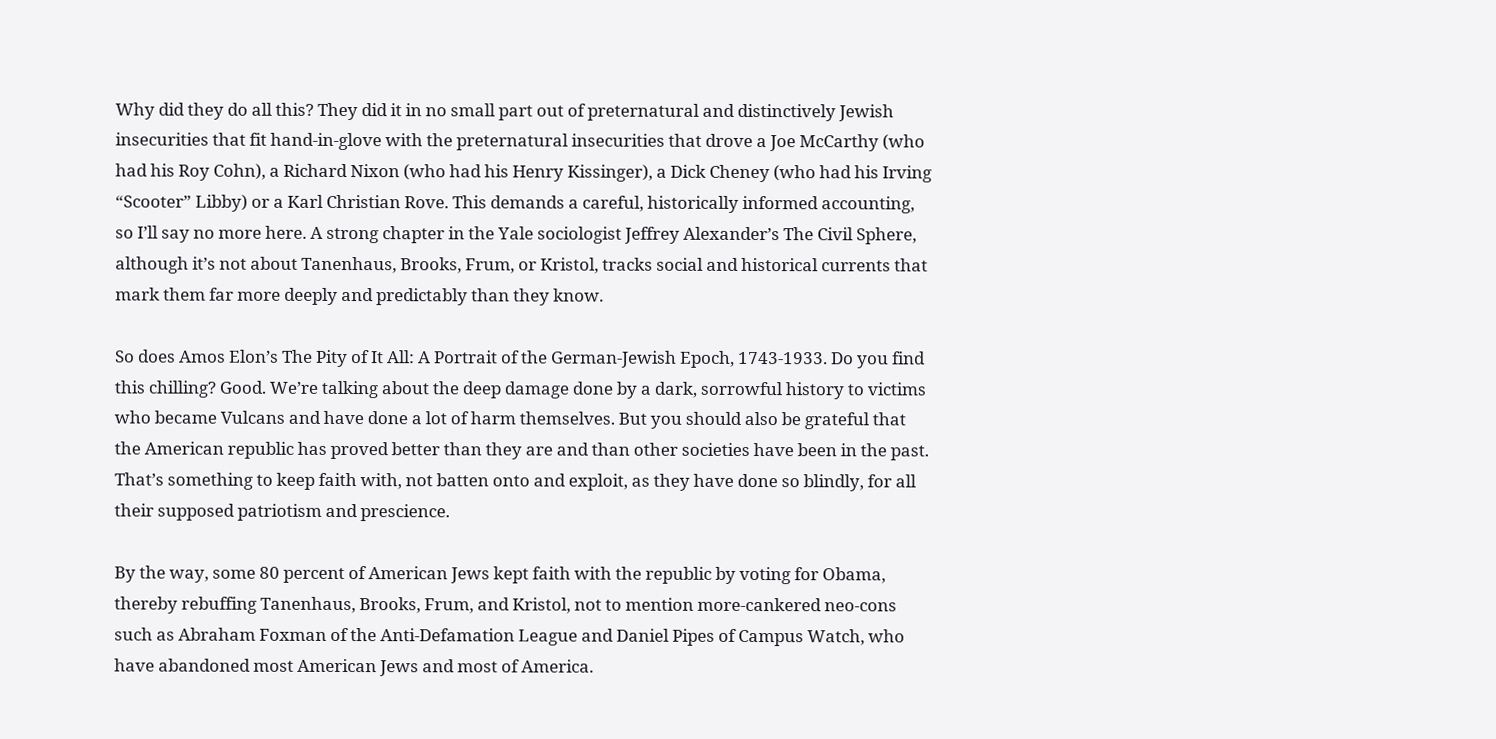Why did they do all this? They did it in no small part out of preternatural and distinctively Jewish insecurities that fit hand-in-glove with the preternatural insecurities that drove a Joe McCarthy (who had his Roy Cohn), a Richard Nixon (who had his Henry Kissinger), a Dick Cheney (who had his Irving “Scooter” Libby) or a Karl Christian Rove. This demands a careful, historically informed accounting, so I’ll say no more here. A strong chapter in the Yale sociologist Jeffrey Alexander’s The Civil Sphere, although it’s not about Tanenhaus, Brooks, Frum, or Kristol, tracks social and historical currents that mark them far more deeply and predictably than they know.

So does Amos Elon’s The Pity of It All: A Portrait of the German-Jewish Epoch, 1743-1933. Do you find this chilling? Good. We’re talking about the deep damage done by a dark, sorrowful history to victims who became Vulcans and have done a lot of harm themselves. But you should also be grateful that the American republic has proved better than they are and than other societies have been in the past. That’s something to keep faith with, not batten onto and exploit, as they have done so blindly, for all their supposed patriotism and prescience.

By the way, some 80 percent of American Jews kept faith with the republic by voting for Obama, thereby rebuffing Tanenhaus, Brooks, Frum, and Kristol, not to mention more-cankered neo-cons such as Abraham Foxman of the Anti-Defamation League and Daniel Pipes of Campus Watch, who have abandoned most American Jews and most of America.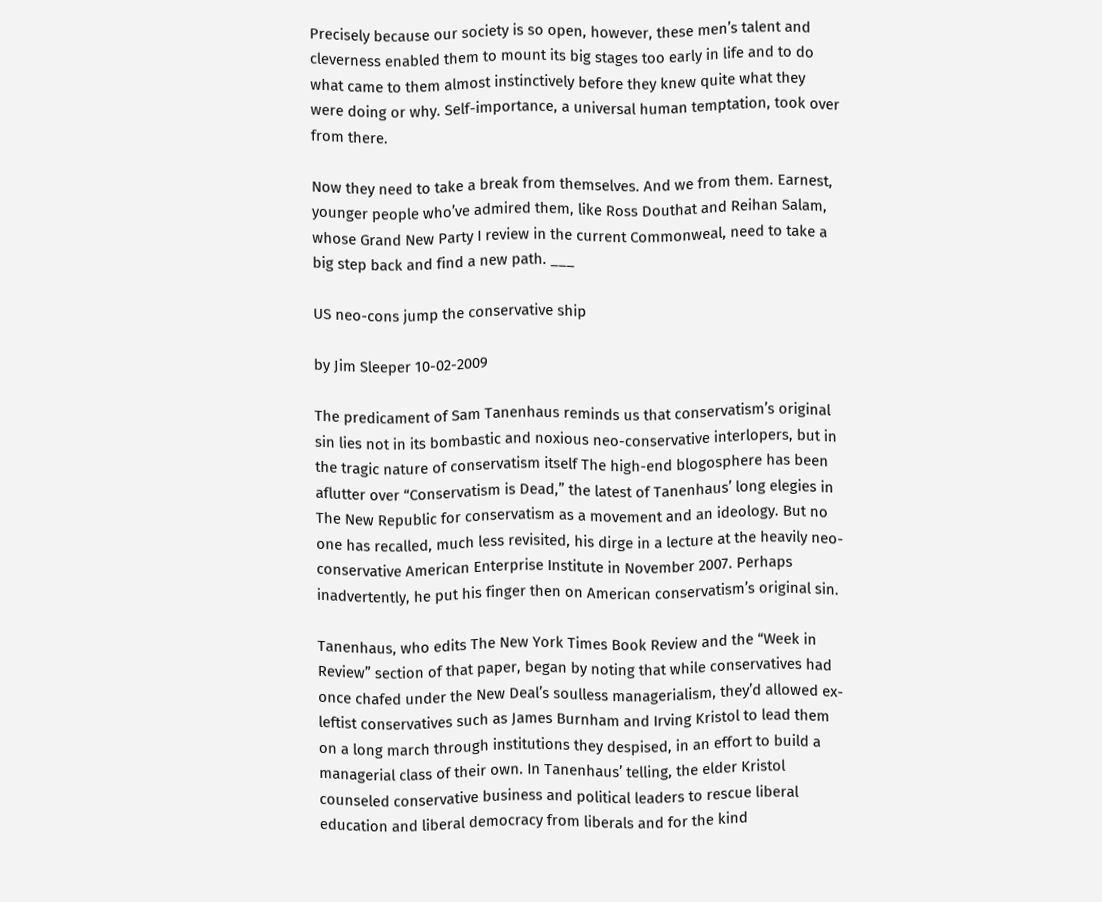Precisely because our society is so open, however, these men’s talent and cleverness enabled them to mount its big stages too early in life and to do what came to them almost instinctively before they knew quite what they were doing or why. Self-importance, a universal human temptation, took over from there.

Now they need to take a break from themselves. And we from them. Earnest, younger people who’ve admired them, like Ross Douthat and Reihan Salam, whose Grand New Party I review in the current Commonweal, need to take a big step back and find a new path. ___

US neo-cons jump the conservative ship

by Jim Sleeper 10-02-2009

The predicament of Sam Tanenhaus reminds us that conservatism’s original sin lies not in its bombastic and noxious neo-conservative interlopers, but in the tragic nature of conservatism itself The high-end blogosphere has been aflutter over “Conservatism is Dead,” the latest of Tanenhaus’ long elegies in The New Republic for conservatism as a movement and an ideology. But no one has recalled, much less revisited, his dirge in a lecture at the heavily neo-conservative American Enterprise Institute in November 2007. Perhaps inadvertently, he put his finger then on American conservatism’s original sin.

Tanenhaus, who edits The New York Times Book Review and the “Week in Review” section of that paper, began by noting that while conservatives had once chafed under the New Deal’s soulless managerialism, they’d allowed ex-leftist conservatives such as James Burnham and Irving Kristol to lead them on a long march through institutions they despised, in an effort to build a managerial class of their own. In Tanenhaus’ telling, the elder Kristol counseled conservative business and political leaders to rescue liberal education and liberal democracy from liberals and for the kind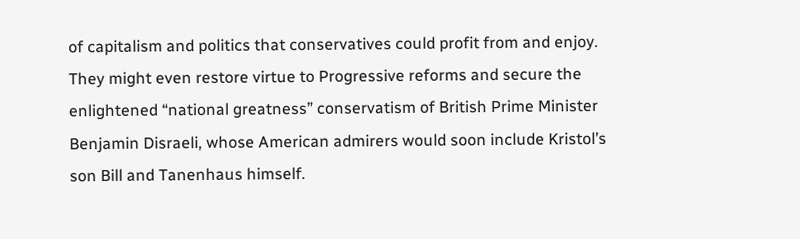of capitalism and politics that conservatives could profit from and enjoy. They might even restore virtue to Progressive reforms and secure the enlightened “national greatness” conservatism of British Prime Minister Benjamin Disraeli, whose American admirers would soon include Kristol’s son Bill and Tanenhaus himself.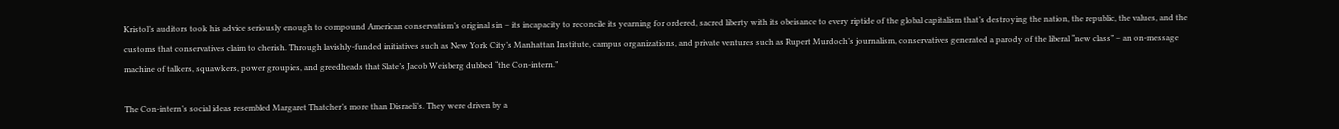Kristol’s auditors took his advice seriously enough to compound American conservatism’s original sin – its incapacity to reconcile its yearning for ordered, sacred liberty with its obeisance to every riptide of the global capitalism that’s destroying the nation, the republic, the values, and the customs that conservatives claim to cherish. Through lavishly-funded initiatives such as New York City’s Manhattan Institute, campus organizations, and private ventures such as Rupert Murdoch’s journalism, conservatives generated a parody of the liberal “new class” – an on-message machine of talkers, squawkers, power groupies, and greedheads that Slate’s Jacob Weisberg dubbed “the Con-intern.”

The Con-intern’s social ideas resembled Margaret Thatcher’s more than Disraeli’s. They were driven by a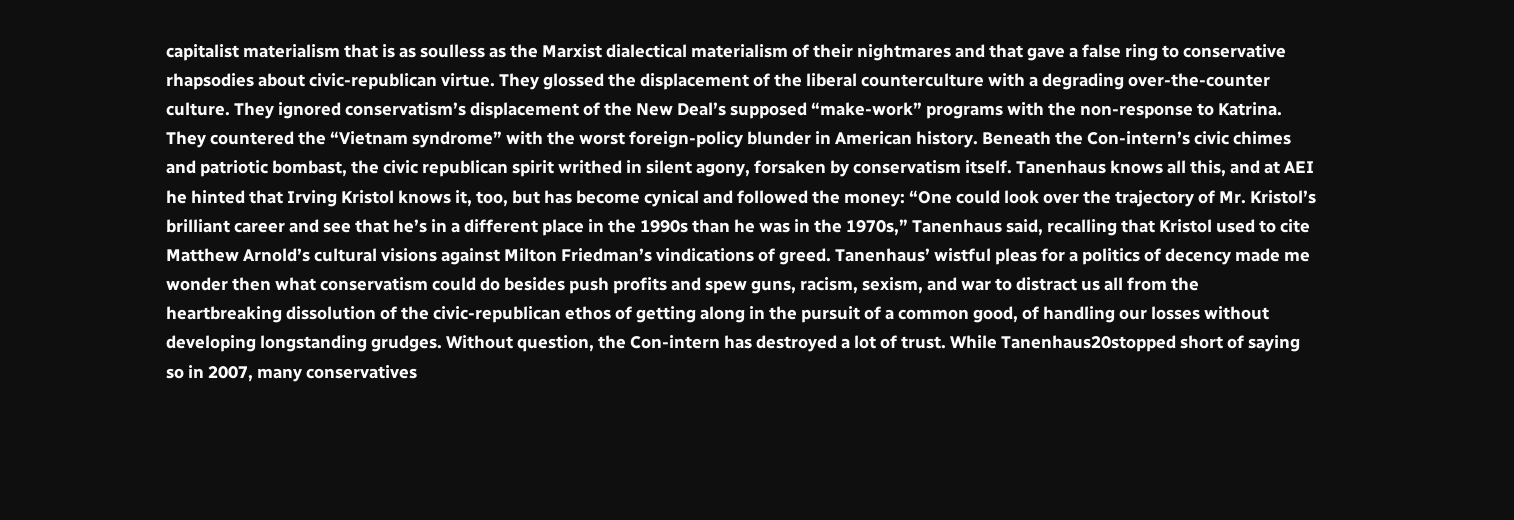capitalist materialism that is as soulless as the Marxist dialectical materialism of their nightmares and that gave a false ring to conservative rhapsodies about civic-republican virtue. They glossed the displacement of the liberal counterculture with a degrading over-the-counter culture. They ignored conservatism’s displacement of the New Deal’s supposed “make-work” programs with the non-response to Katrina. They countered the “Vietnam syndrome” with the worst foreign-policy blunder in American history. Beneath the Con-intern’s civic chimes and patriotic bombast, the civic republican spirit writhed in silent agony, forsaken by conservatism itself. Tanenhaus knows all this, and at AEI he hinted that Irving Kristol knows it, too, but has become cynical and followed the money: “One could look over the trajectory of Mr. Kristol’s brilliant career and see that he’s in a different place in the 1990s than he was in the 1970s,” Tanenhaus said, recalling that Kristol used to cite Matthew Arnold’s cultural visions against Milton Friedman’s vindications of greed. Tanenhaus’ wistful pleas for a politics of decency made me wonder then what conservatism could do besides push profits and spew guns, racism, sexism, and war to distract us all from the heartbreaking dissolution of the civic-republican ethos of getting along in the pursuit of a common good, of handling our losses without developing longstanding grudges. Without question, the Con-intern has destroyed a lot of trust. While Tanenhaus20stopped short of saying so in 2007, many conservatives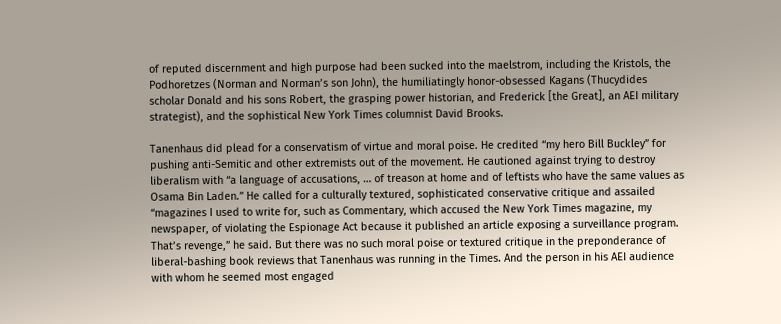of reputed discernment and high purpose had been sucked into the maelstrom, including the Kristols, the Podhoretzes (Norman and Norman’s son John), the humiliatingly honor-obsessed Kagans (Thucydides scholar Donald and his sons Robert, the grasping power historian, and Frederick [the Great], an AEI military strategist), and the sophistical New York Times columnist David Brooks.

Tanenhaus did plead for a conservatism of virtue and moral poise. He credited “my hero Bill Buckley” for pushing anti-Semitic and other extremists out of the movement. He cautioned against trying to destroy liberalism with “a language of accusations, … of treason at home and of leftists who have the same values as Osama Bin Laden.” He called for a culturally textured, sophisticated conservative critique and assailed “magazines I used to write for, such as Commentary, which accused the New York Times magazine, my newspaper, of violating the Espionage Act because it published an article exposing a surveillance program. That’s revenge,” he said. But there was no such moral poise or textured critique in the preponderance of liberal-bashing book reviews that Tanenhaus was running in the Times. And the person in his AEI audience with whom he seemed most engaged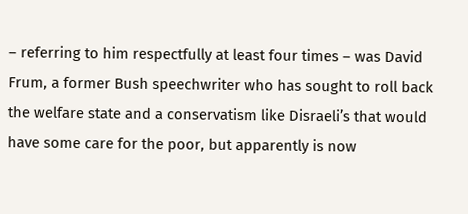– referring to him respectfully at least four times – was David Frum, a former Bush speechwriter who has sought to roll back the welfare state and a conservatism like Disraeli’s that would have some care for the poor, but apparently is now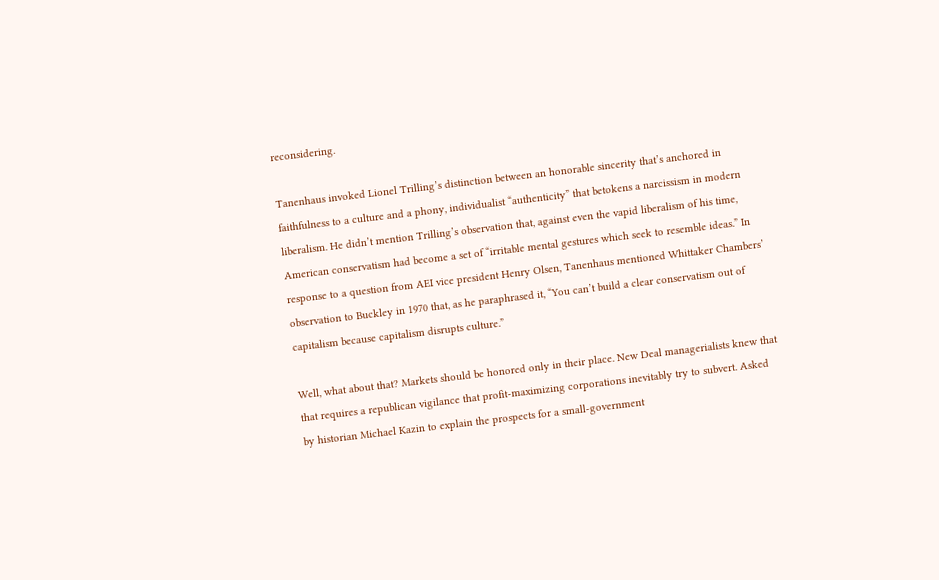reconsidering.

Tanenhaus invoked Lionel Trilling’s distinction between an honorable sincerity that’s anchored in faithfulness to a culture and a phony, individualist “authenticity” that betokens a narcissism in modern liberalism. He didn’t mention Trilling’s observation that, against even the vapid liberalism of his time, American conservatism had become a set of “irritable mental gestures which seek to resemble ideas.” In response to a question from AEI vice president Henry Olsen, Tanenhaus mentioned Whittaker Chambers’ observation to Buckley in 1970 that, as he paraphrased it, “You can’t build a clear conservatism out of capitalism because capitalism disrupts culture.”

Well, what about that? Markets should be honored only in their place. New Deal managerialists knew that that requires a republican vigilance that profit-maximizing corporations inevitably try to subvert. Asked by historian Michael Kazin to explain the prospects for a small-government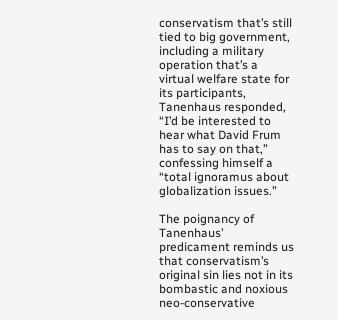conservatism that’s still tied to big government, including a military operation that’s a virtual welfare state for its participants, Tanenhaus responded, “I’d be interested to hear what David Frum has to say on that,” confessing himself a “total ignoramus about globalization issues.”

The poignancy of Tanenhaus’ predicament reminds us that conservatism’s original sin lies not in its bombastic and noxious neo-conservative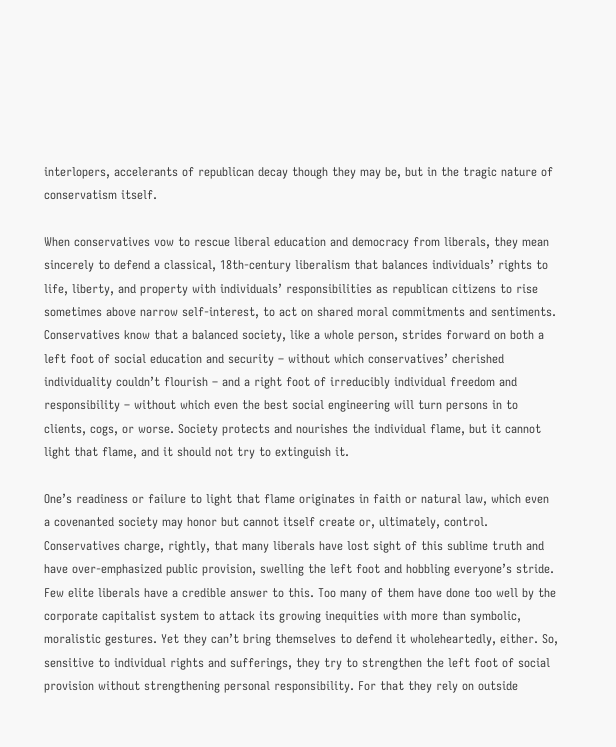interlopers, accelerants of republican decay though they may be, but in the tragic nature of conservatism itself.

When conservatives vow to rescue liberal education and democracy from liberals, they mean sincerely to defend a classical, 18th-century liberalism that balances individuals’ rights to life, liberty, and property with individuals’ responsibilities as republican citizens to rise sometimes above narrow self-interest, to act on shared moral commitments and sentiments. Conservatives know that a balanced society, like a whole person, strides forward on both a left foot of social education and security – without which conservatives’ cherished individuality couldn’t flourish – and a right foot of irreducibly individual freedom and responsibility – without which even the best social engineering will turn persons in to clients, cogs, or worse. Society protects and nourishes the individual flame, but it cannot light that flame, and it should not try to extinguish it.

One’s readiness or failure to light that flame originates in faith or natural law, which even a covenanted society may honor but cannot itself create or, ultimately, control. Conservatives charge, rightly, that many liberals have lost sight of this sublime truth and have over-emphasized public provision, swelling the left foot and hobbling everyone’s stride. Few elite liberals have a credible answer to this. Too many of them have done too well by the corporate capitalist system to attack its growing inequities with more than symbolic, moralistic gestures. Yet they can’t bring themselves to defend it wholeheartedly, either. So, sensitive to individual rights and sufferings, they try to strengthen the left foot of social provision without strengthening personal responsibility. For that they rely on outside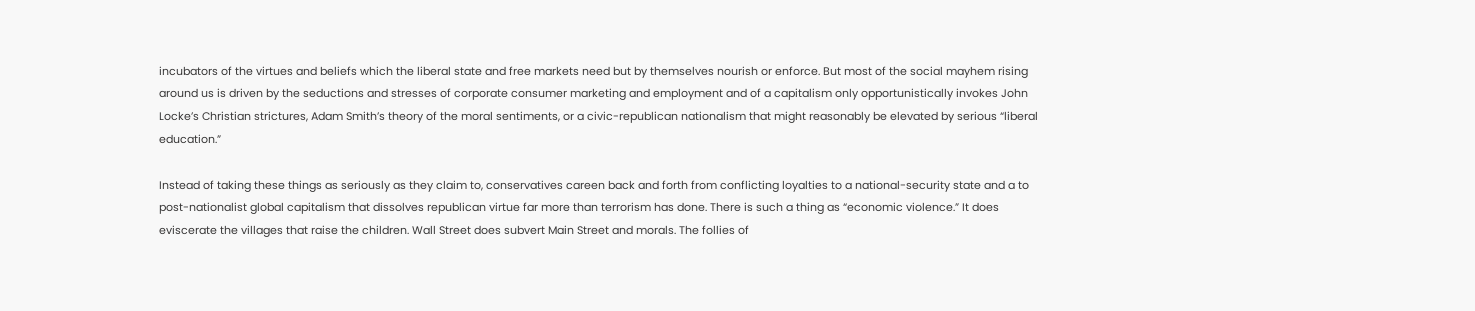incubators of the virtues and beliefs which the liberal state and free markets need but by themselves nourish or enforce. But most of the social mayhem rising around us is driven by the seductions and stresses of corporate consumer marketing and employment and of a capitalism only opportunistically invokes John Locke’s Christian strictures, Adam Smith’s theory of the moral sentiments, or a civic-republican nationalism that might reasonably be elevated by serious “liberal education.”

Instead of taking these things as seriously as they claim to, conservatives careen back and forth from conflicting loyalties to a national-security state and a to post-nationalist global capitalism that dissolves republican virtue far more than terrorism has done. There is such a thing as “economic violence.” It does eviscerate the villages that raise the children. Wall Street does subvert Main Street and morals. The follies of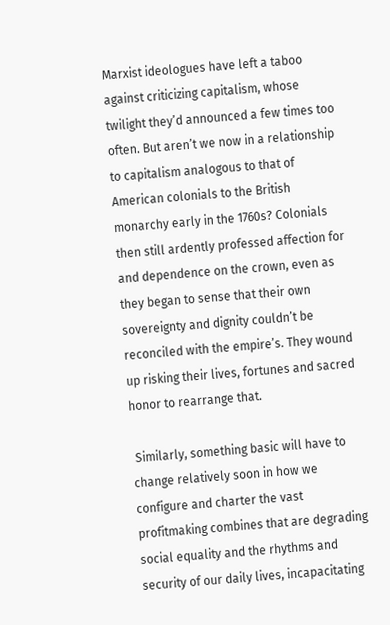Marxist ideologues have left a taboo against criticizing capitalism, whose twilight they’d announced a few times too often. But aren’t we now in a relationship to capitalism analogous to that of American colonials to the British monarchy early in the 1760s? Colonials then still ardently professed affection for and dependence on the crown, even as they began to sense that their own sovereignty and dignity couldn’t be reconciled with the empire’s. They wound up risking their lives, fortunes and sacred honor to rearrange that.

 Similarly, something basic will have to change relatively soon in how we configure and charter the vast profitmaking combines that are degrading social equality and the rhythms and security of our daily lives, incapacitating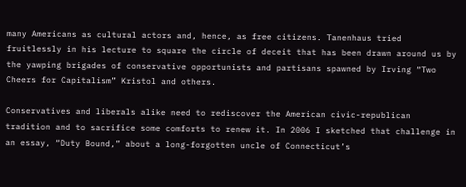many Americans as cultural actors and, hence, as free citizens. Tanenhaus tried fruitlessly in his lecture to square the circle of deceit that has been drawn around us by the yawping brigades of conservative opportunists and partisans spawned by Irving “Two Cheers for Capitalism” Kristol and others.

Conservatives and liberals alike need to rediscover the American civic-republican tradition and to sacrifice some comforts to renew it. In 2006 I sketched that challenge in an essay, “Duty Bound,” about a long-forgotten uncle of Connecticut’s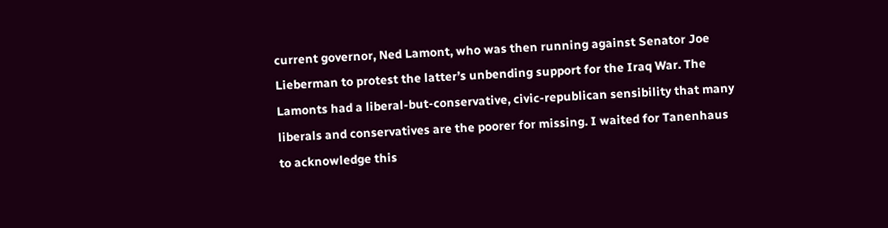current governor, Ned Lamont, who was then running against Senator Joe Lieberman to protest the latter’s unbending support for the Iraq War. The Lamonts had a liberal-but-conservative, civic-republican sensibility that many liberals and conservatives are the poorer for missing. I waited for Tanenhaus to acknowledge this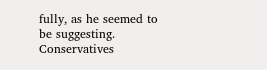fully, as he seemed to be suggesting. Conservatives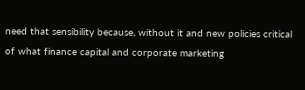need that sensibility because, without it and new policies critical of what finance capital and corporate marketing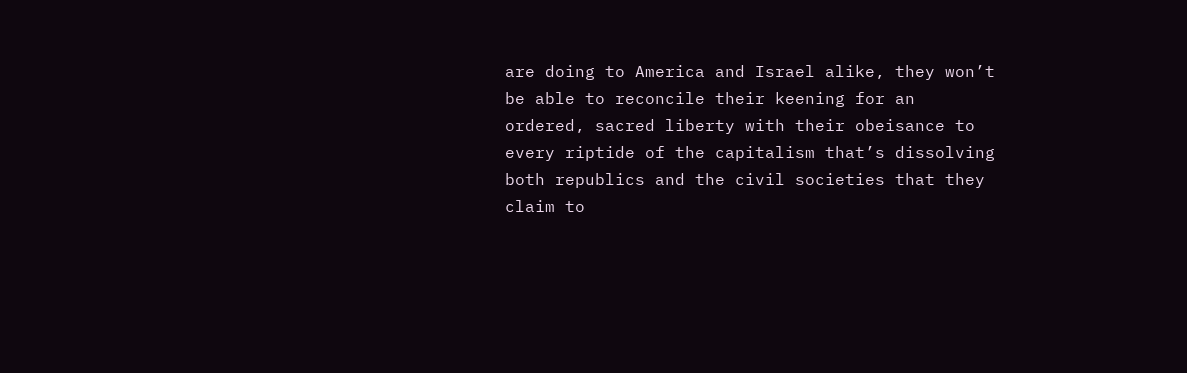are doing to America and Israel alike, they won’t be able to reconcile their keening for an ordered, sacred liberty with their obeisance to every riptide of the capitalism that’s dissolving both republics and the civil societies that they claim to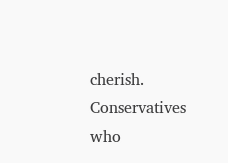cherish. Conservatives who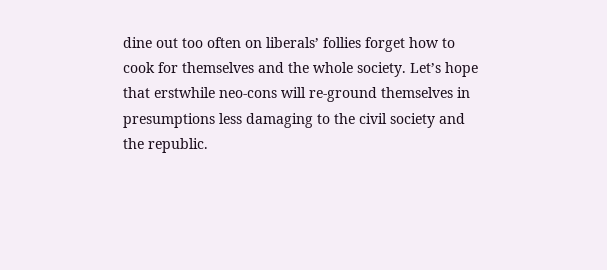dine out too often on liberals’ follies forget how to cook for themselves and the whole society. Let’s hope that erstwhile neo-cons will re-ground themselves in presumptions less damaging to the civil society and the republic.